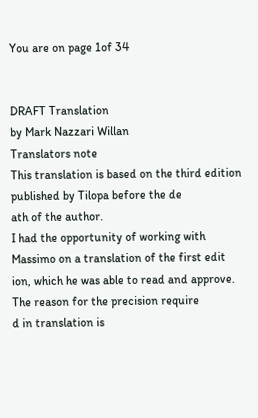You are on page 1of 34


DRAFT Translation
by Mark Nazzari Willan
Translators note
This translation is based on the third edition published by Tilopa before the de
ath of the author.
I had the opportunity of working with Massimo on a translation of the first edit
ion, which he was able to read and approve. The reason for the precision require
d in translation is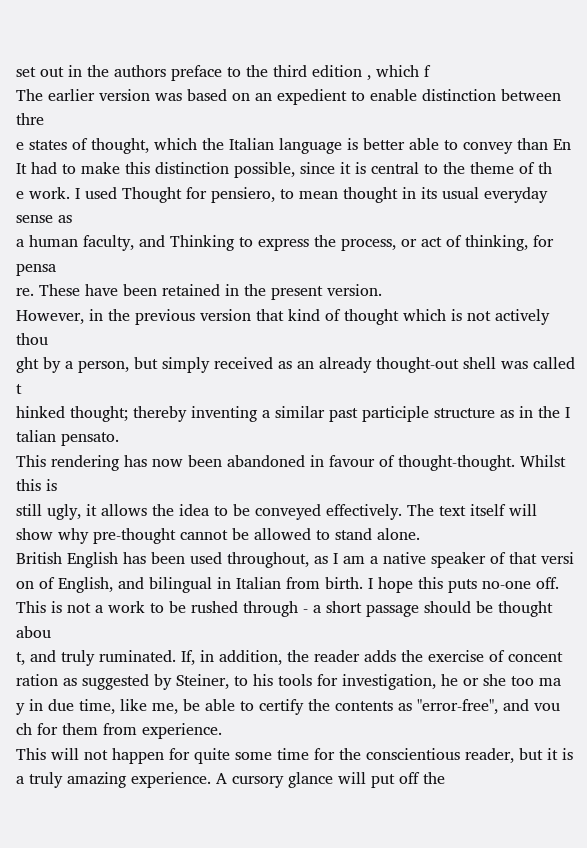set out in the authors preface to the third edition , which f
The earlier version was based on an expedient to enable distinction between thre
e states of thought, which the Italian language is better able to convey than En
It had to make this distinction possible, since it is central to the theme of th
e work. I used Thought for pensiero, to mean thought in its usual everyday sense as
a human faculty, and Thinking to express the process, or act of thinking, for pensa
re. These have been retained in the present version.
However, in the previous version that kind of thought which is not actively thou
ght by a person, but simply received as an already thought-out shell was called t
hinked thought; thereby inventing a similar past participle structure as in the I
talian pensato.
This rendering has now been abandoned in favour of thought-thought. Whilst this is
still ugly, it allows the idea to be conveyed effectively. The text itself will
show why pre-thought cannot be allowed to stand alone.
British English has been used throughout, as I am a native speaker of that versi
on of English, and bilingual in Italian from birth. I hope this puts no-one off.
This is not a work to be rushed through - a short passage should be thought abou
t, and truly ruminated. If, in addition, the reader adds the exercise of concent
ration as suggested by Steiner, to his tools for investigation, he or she too ma
y in due time, like me, be able to certify the contents as "error-free", and vou
ch for them from experience.
This will not happen for quite some time for the conscientious reader, but it is
a truly amazing experience. A cursory glance will put off the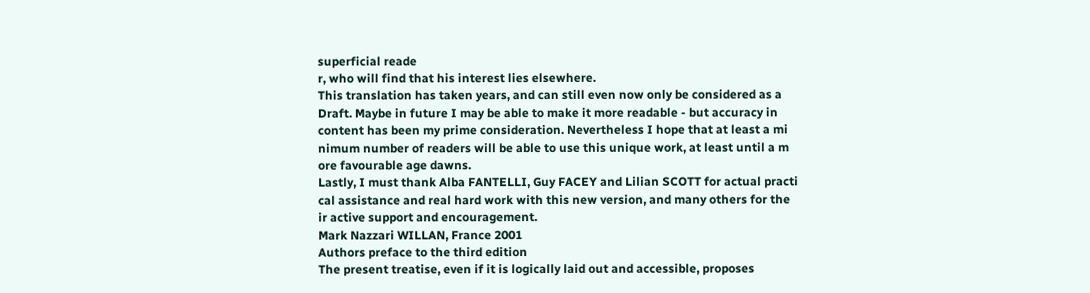superficial reade
r, who will find that his interest lies elsewhere.
This translation has taken years, and can still even now only be considered as a
Draft. Maybe in future I may be able to make it more readable - but accuracy in
content has been my prime consideration. Nevertheless I hope that at least a mi
nimum number of readers will be able to use this unique work, at least until a m
ore favourable age dawns.
Lastly, I must thank Alba FANTELLI, Guy FACEY and Lilian SCOTT for actual practi
cal assistance and real hard work with this new version, and many others for the
ir active support and encouragement.
Mark Nazzari WILLAN, France 2001
Authors preface to the third edition
The present treatise, even if it is logically laid out and accessible, proposes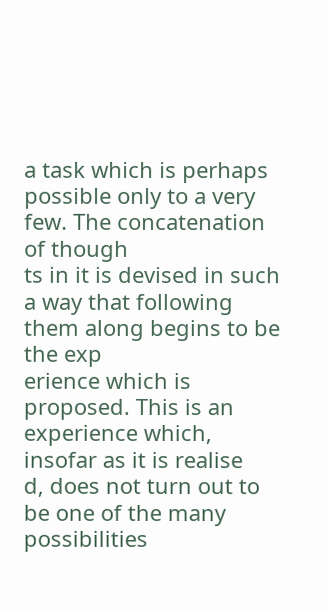a task which is perhaps possible only to a very few. The concatenation of though
ts in it is devised in such a way that following them along begins to be the exp
erience which is proposed. This is an experience which, insofar as it is realise
d, does not turn out to be one of the many possibilities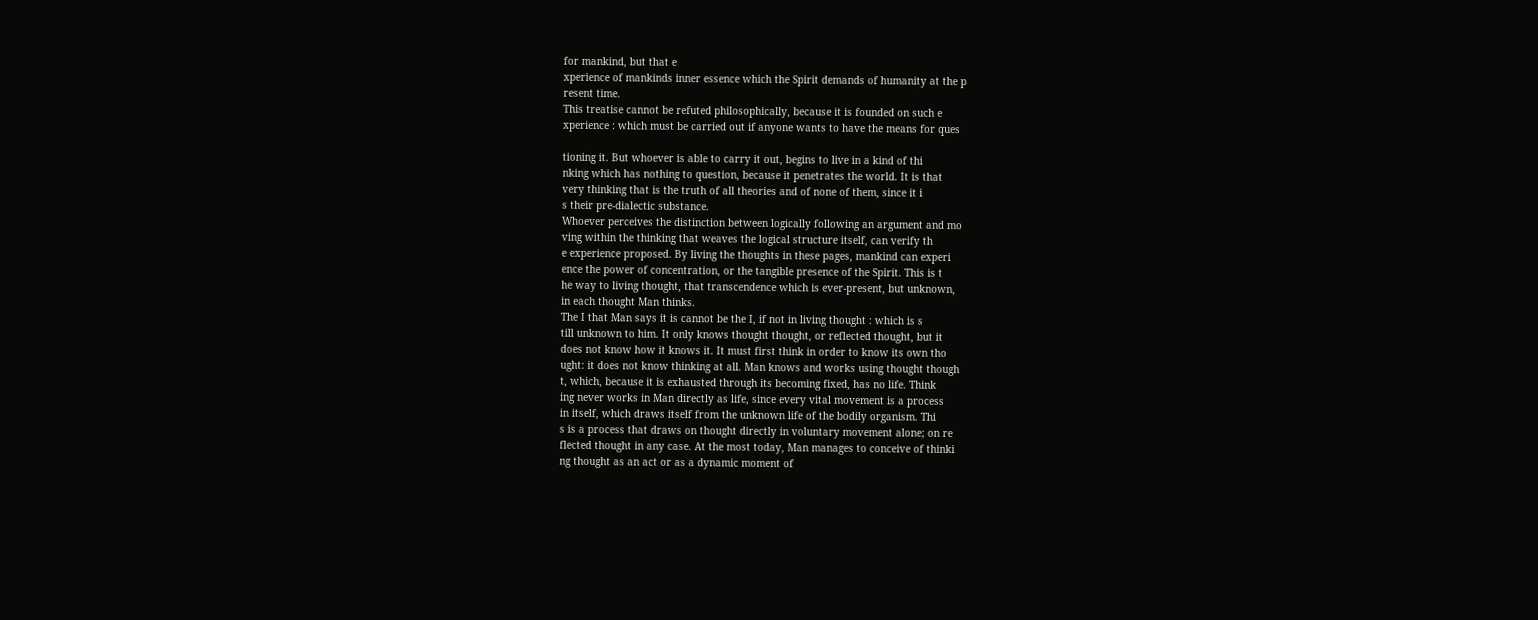for mankind, but that e
xperience of mankinds inner essence which the Spirit demands of humanity at the p
resent time.
This treatise cannot be refuted philosophically, because it is founded on such e
xperience : which must be carried out if anyone wants to have the means for ques

tioning it. But whoever is able to carry it out, begins to live in a kind of thi
nking which has nothing to question, because it penetrates the world. It is that
very thinking that is the truth of all theories and of none of them, since it i
s their pre-dialectic substance.
Whoever perceives the distinction between logically following an argument and mo
ving within the thinking that weaves the logical structure itself, can verify th
e experience proposed. By living the thoughts in these pages, mankind can experi
ence the power of concentration, or the tangible presence of the Spirit. This is t
he way to living thought, that transcendence which is ever-present, but unknown,
in each thought Man thinks.
The I that Man says it is cannot be the I, if not in living thought : which is s
till unknown to him. It only knows thought thought, or reflected thought, but it
does not know how it knows it. It must first think in order to know its own tho
ught: it does not know thinking at all. Man knows and works using thought though
t, which, because it is exhausted through its becoming fixed, has no life. Think
ing never works in Man directly as life, since every vital movement is a process
in itself, which draws itself from the unknown life of the bodily organism. Thi
s is a process that draws on thought directly in voluntary movement alone; on re
flected thought in any case. At the most today, Man manages to conceive of thinki
ng thought as an act or as a dynamic moment of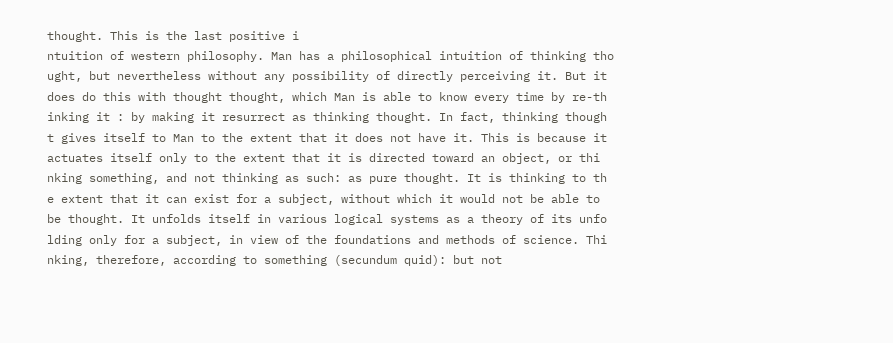thought. This is the last positive i
ntuition of western philosophy. Man has a philosophical intuition of thinking tho
ught, but nevertheless without any possibility of directly perceiving it. But it
does do this with thought thought, which Man is able to know every time by re-th
inking it : by making it resurrect as thinking thought. In fact, thinking though
t gives itself to Man to the extent that it does not have it. This is because it
actuates itself only to the extent that it is directed toward an object, or thi
nking something, and not thinking as such: as pure thought. It is thinking to th
e extent that it can exist for a subject, without which it would not be able to
be thought. It unfolds itself in various logical systems as a theory of its unfo
lding only for a subject, in view of the foundations and methods of science. Thi
nking, therefore, according to something (secundum quid): but not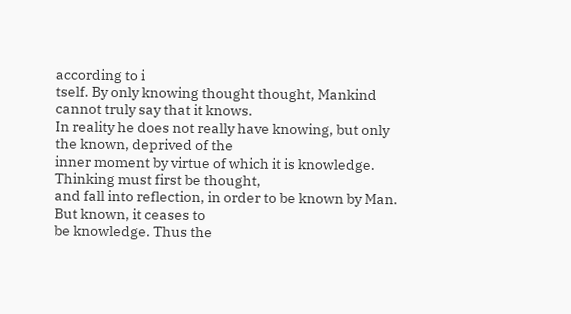according to i
tself. By only knowing thought thought, Mankind cannot truly say that it knows.
In reality he does not really have knowing, but only the known, deprived of the
inner moment by virtue of which it is knowledge. Thinking must first be thought,
and fall into reflection, in order to be known by Man. But known, it ceases to
be knowledge. Thus the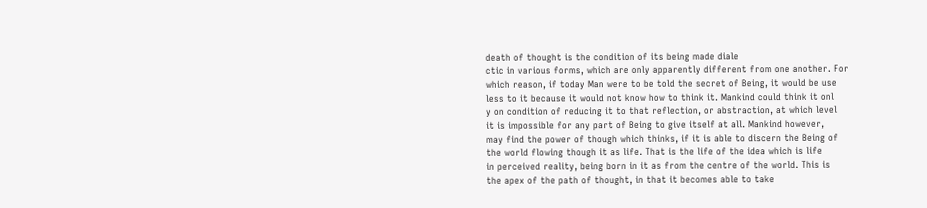death of thought is the condition of its being made diale
ctic in various forms, which are only apparently different from one another. For
which reason, if today Man were to be told the secret of Being, it would be use
less to it because it would not know how to think it. Mankind could think it onl
y on condition of reducing it to that reflection, or abstraction, at which level
it is impossible for any part of Being to give itself at all. Mankind however,
may find the power of though which thinks, if it is able to discern the Being of
the world flowing though it as life. That is the life of the idea which is life
in perceived reality, being born in it as from the centre of the world. This is
the apex of the path of thought, in that it becomes able to take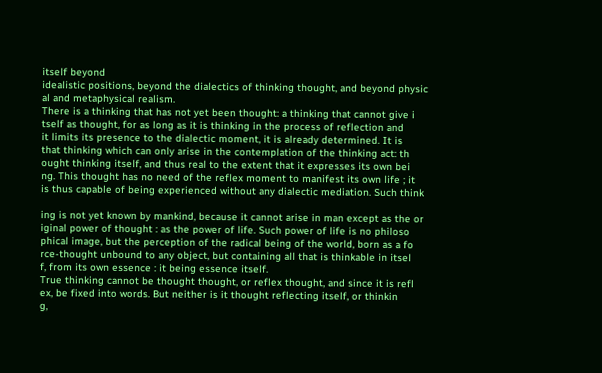itself beyond
idealistic positions, beyond the dialectics of thinking thought, and beyond physic
al and metaphysical realism.
There is a thinking that has not yet been thought: a thinking that cannot give i
tself as thought, for as long as it is thinking in the process of reflection and
it limits its presence to the dialectic moment, it is already determined. It is
that thinking which can only arise in the contemplation of the thinking act: th
ought thinking itself, and thus real to the extent that it expresses its own bei
ng. This thought has no need of the reflex moment to manifest its own life ; it
is thus capable of being experienced without any dialectic mediation. Such think

ing is not yet known by mankind, because it cannot arise in man except as the or
iginal power of thought : as the power of life. Such power of life is no philoso
phical image, but the perception of the radical being of the world, born as a fo
rce-thought unbound to any object, but containing all that is thinkable in itsel
f, from its own essence : it being essence itself.
True thinking cannot be thought thought, or reflex thought, and since it is refl
ex, be fixed into words. But neither is it thought reflecting itself, or thinkin
g,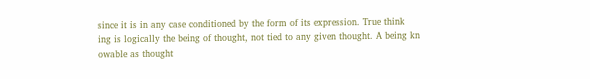since it is in any case conditioned by the form of its expression. True think
ing is logically the being of thought, not tied to any given thought. A being kn
owable as thought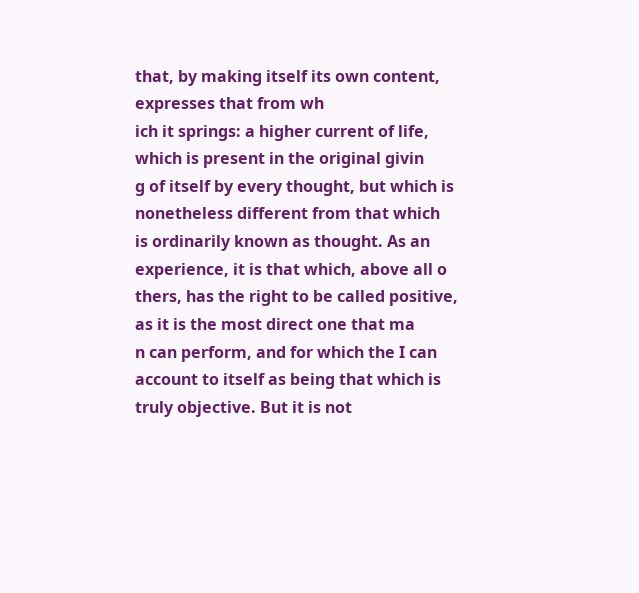that, by making itself its own content, expresses that from wh
ich it springs: a higher current of life, which is present in the original givin
g of itself by every thought, but which is nonetheless different from that which
is ordinarily known as thought. As an experience, it is that which, above all o
thers, has the right to be called positive, as it is the most direct one that ma
n can perform, and for which the I can account to itself as being that which is
truly objective. But it is not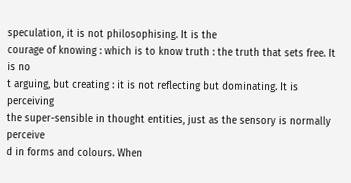speculation, it is not philosophising. It is the
courage of knowing : which is to know truth : the truth that sets free. It is no
t arguing, but creating : it is not reflecting but dominating. It is perceiving
the super-sensible in thought entities, just as the sensory is normally perceive
d in forms and colours. When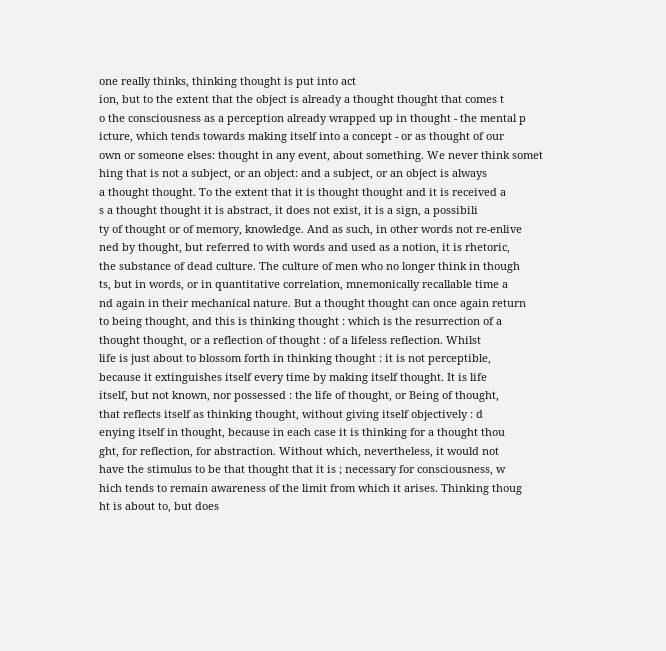one really thinks, thinking thought is put into act
ion, but to the extent that the object is already a thought thought that comes t
o the consciousness as a perception already wrapped up in thought - the mental p
icture, which tends towards making itself into a concept - or as thought of our
own or someone elses: thought in any event, about something. We never think somet
hing that is not a subject, or an object: and a subject, or an object is always
a thought thought. To the extent that it is thought thought and it is received a
s a thought thought it is abstract, it does not exist, it is a sign, a possibili
ty of thought or of memory, knowledge. And as such, in other words not re-enlive
ned by thought, but referred to with words and used as a notion, it is rhetoric,
the substance of dead culture. The culture of men who no longer think in though
ts, but in words, or in quantitative correlation, mnemonically recallable time a
nd again in their mechanical nature. But a thought thought can once again return
to being thought, and this is thinking thought : which is the resurrection of a
thought thought, or a reflection of thought : of a lifeless reflection. Whilst
life is just about to blossom forth in thinking thought : it is not perceptible,
because it extinguishes itself every time by making itself thought. It is life
itself, but not known, nor possessed : the life of thought, or Being of thought,
that reflects itself as thinking thought, without giving itself objectively : d
enying itself in thought, because in each case it is thinking for a thought thou
ght, for reflection, for abstraction. Without which, nevertheless, it would not
have the stimulus to be that thought that it is ; necessary for consciousness, w
hich tends to remain awareness of the limit from which it arises. Thinking thoug
ht is about to, but does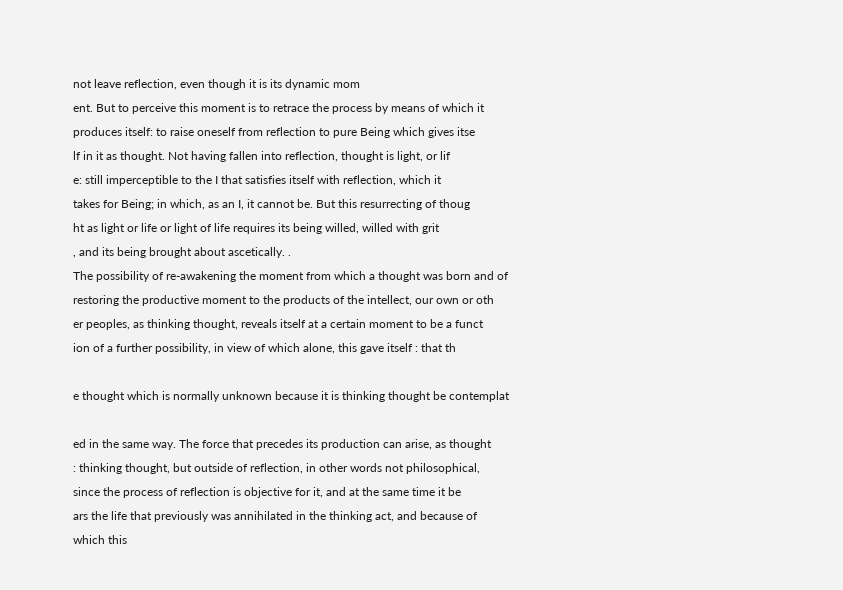not leave reflection, even though it is its dynamic mom
ent. But to perceive this moment is to retrace the process by means of which it
produces itself: to raise oneself from reflection to pure Being which gives itse
lf in it as thought. Not having fallen into reflection, thought is light, or lif
e: still imperceptible to the I that satisfies itself with reflection, which it
takes for Being; in which, as an I, it cannot be. But this resurrecting of thoug
ht as light or life or light of life requires its being willed, willed with grit
, and its being brought about ascetically. .
The possibility of re-awakening the moment from which a thought was born and of
restoring the productive moment to the products of the intellect, our own or oth
er peoples, as thinking thought, reveals itself at a certain moment to be a funct
ion of a further possibility, in view of which alone, this gave itself : that th

e thought which is normally unknown because it is thinking thought be contemplat

ed in the same way. The force that precedes its production can arise, as thought
: thinking thought, but outside of reflection, in other words not philosophical,
since the process of reflection is objective for it, and at the same time it be
ars the life that previously was annihilated in the thinking act, and because of
which this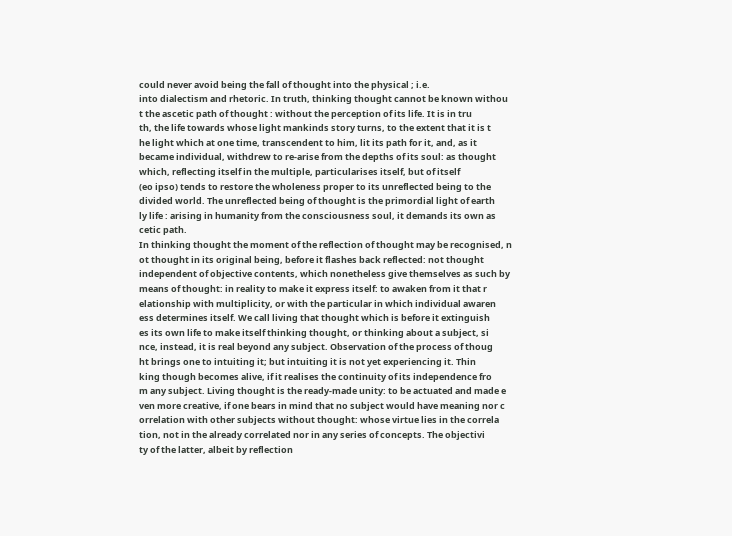could never avoid being the fall of thought into the physical ; i.e.
into dialectism and rhetoric. In truth, thinking thought cannot be known withou
t the ascetic path of thought : without the perception of its life. It is in tru
th, the life towards whose light mankinds story turns, to the extent that it is t
he light which at one time, transcendent to him, lit its path for it, and, as it
became individual, withdrew to re-arise from the depths of its soul: as thought
which, reflecting itself in the multiple, particularises itself, but of itself
(eo ipso) tends to restore the wholeness proper to its unreflected being to the
divided world. The unreflected being of thought is the primordial light of earth
ly life : arising in humanity from the consciousness soul, it demands its own as
cetic path.
In thinking thought the moment of the reflection of thought may be recognised, n
ot thought in its original being, before it flashes back reflected: not thought
independent of objective contents, which nonetheless give themselves as such by
means of thought: in reality to make it express itself: to awaken from it that r
elationship with multiplicity, or with the particular in which individual awaren
ess determines itself. We call living that thought which is before it extinguish
es its own life to make itself thinking thought, or thinking about a subject, si
nce, instead, it is real beyond any subject. Observation of the process of thoug
ht brings one to intuiting it; but intuiting it is not yet experiencing it. Thin
king though becomes alive, if it realises the continuity of its independence fro
m any subject. Living thought is the ready-made unity: to be actuated and made e
ven more creative, if one bears in mind that no subject would have meaning nor c
orrelation with other subjects without thought: whose virtue lies in the correla
tion, not in the already correlated nor in any series of concepts. The objectivi
ty of the latter, albeit by reflection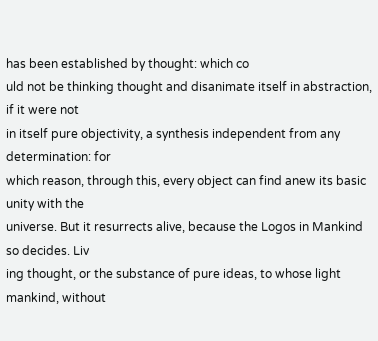has been established by thought: which co
uld not be thinking thought and disanimate itself in abstraction, if it were not
in itself pure objectivity, a synthesis independent from any determination: for
which reason, through this, every object can find anew its basic unity with the
universe. But it resurrects alive, because the Logos in Mankind so decides. Liv
ing thought, or the substance of pure ideas, to whose light mankind, without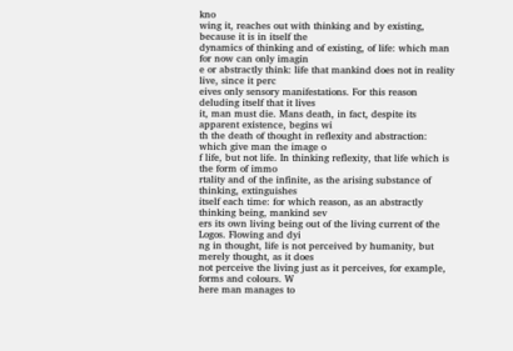kno
wing it, reaches out with thinking and by existing, because it is in itself the
dynamics of thinking and of existing, of life: which man for now can only imagin
e or abstractly think: life that mankind does not in reality live, since it perc
eives only sensory manifestations. For this reason deluding itself that it lives
it, man must die. Mans death, in fact, despite its apparent existence, begins wi
th the death of thought in reflexity and abstraction: which give man the image o
f life, but not life. In thinking reflexity, that life which is the form of immo
rtality and of the infinite, as the arising substance of thinking, extinguishes
itself each time: for which reason, as an abstractly thinking being, mankind sev
ers its own living being out of the living current of the Logos. Flowing and dyi
ng in thought, life is not perceived by humanity, but merely thought, as it does
not perceive the living just as it perceives, for example, forms and colours. W
here man manages to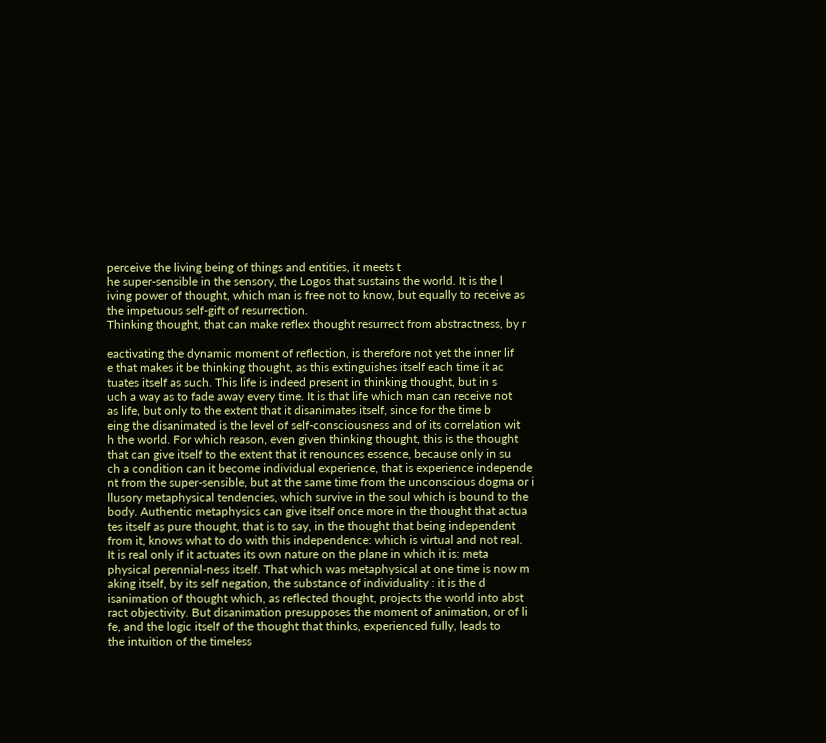perceive the living being of things and entities, it meets t
he super-sensible in the sensory, the Logos that sustains the world. It is the l
iving power of thought, which man is free not to know, but equally to receive as
the impetuous self-gift of resurrection.
Thinking thought, that can make reflex thought resurrect from abstractness, by r

eactivating the dynamic moment of reflection, is therefore not yet the inner lif
e that makes it be thinking thought, as this extinguishes itself each time it ac
tuates itself as such. This life is indeed present in thinking thought, but in s
uch a way as to fade away every time. It is that life which man can receive not
as life, but only to the extent that it disanimates itself, since for the time b
eing the disanimated is the level of self-consciousness and of its correlation wit
h the world. For which reason, even given thinking thought, this is the thought
that can give itself to the extent that it renounces essence, because only in su
ch a condition can it become individual experience, that is experience independe
nt from the super-sensible, but at the same time from the unconscious dogma or i
llusory metaphysical tendencies, which survive in the soul which is bound to the
body. Authentic metaphysics can give itself once more in the thought that actua
tes itself as pure thought, that is to say, in the thought that being independent
from it, knows what to do with this independence: which is virtual and not real.
It is real only if it actuates its own nature on the plane in which it is: meta
physical perennial-ness itself. That which was metaphysical at one time is now m
aking itself, by its self negation, the substance of individuality : it is the d
isanimation of thought which, as reflected thought, projects the world into abst
ract objectivity. But disanimation presupposes the moment of animation, or of li
fe, and the logic itself of the thought that thinks, experienced fully, leads to
the intuition of the timeless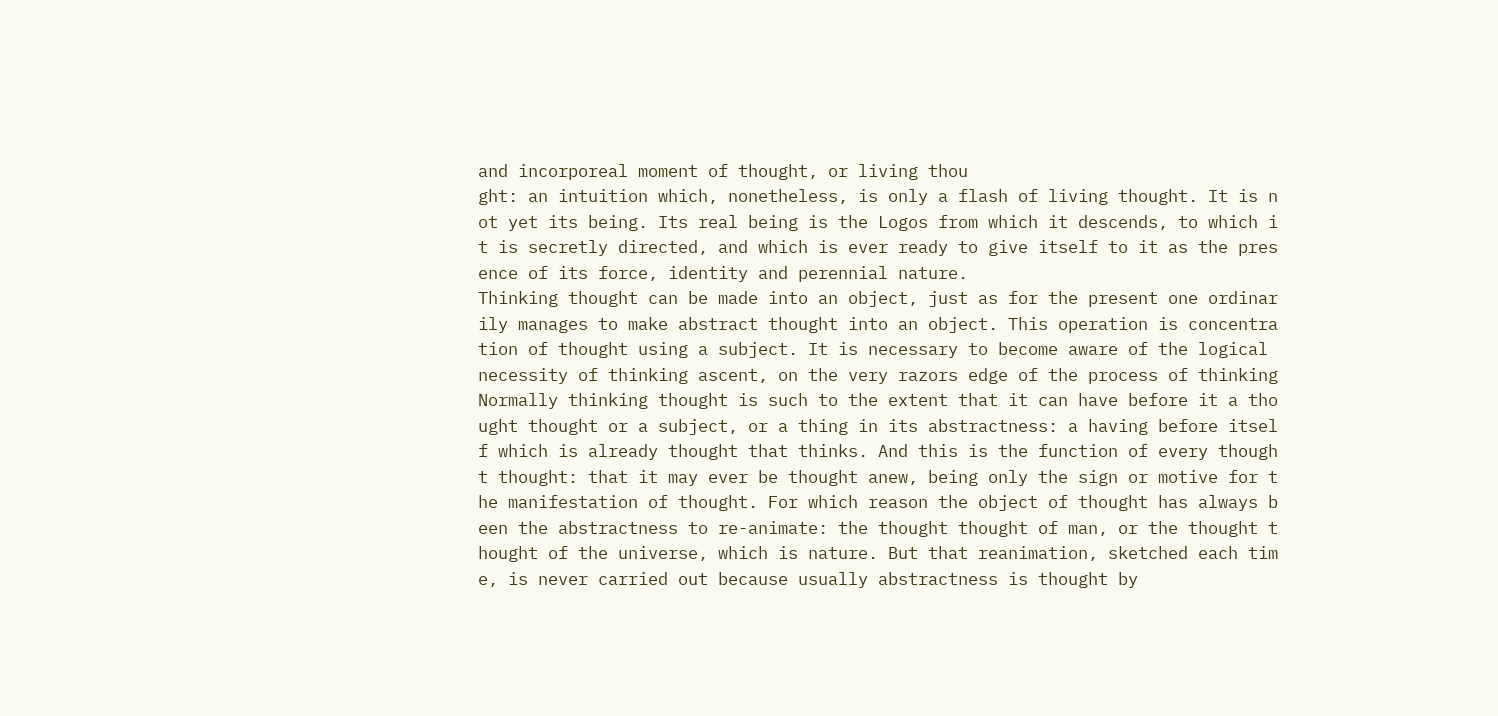and incorporeal moment of thought, or living thou
ght: an intuition which, nonetheless, is only a flash of living thought. It is n
ot yet its being. Its real being is the Logos from which it descends, to which i
t is secretly directed, and which is ever ready to give itself to it as the pres
ence of its force, identity and perennial nature.
Thinking thought can be made into an object, just as for the present one ordinar
ily manages to make abstract thought into an object. This operation is concentra
tion of thought using a subject. It is necessary to become aware of the logical
necessity of thinking ascent, on the very razors edge of the process of thinking
Normally thinking thought is such to the extent that it can have before it a tho
ught thought or a subject, or a thing in its abstractness: a having before itsel
f which is already thought that thinks. And this is the function of every though
t thought: that it may ever be thought anew, being only the sign or motive for t
he manifestation of thought. For which reason the object of thought has always b
een the abstractness to re-animate: the thought thought of man, or the thought t
hought of the universe, which is nature. But that reanimation, sketched each tim
e, is never carried out because usually abstractness is thought by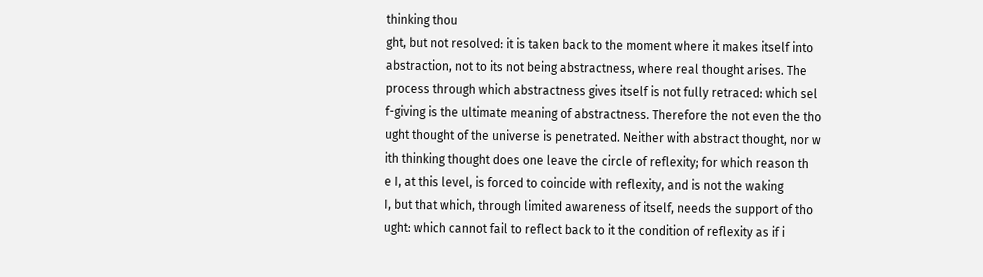thinking thou
ght, but not resolved: it is taken back to the moment where it makes itself into
abstraction, not to its not being abstractness, where real thought arises. The
process through which abstractness gives itself is not fully retraced: which sel
f-giving is the ultimate meaning of abstractness. Therefore the not even the tho
ught thought of the universe is penetrated. Neither with abstract thought, nor w
ith thinking thought does one leave the circle of reflexity; for which reason th
e I, at this level, is forced to coincide with reflexity, and is not the waking
I, but that which, through limited awareness of itself, needs the support of tho
ught: which cannot fail to reflect back to it the condition of reflexity as if i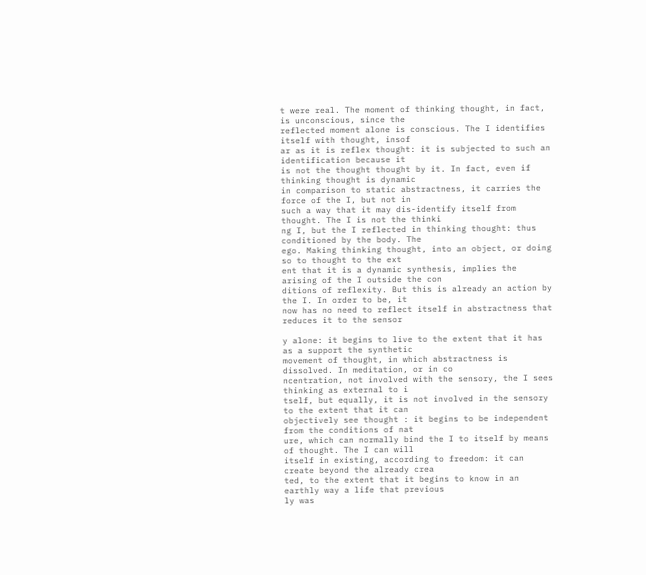t were real. The moment of thinking thought, in fact, is unconscious, since the
reflected moment alone is conscious. The I identifies itself with thought, insof
ar as it is reflex thought: it is subjected to such an identification because it
is not the thought thought by it. In fact, even if thinking thought is dynamic
in comparison to static abstractness, it carries the force of the I, but not in
such a way that it may dis-identify itself from thought. The I is not the thinki
ng I, but the I reflected in thinking thought: thus conditioned by the body. The
ego. Making thinking thought, into an object, or doing so to thought to the ext
ent that it is a dynamic synthesis, implies the arising of the I outside the con
ditions of reflexity. But this is already an action by the I. In order to be, it
now has no need to reflect itself in abstractness that reduces it to the sensor

y alone: it begins to live to the extent that it has as a support the synthetic
movement of thought, in which abstractness is dissolved. In meditation, or in co
ncentration, not involved with the sensory, the I sees thinking as external to i
tself, but equally, it is not involved in the sensory to the extent that it can
objectively see thought : it begins to be independent from the conditions of nat
ure, which can normally bind the I to itself by means of thought. The I can will
itself in existing, according to freedom: it can create beyond the already crea
ted, to the extent that it begins to know in an earthly way a life that previous
ly was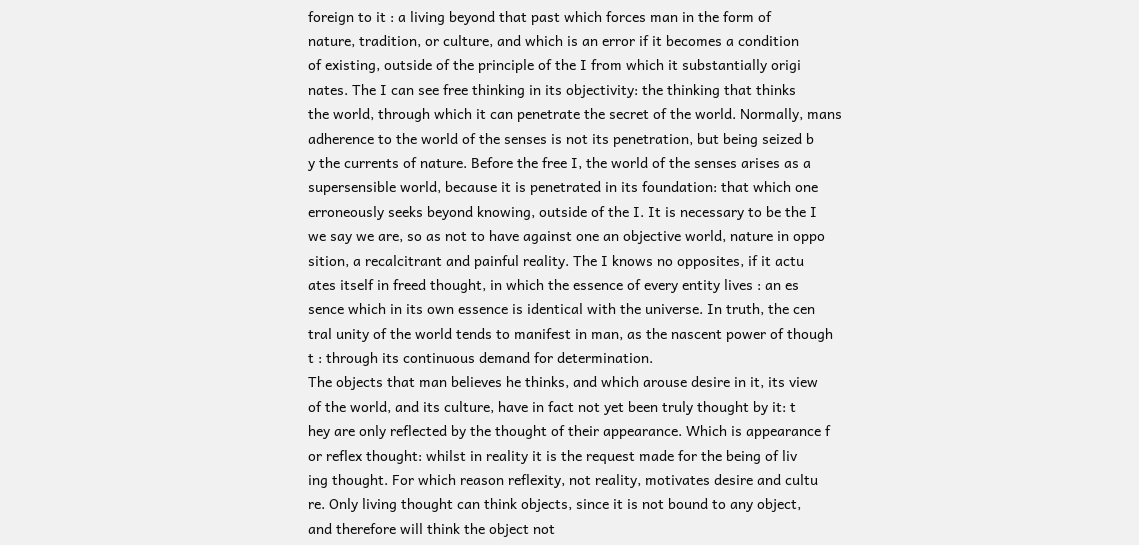foreign to it : a living beyond that past which forces man in the form of
nature, tradition, or culture, and which is an error if it becomes a condition
of existing, outside of the principle of the I from which it substantially origi
nates. The I can see free thinking in its objectivity: the thinking that thinks
the world, through which it can penetrate the secret of the world. Normally, mans
adherence to the world of the senses is not its penetration, but being seized b
y the currents of nature. Before the free I, the world of the senses arises as a
supersensible world, because it is penetrated in its foundation: that which one
erroneously seeks beyond knowing, outside of the I. It is necessary to be the I
we say we are, so as not to have against one an objective world, nature in oppo
sition, a recalcitrant and painful reality. The I knows no opposites, if it actu
ates itself in freed thought, in which the essence of every entity lives : an es
sence which in its own essence is identical with the universe. In truth, the cen
tral unity of the world tends to manifest in man, as the nascent power of though
t : through its continuous demand for determination.
The objects that man believes he thinks, and which arouse desire in it, its view
of the world, and its culture, have in fact not yet been truly thought by it: t
hey are only reflected by the thought of their appearance. Which is appearance f
or reflex thought: whilst in reality it is the request made for the being of liv
ing thought. For which reason reflexity, not reality, motivates desire and cultu
re. Only living thought can think objects, since it is not bound to any object,
and therefore will think the object not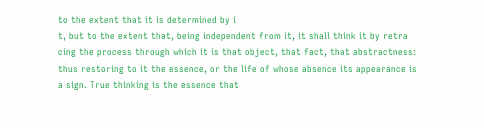to the extent that it is determined by i
t, but to the extent that, being independent from it, it shall think it by retra
cing the process through which it is that object, that fact, that abstractness:
thus restoring to it the essence, or the life of whose absence its appearance is
a sign. True thinking is the essence that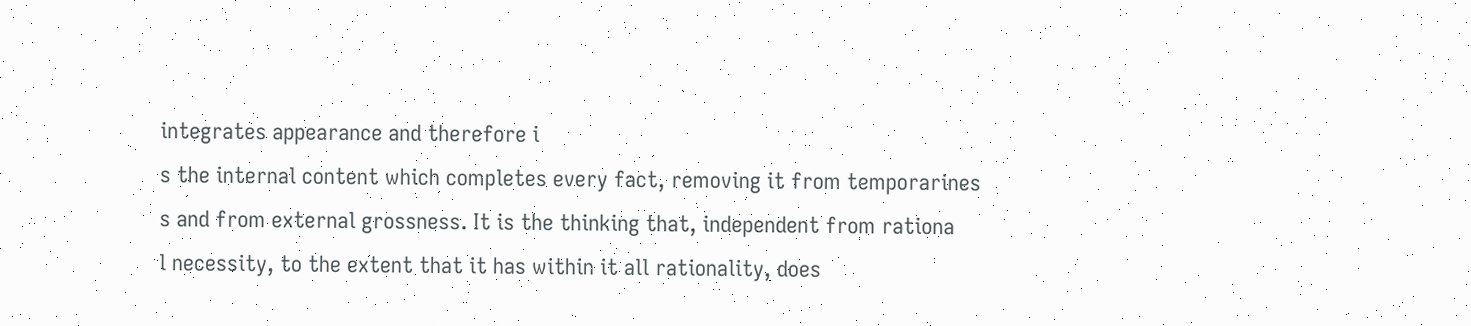integrates appearance and therefore i
s the internal content which completes every fact, removing it from temporarines
s and from external grossness. It is the thinking that, independent from rationa
l necessity, to the extent that it has within it all rationality, does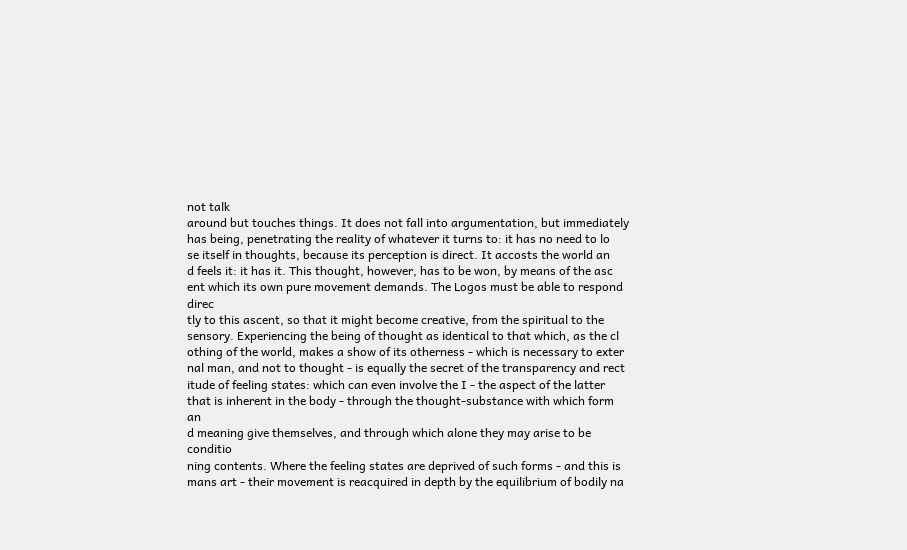not talk
around but touches things. It does not fall into argumentation, but immediately
has being, penetrating the reality of whatever it turns to: it has no need to lo
se itself in thoughts, because its perception is direct. It accosts the world an
d feels it: it has it. This thought, however, has to be won, by means of the asc
ent which its own pure movement demands. The Logos must be able to respond direc
tly to this ascent, so that it might become creative, from the spiritual to the
sensory. Experiencing the being of thought as identical to that which, as the cl
othing of the world, makes a show of its otherness - which is necessary to exter
nal man, and not to thought - is equally the secret of the transparency and rect
itude of feeling states: which can even involve the I - the aspect of the latter
that is inherent in the body - through the thought-substance with which form an
d meaning give themselves, and through which alone they may arise to be conditio
ning contents. Where the feeling states are deprived of such forms - and this is
mans art - their movement is reacquired in depth by the equilibrium of bodily na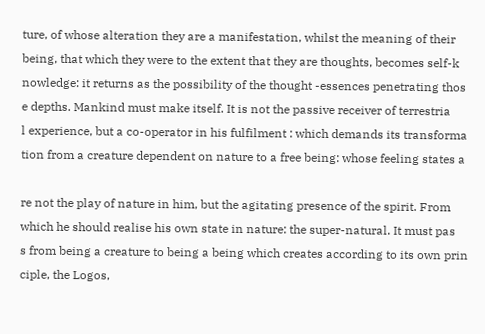ture, of whose alteration they are a manifestation, whilst the meaning of their
being, that which they were to the extent that they are thoughts, becomes self-k
nowledge: it returns as the possibility of the thought -essences penetrating thos
e depths. Mankind must make itself. It is not the passive receiver of terrestria
l experience, but a co-operator in his fulfilment : which demands its transforma
tion from a creature dependent on nature to a free being: whose feeling states a

re not the play of nature in him, but the agitating presence of the spirit. From
which he should realise his own state in nature: the super-natural. It must pas
s from being a creature to being a being which creates according to its own prin
ciple, the Logos,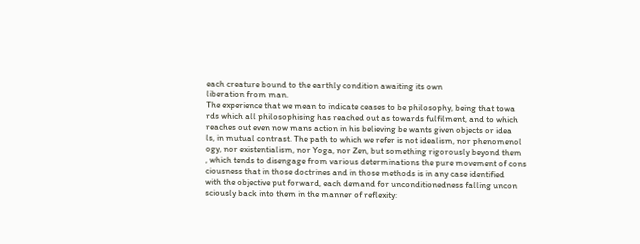each creature bound to the earthly condition awaiting its own
liberation from man.
The experience that we mean to indicate ceases to be philosophy, being that towa
rds which all philosophising has reached out as towards fulfilment, and to which
reaches out even now mans action in his believing be wants given objects or idea
ls, in mutual contrast. The path to which we refer is not idealism, nor phenomenol
ogy, nor existentialism, nor Yoga, nor Zen, but something rigorously beyond them
, which tends to disengage from various determinations the pure movement of cons
ciousness that in those doctrines and in those methods is in any case identified
with the objective put forward, each demand for unconditionedness falling uncon
sciously back into them in the manner of reflexity: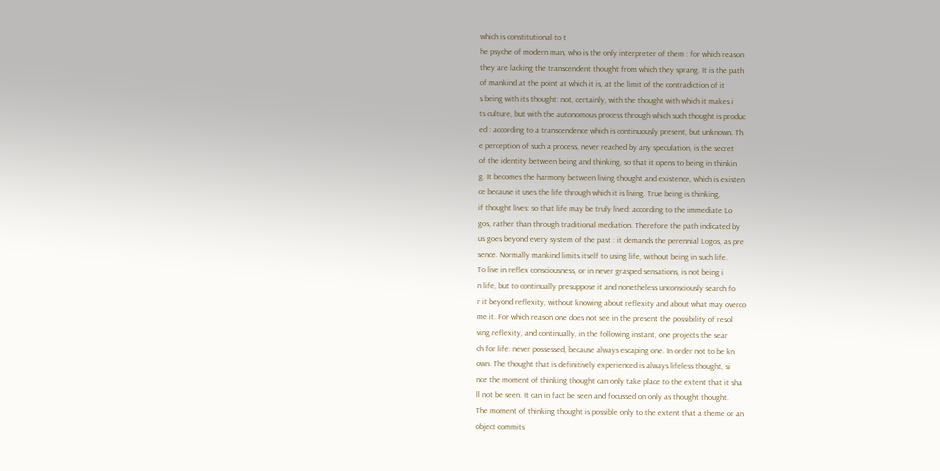which is constitutional to t
he psyche of modern man, who is the only interpreter of them : for which reason
they are lacking the transcendent thought from which they sprang. It is the path
of mankind at the point at which it is, at the limit of the contradiction of it
s being with its thought: not, certainly, with the thought with which it makes i
ts culture, but with the autonomous process through which such thought is produc
ed : according to a transcendence which is continuously present, but unknown. Th
e perception of such a process, never reached by any speculation, is the secret
of the identity between being and thinking, so that it opens to being in thinkin
g. It becomes the harmony between living thought and existence, which is existen
ce because it uses the life through which it is living. True being is thinking,
if thought lives: so that life may be truly lived: according to the immediate Lo
gos, rather than through traditional mediation. Therefore the path indicated by
us goes beyond every system of the past : it demands the perennial Logos, as pre
sence. Normally mankind limits itself to using life, without being in such life.
To live in reflex consciousness, or in never grasped sensations, is not being i
n life, but to continually presuppose it and nonetheless unconsciously search fo
r it beyond reflexity, without knowing about reflexity and about what may overco
me it. For which reason one does not see in the present the possibility of resol
ving reflexity, and continually, in the following instant, one projects the sear
ch for life: never possessed, because always escaping one. In order not to be kn
own. The thought that is definitively experienced is always lifeless thought, si
nce the moment of thinking thought can only take place to the extent that it sha
ll not be seen. It can in fact be seen and focussed on only as thought thought.
The moment of thinking thought is possible only to the extent that a theme or an
object commits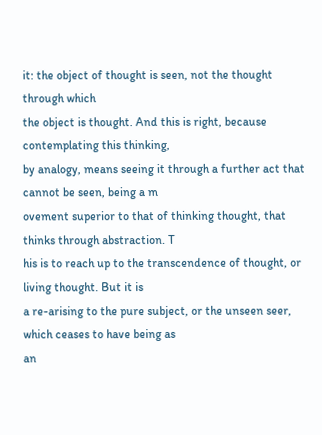it: the object of thought is seen, not the thought through which
the object is thought. And this is right, because contemplating this thinking,
by analogy, means seeing it through a further act that cannot be seen, being a m
ovement superior to that of thinking thought, that thinks through abstraction. T
his is to reach up to the transcendence of thought, or living thought. But it is
a re-arising to the pure subject, or the unseen seer, which ceases to have being as
an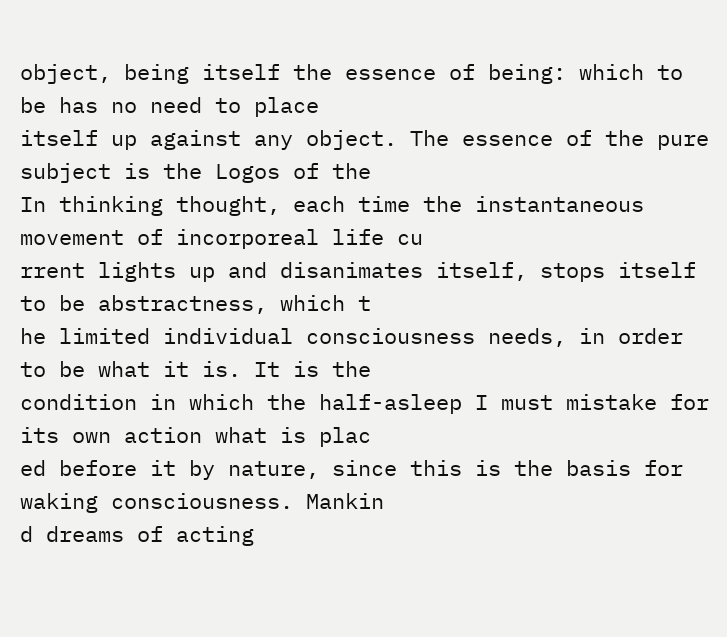object, being itself the essence of being: which to be has no need to place
itself up against any object. The essence of the pure subject is the Logos of the
In thinking thought, each time the instantaneous movement of incorporeal life cu
rrent lights up and disanimates itself, stops itself to be abstractness, which t
he limited individual consciousness needs, in order to be what it is. It is the
condition in which the half-asleep I must mistake for its own action what is plac
ed before it by nature, since this is the basis for waking consciousness. Mankin
d dreams of acting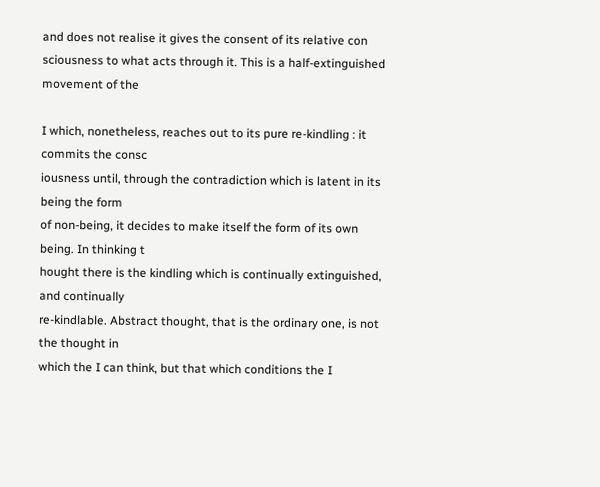and does not realise it gives the consent of its relative con
sciousness to what acts through it. This is a half-extinguished movement of the

I which, nonetheless, reaches out to its pure re-kindling : it commits the consc
iousness until, through the contradiction which is latent in its being the form
of non-being, it decides to make itself the form of its own being. In thinking t
hought there is the kindling which is continually extinguished, and continually
re-kindlable. Abstract thought, that is the ordinary one, is not the thought in
which the I can think, but that which conditions the I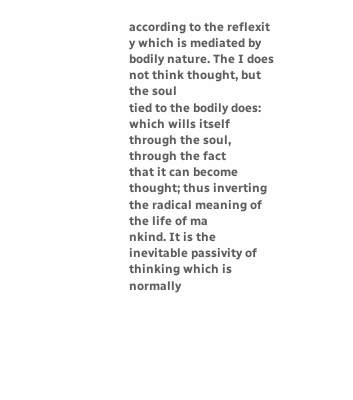according to the reflexit
y which is mediated by bodily nature. The I does not think thought, but the soul
tied to the bodily does: which wills itself through the soul, through the fact
that it can become thought; thus inverting the radical meaning of the life of ma
nkind. It is the inevitable passivity of thinking which is normally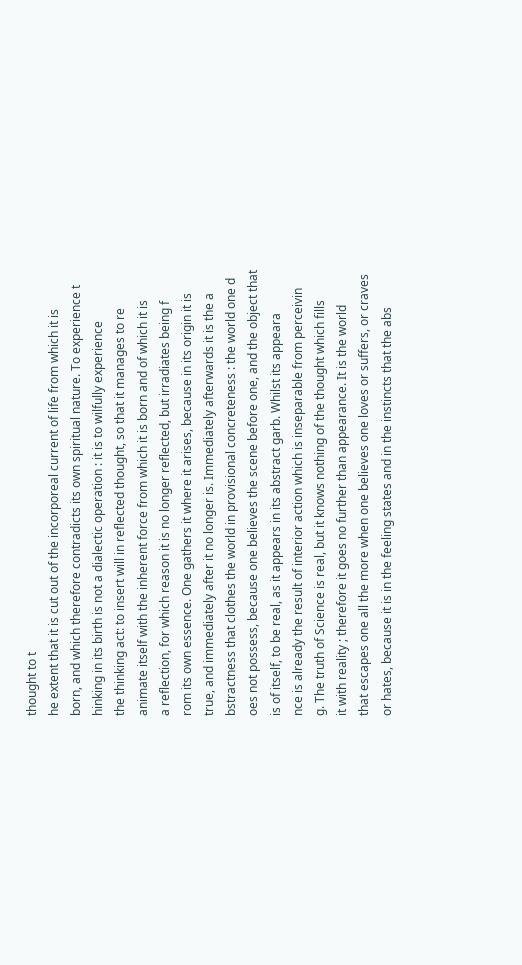thought to t
he extent that it is cut out of the incorporeal current of life from which it is
born, and which therefore contradicts its own spiritual nature. To experience t
hinking in its birth is not a dialectic operation : it is to wilfully experience
the thinking act: to insert will in reflected thought, so that it manages to re
animate itself with the inherent force from which it is born and of which it is
a reflection, for which reason it is no longer reflected, but irradiates being f
rom its own essence. One gathers it where it arises, because in its origin it is
true, and immediately after it no longer is. Immediately afterwards it is the a
bstractness that clothes the world in provisional concreteness : the world one d
oes not possess, because one believes the scene before one, and the object that
is of itself, to be real, as it appears in its abstract garb. Whilst its appeara
nce is already the result of interior action which is inseparable from perceivin
g. The truth of Science is real, but it knows nothing of the thought which fills
it with reality ; therefore it goes no further than appearance. It is the world
that escapes one all the more when one believes one loves or suffers, or craves
or hates, because it is in the feeling states and in the instincts that the abs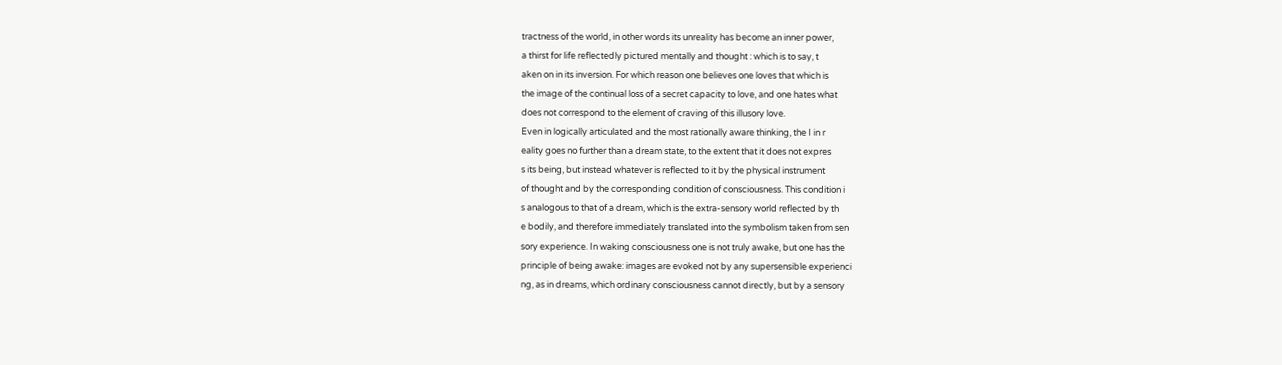tractness of the world, in other words its unreality has become an inner power,
a thirst for life reflectedly pictured mentally and thought : which is to say, t
aken on in its inversion. For which reason one believes one loves that which is
the image of the continual loss of a secret capacity to love, and one hates what
does not correspond to the element of craving of this illusory love.
Even in logically articulated and the most rationally aware thinking, the I in r
eality goes no further than a dream state, to the extent that it does not expres
s its being, but instead whatever is reflected to it by the physical instrument
of thought and by the corresponding condition of consciousness. This condition i
s analogous to that of a dream, which is the extra-sensory world reflected by th
e bodily, and therefore immediately translated into the symbolism taken from sen
sory experience. In waking consciousness one is not truly awake, but one has the
principle of being awake: images are evoked not by any supersensible experienci
ng, as in dreams, which ordinary consciousness cannot directly, but by a sensory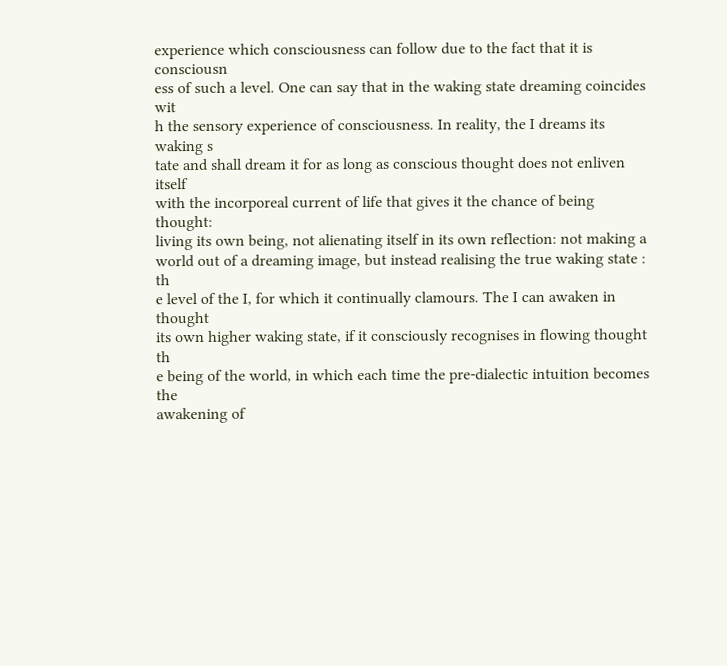experience which consciousness can follow due to the fact that it is consciousn
ess of such a level. One can say that in the waking state dreaming coincides wit
h the sensory experience of consciousness. In reality, the I dreams its waking s
tate and shall dream it for as long as conscious thought does not enliven itself
with the incorporeal current of life that gives it the chance of being thought:
living its own being, not alienating itself in its own reflection: not making a
world out of a dreaming image, but instead realising the true waking state : th
e level of the I, for which it continually clamours. The I can awaken in thought
its own higher waking state, if it consciously recognises in flowing thought th
e being of the world, in which each time the pre-dialectic intuition becomes the
awakening of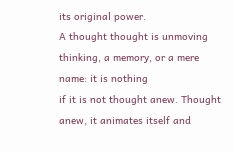its original power.
A thought thought is unmoving thinking, a memory, or a mere name: it is nothing
if it is not thought anew. Thought anew, it animates itself and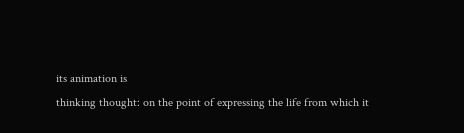its animation is
thinking thought: on the point of expressing the life from which it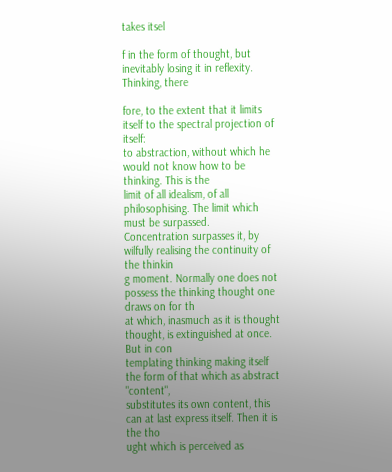takes itsel

f in the form of thought, but inevitably losing it in reflexity. Thinking, there

fore, to the extent that it limits itself to the spectral projection of itself:
to abstraction, without which he would not know how to be thinking. This is the
limit of all idealism, of all philosophising. The limit which must be surpassed.
Concentration surpasses it, by wilfully realising the continuity of the thinkin
g moment. Normally one does not possess the thinking thought one draws on for th
at which, inasmuch as it is thought thought, is extinguished at once. But in con
templating thinking making itself the form of that which as abstract "content",
substitutes its own content, this can at last express itself. Then it is the tho
ught which is perceived as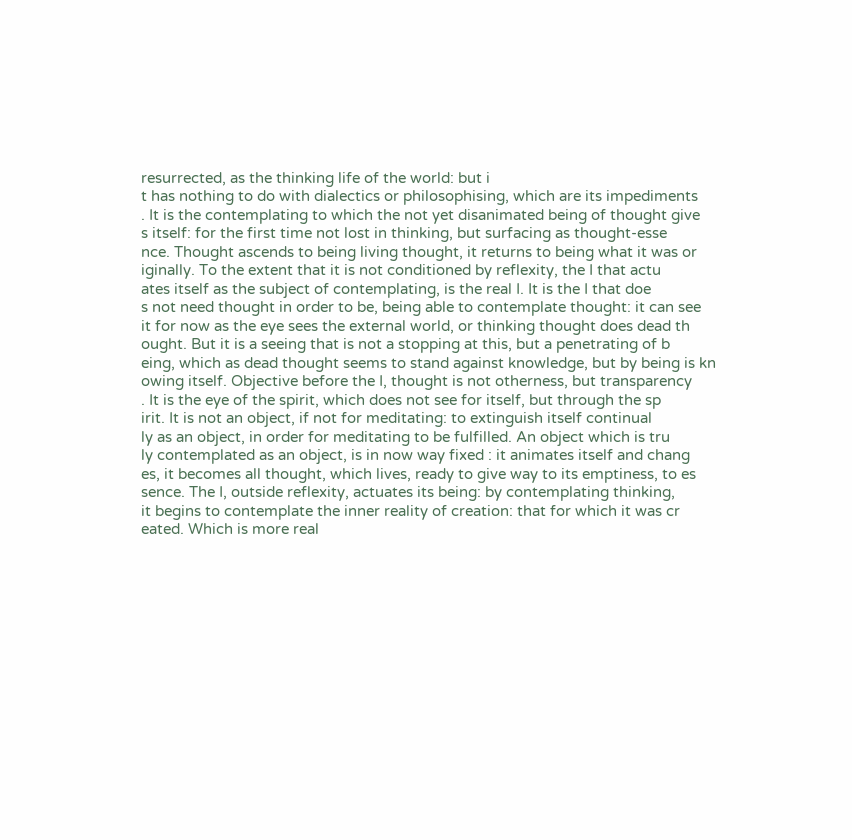resurrected, as the thinking life of the world: but i
t has nothing to do with dialectics or philosophising, which are its impediments
. It is the contemplating to which the not yet disanimated being of thought give
s itself: for the first time not lost in thinking, but surfacing as thought-esse
nce. Thought ascends to being living thought, it returns to being what it was or
iginally. To the extent that it is not conditioned by reflexity, the I that actu
ates itself as the subject of contemplating, is the real I. It is the I that doe
s not need thought in order to be, being able to contemplate thought: it can see
it for now as the eye sees the external world, or thinking thought does dead th
ought. But it is a seeing that is not a stopping at this, but a penetrating of b
eing, which as dead thought seems to stand against knowledge, but by being is kn
owing itself. Objective before the I, thought is not otherness, but transparency
. It is the eye of the spirit, which does not see for itself, but through the sp
irit. It is not an object, if not for meditating: to extinguish itself continual
ly as an object, in order for meditating to be fulfilled. An object which is tru
ly contemplated as an object, is in now way fixed : it animates itself and chang
es, it becomes all thought, which lives, ready to give way to its emptiness, to es
sence. The I, outside reflexity, actuates its being: by contemplating thinking,
it begins to contemplate the inner reality of creation: that for which it was cr
eated. Which is more real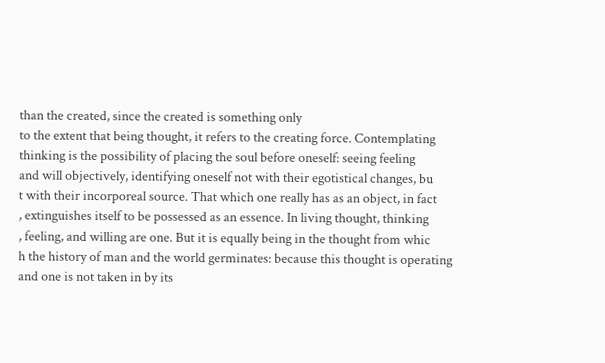than the created, since the created is something only
to the extent that being thought, it refers to the creating force. Contemplating
thinking is the possibility of placing the soul before oneself: seeing feeling
and will objectively, identifying oneself not with their egotistical changes, bu
t with their incorporeal source. That which one really has as an object, in fact
, extinguishes itself to be possessed as an essence. In living thought, thinking
, feeling, and willing are one. But it is equally being in the thought from whic
h the history of man and the world germinates: because this thought is operating
and one is not taken in by its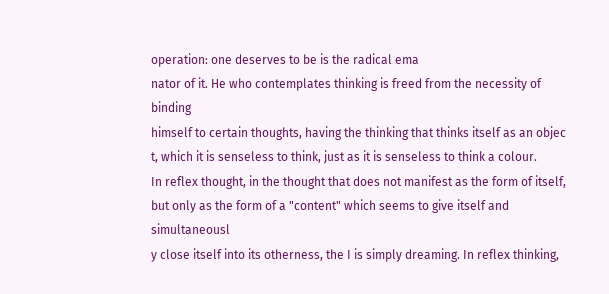operation: one deserves to be is the radical ema
nator of it. He who contemplates thinking is freed from the necessity of binding
himself to certain thoughts, having the thinking that thinks itself as an objec
t, which it is senseless to think, just as it is senseless to think a colour.
In reflex thought, in the thought that does not manifest as the form of itself,
but only as the form of a "content" which seems to give itself and simultaneousl
y close itself into its otherness, the I is simply dreaming. In reflex thinking,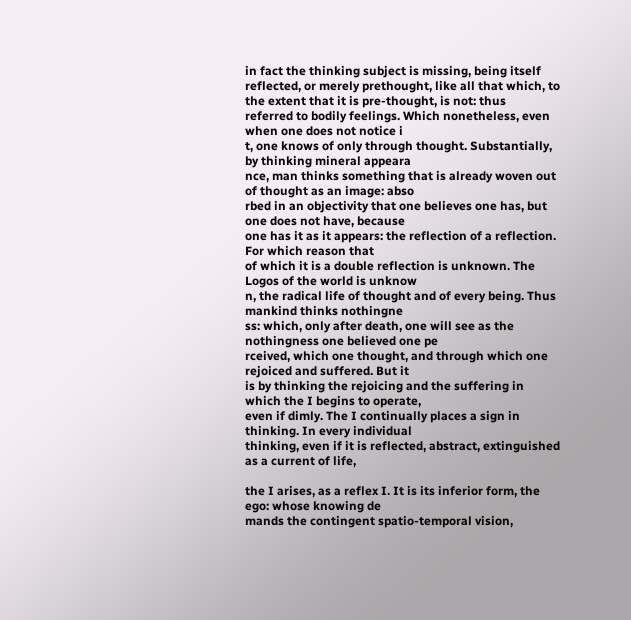in fact the thinking subject is missing, being itself reflected, or merely prethought, like all that which, to the extent that it is pre-thought, is not: thus
referred to bodily feelings. Which nonetheless, even when one does not notice i
t, one knows of only through thought. Substantially, by thinking mineral appeara
nce, man thinks something that is already woven out of thought as an image: abso
rbed in an objectivity that one believes one has, but one does not have, because
one has it as it appears: the reflection of a reflection. For which reason that
of which it is a double reflection is unknown. The Logos of the world is unknow
n, the radical life of thought and of every being. Thus mankind thinks nothingne
ss: which, only after death, one will see as the nothingness one believed one pe
rceived, which one thought, and through which one rejoiced and suffered. But it
is by thinking the rejoicing and the suffering in which the I begins to operate,
even if dimly. The I continually places a sign in thinking. In every individual
thinking, even if it is reflected, abstract, extinguished as a current of life,

the I arises, as a reflex I. It is its inferior form, the ego: whose knowing de
mands the contingent spatio-temporal vision,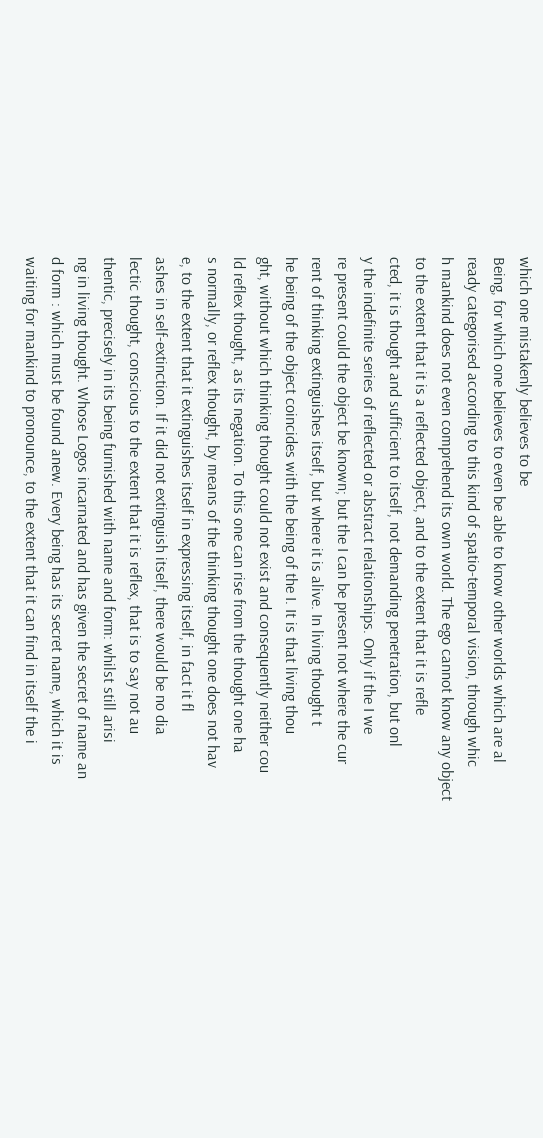which one mistakenly believes to be
Being, for which one believes to even be able to know other worlds which are al
ready categorised according to this kind of spatio-temporal vision, through whic
h mankind does not even comprehend its own world. The ego cannot know any object
to the extent that it is a reflected object, and to the extent that it is refle
cted, it is thought and sufficient to itself, not demanding penetration, but onl
y the indefinite series of reflected or abstract relationships. Only if the I we
re present could the object be known; but the I can be present not where the cur
rent of thinking extinguishes itself, but where it is alive. In living thought t
he being of the object coincides with the being of the I. It is that living thou
ght, without which thinking thought could not exist and consequently neither cou
ld reflex thought, as its negation. To this one can rise from the thought one ha
s normally, or reflex thought, by means of the thinking thought one does not hav
e, to the extent that it extinguishes itself in expressing itself, in fact it fl
ashes in self-extinction. If it did not extinguish itself, there would be no dia
lectic thought, conscious to the extent that it is reflex, that is to say not au
thentic, precisely in its being furnished with name and form: whilst still arisi
ng in living thought. Whose Logos incarnated and has given the secret of name an
d form : which must be found anew. Every being has its secret name, which it is
waiting for mankind to pronounce, to the extent that it can find in itself the i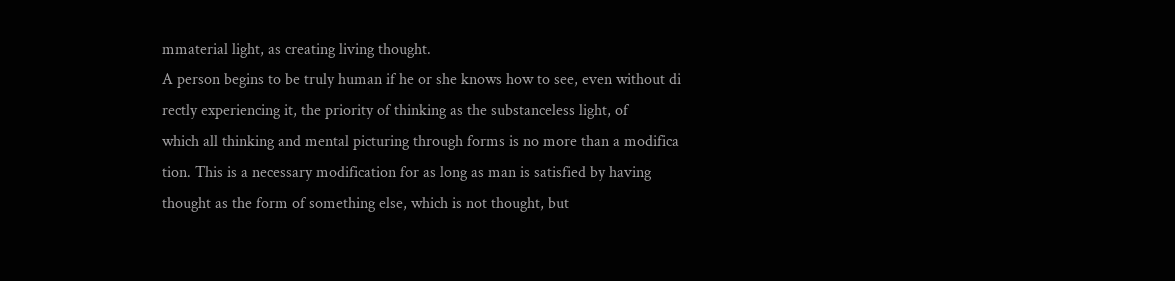mmaterial light, as creating living thought.
A person begins to be truly human if he or she knows how to see, even without di
rectly experiencing it, the priority of thinking as the substanceless light, of
which all thinking and mental picturing through forms is no more than a modifica
tion. This is a necessary modification for as long as man is satisfied by having
thought as the form of something else, which is not thought, but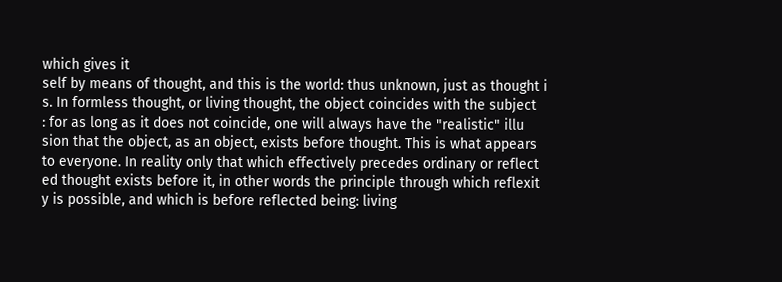which gives it
self by means of thought, and this is the world: thus unknown, just as thought i
s. In formless thought, or living thought, the object coincides with the subject
: for as long as it does not coincide, one will always have the "realistic" illu
sion that the object, as an object, exists before thought. This is what appears
to everyone. In reality only that which effectively precedes ordinary or reflect
ed thought exists before it, in other words the principle through which reflexit
y is possible, and which is before reflected being: living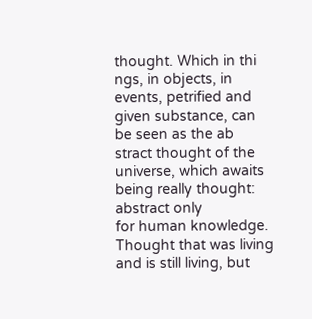thought. Which in thi
ngs, in objects, in events, petrified and given substance, can be seen as the ab
stract thought of the universe, which awaits being really thought: abstract only
for human knowledge. Thought that was living and is still living, but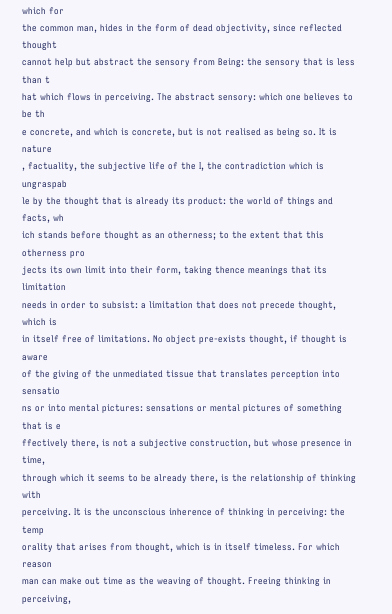which for
the common man, hides in the form of dead objectivity, since reflected thought
cannot help but abstract the sensory from Being: the sensory that is less than t
hat which flows in perceiving. The abstract sensory: which one believes to be th
e concrete, and which is concrete, but is not realised as being so. It is nature
, factuality, the subjective life of the I, the contradiction which is ungraspab
le by the thought that is already its product: the world of things and facts, wh
ich stands before thought as an otherness; to the extent that this otherness pro
jects its own limit into their form, taking thence meanings that its limitation
needs in order to subsist: a limitation that does not precede thought, which is
in itself free of limitations. No object pre-exists thought, if thought is aware
of the giving of the unmediated tissue that translates perception into sensatio
ns or into mental pictures: sensations or mental pictures of something that is e
ffectively there, is not a subjective construction, but whose presence in time,
through which it seems to be already there, is the relationship of thinking with
perceiving. It is the unconscious inherence of thinking in perceiving: the temp
orality that arises from thought, which is in itself timeless. For which reason
man can make out time as the weaving of thought. Freeing thinking in perceiving,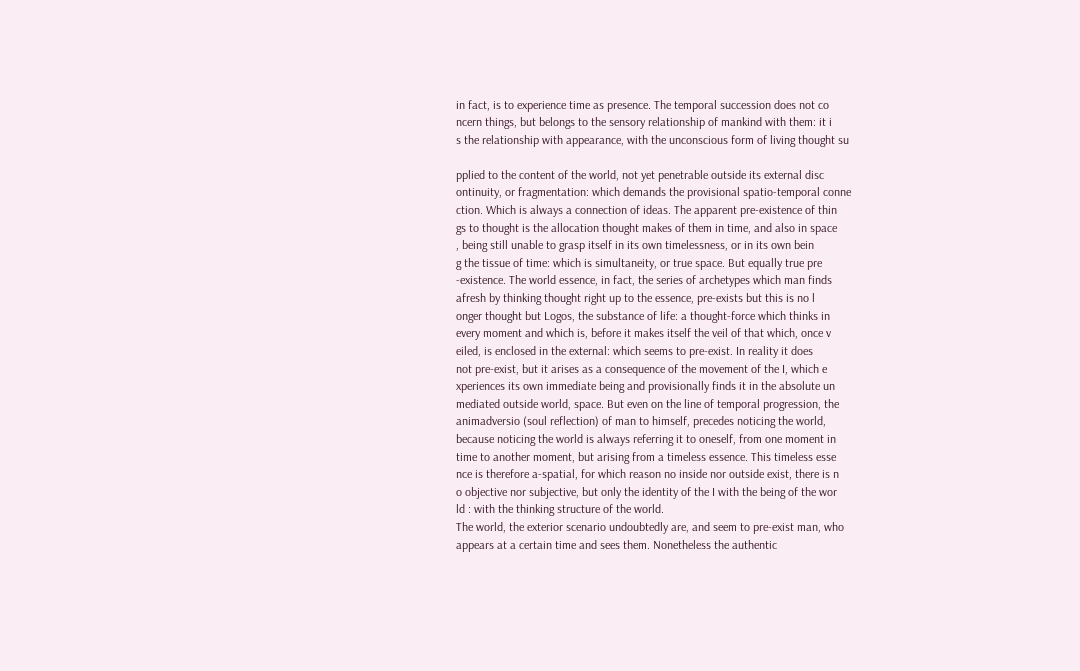in fact, is to experience time as presence. The temporal succession does not co
ncern things, but belongs to the sensory relationship of mankind with them: it i
s the relationship with appearance, with the unconscious form of living thought su

pplied to the content of the world, not yet penetrable outside its external disc
ontinuity, or fragmentation: which demands the provisional spatio-temporal conne
ction. Which is always a connection of ideas. The apparent pre-existence of thin
gs to thought is the allocation thought makes of them in time, and also in space
, being still unable to grasp itself in its own timelessness, or in its own bein
g the tissue of time: which is simultaneity, or true space. But equally true pre
-existence. The world essence, in fact, the series of archetypes which man finds
afresh by thinking thought right up to the essence, pre-exists but this is no l
onger thought but Logos, the substance of life: a thought-force which thinks in
every moment and which is, before it makes itself the veil of that which, once v
eiled, is enclosed in the external: which seems to pre-exist. In reality it does
not pre-exist, but it arises as a consequence of the movement of the I, which e
xperiences its own immediate being and provisionally finds it in the absolute un
mediated outside world, space. But even on the line of temporal progression, the
animadversio (soul reflection) of man to himself, precedes noticing the world,
because noticing the world is always referring it to oneself, from one moment in
time to another moment, but arising from a timeless essence. This timeless esse
nce is therefore a-spatial, for which reason no inside nor outside exist, there is n
o objective nor subjective, but only the identity of the I with the being of the wor
ld : with the thinking structure of the world.
The world, the exterior scenario undoubtedly are, and seem to pre-exist man, who
appears at a certain time and sees them. Nonetheless the authentic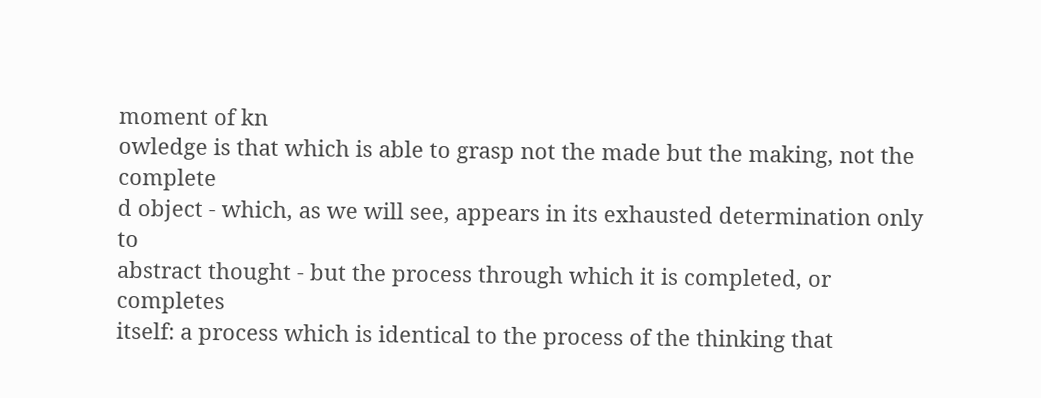moment of kn
owledge is that which is able to grasp not the made but the making, not the complete
d object - which, as we will see, appears in its exhausted determination only to
abstract thought - but the process through which it is completed, or completes
itself: a process which is identical to the process of the thinking that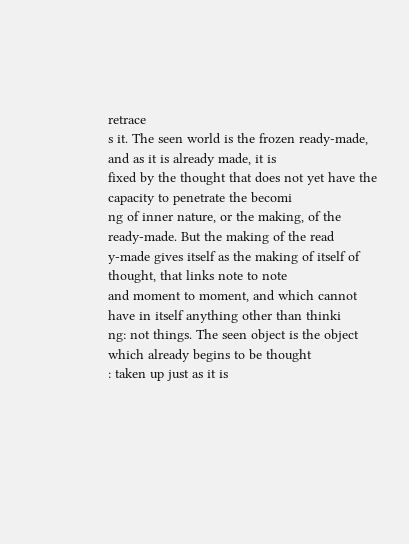retrace
s it. The seen world is the frozen ready-made, and as it is already made, it is
fixed by the thought that does not yet have the capacity to penetrate the becomi
ng of inner nature, or the making, of the ready-made. But the making of the read
y-made gives itself as the making of itself of thought, that links note to note
and moment to moment, and which cannot have in itself anything other than thinki
ng: not things. The seen object is the object which already begins to be thought
: taken up just as it is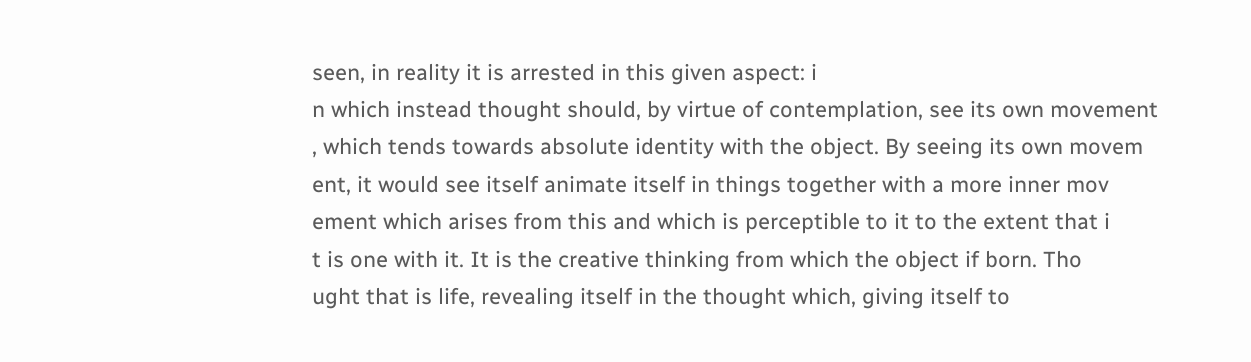seen, in reality it is arrested in this given aspect: i
n which instead thought should, by virtue of contemplation, see its own movement
, which tends towards absolute identity with the object. By seeing its own movem
ent, it would see itself animate itself in things together with a more inner mov
ement which arises from this and which is perceptible to it to the extent that i
t is one with it. It is the creative thinking from which the object if born. Tho
ught that is life, revealing itself in the thought which, giving itself to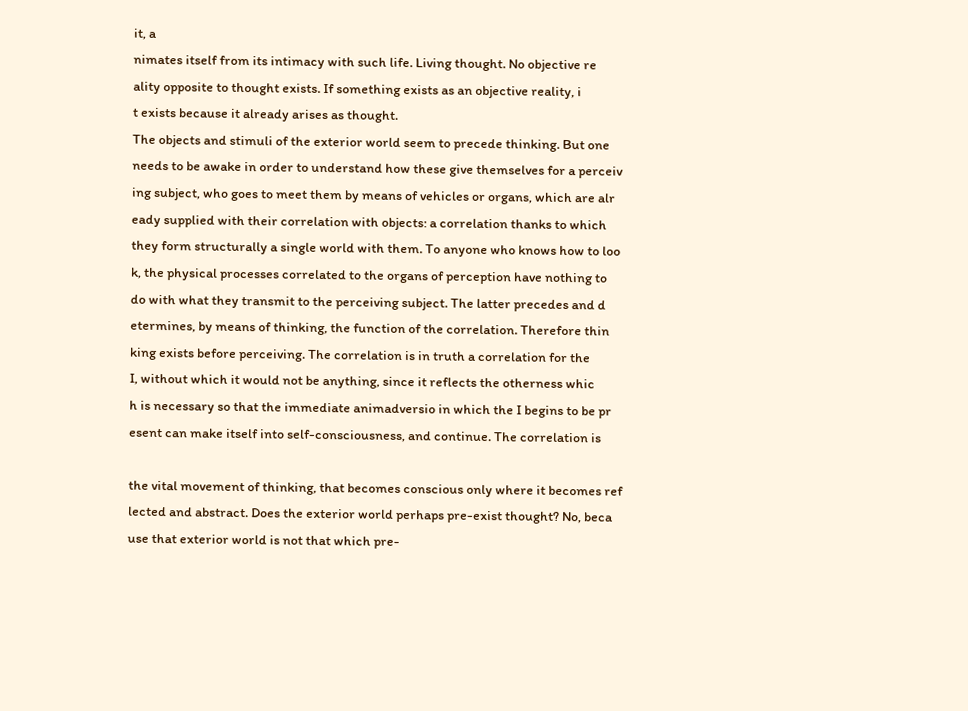it, a
nimates itself from its intimacy with such life. Living thought. No objective re
ality opposite to thought exists. If something exists as an objective reality, i
t exists because it already arises as thought.
The objects and stimuli of the exterior world seem to precede thinking. But one
needs to be awake in order to understand how these give themselves for a perceiv
ing subject, who goes to meet them by means of vehicles or organs, which are alr
eady supplied with their correlation with objects: a correlation thanks to which
they form structurally a single world with them. To anyone who knows how to loo
k, the physical processes correlated to the organs of perception have nothing to
do with what they transmit to the perceiving subject. The latter precedes and d
etermines, by means of thinking, the function of the correlation. Therefore thin
king exists before perceiving. The correlation is in truth a correlation for the
I, without which it would not be anything, since it reflects the otherness whic
h is necessary so that the immediate animadversio in which the I begins to be pr
esent can make itself into self-consciousness, and continue. The correlation is

the vital movement of thinking, that becomes conscious only where it becomes ref
lected and abstract. Does the exterior world perhaps pre-exist thought? No, beca
use that exterior world is not that which pre-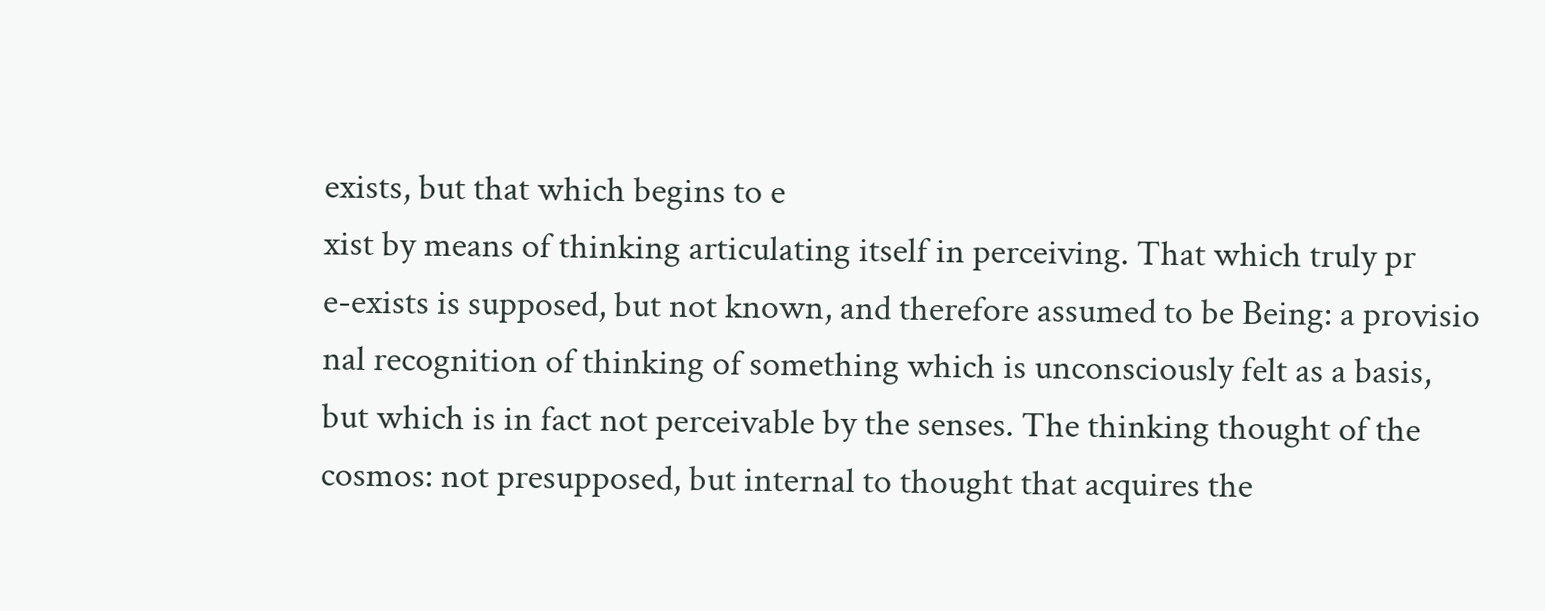exists, but that which begins to e
xist by means of thinking articulating itself in perceiving. That which truly pr
e-exists is supposed, but not known, and therefore assumed to be Being: a provisio
nal recognition of thinking of something which is unconsciously felt as a basis,
but which is in fact not perceivable by the senses. The thinking thought of the
cosmos: not presupposed, but internal to thought that acquires the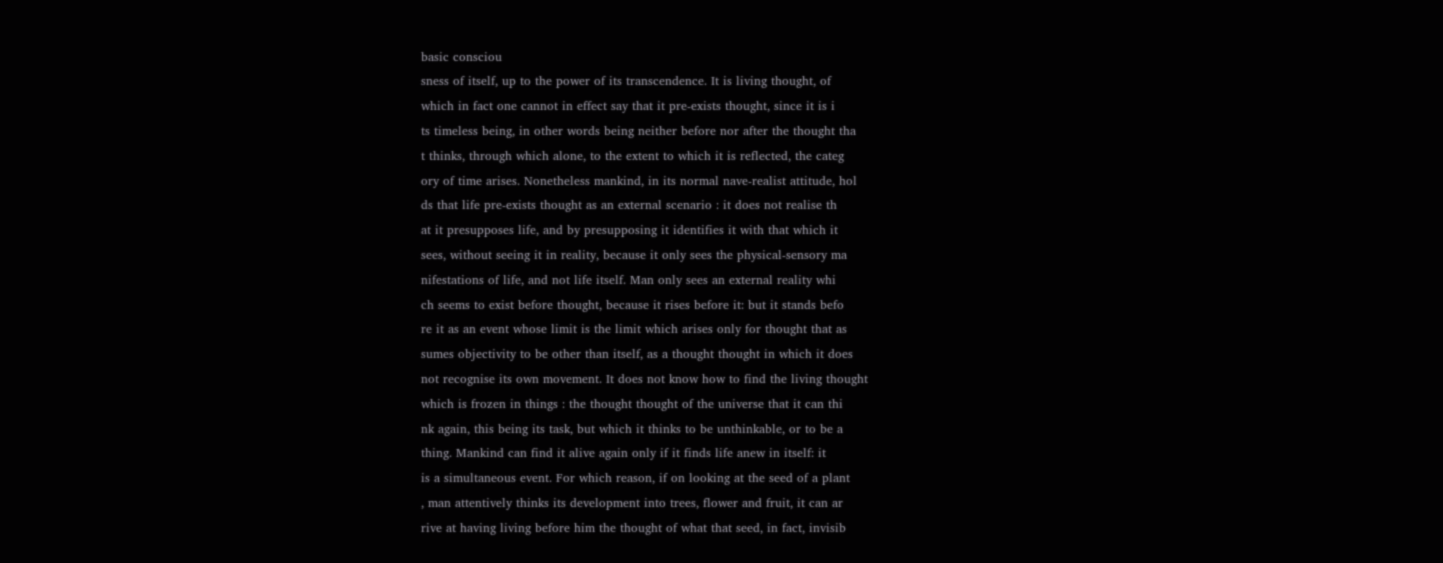basic consciou
sness of itself, up to the power of its transcendence. It is living thought, of
which in fact one cannot in effect say that it pre-exists thought, since it is i
ts timeless being, in other words being neither before nor after the thought tha
t thinks, through which alone, to the extent to which it is reflected, the categ
ory of time arises. Nonetheless mankind, in its normal nave-realist attitude, hol
ds that life pre-exists thought as an external scenario : it does not realise th
at it presupposes life, and by presupposing it identifies it with that which it
sees, without seeing it in reality, because it only sees the physical-sensory ma
nifestations of life, and not life itself. Man only sees an external reality whi
ch seems to exist before thought, because it rises before it: but it stands befo
re it as an event whose limit is the limit which arises only for thought that as
sumes objectivity to be other than itself, as a thought thought in which it does
not recognise its own movement. It does not know how to find the living thought
which is frozen in things : the thought thought of the universe that it can thi
nk again, this being its task, but which it thinks to be unthinkable, or to be a
thing. Mankind can find it alive again only if it finds life anew in itself: it
is a simultaneous event. For which reason, if on looking at the seed of a plant
, man attentively thinks its development into trees, flower and fruit, it can ar
rive at having living before him the thought of what that seed, in fact, invisib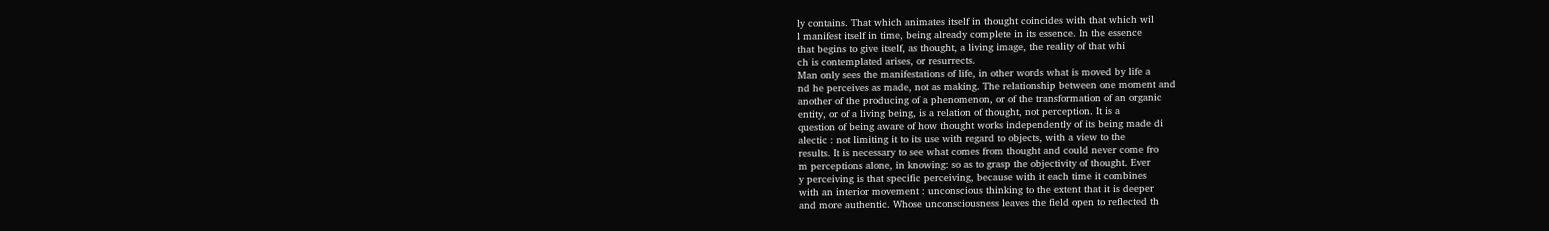ly contains. That which animates itself in thought coincides with that which wil
l manifest itself in time, being already complete in its essence. In the essence
that begins to give itself, as thought, a living image, the reality of that whi
ch is contemplated arises, or resurrects.
Man only sees the manifestations of life, in other words what is moved by life a
nd he perceives as made, not as making. The relationship between one moment and
another of the producing of a phenomenon, or of the transformation of an organic
entity, or of a living being, is a relation of thought, not perception. It is a
question of being aware of how thought works independently of its being made di
alectic : not limiting it to its use with regard to objects, with a view to the
results. It is necessary to see what comes from thought and could never come fro
m perceptions alone, in knowing: so as to grasp the objectivity of thought. Ever
y perceiving is that specific perceiving, because with it each time it combines
with an interior movement : unconscious thinking to the extent that it is deeper
and more authentic. Whose unconsciousness leaves the field open to reflected th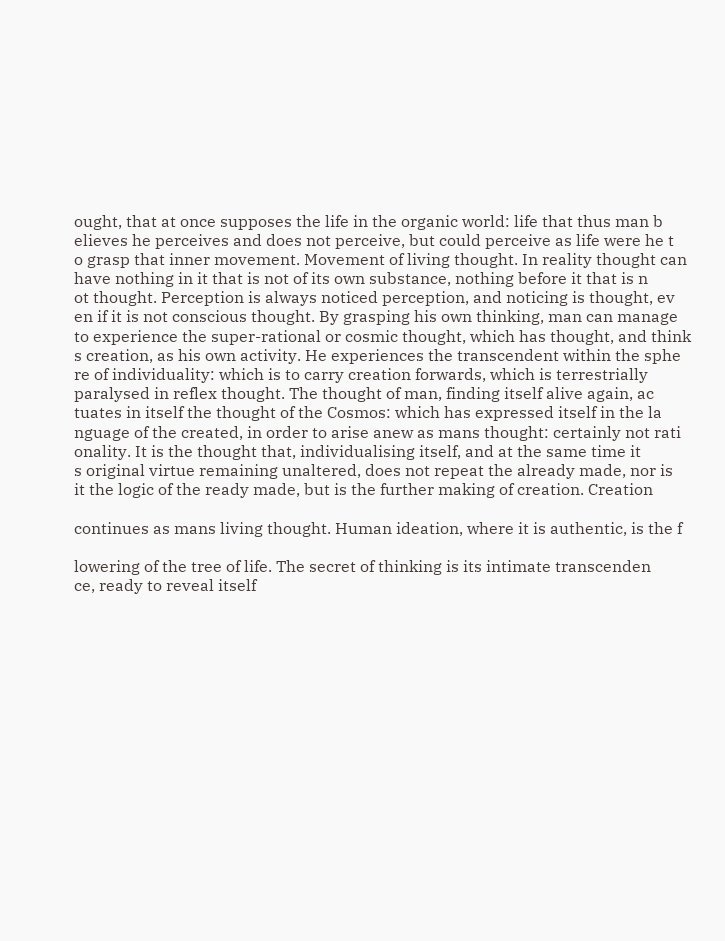ought, that at once supposes the life in the organic world: life that thus man b
elieves he perceives and does not perceive, but could perceive as life were he t
o grasp that inner movement. Movement of living thought. In reality thought can
have nothing in it that is not of its own substance, nothing before it that is n
ot thought. Perception is always noticed perception, and noticing is thought, ev
en if it is not conscious thought. By grasping his own thinking, man can manage
to experience the super-rational or cosmic thought, which has thought, and think
s creation, as his own activity. He experiences the transcendent within the sphe
re of individuality: which is to carry creation forwards, which is terrestrially
paralysed in reflex thought. The thought of man, finding itself alive again, ac
tuates in itself the thought of the Cosmos: which has expressed itself in the la
nguage of the created, in order to arise anew as mans thought: certainly not rati
onality. It is the thought that, individualising itself, and at the same time it
s original virtue remaining unaltered, does not repeat the already made, nor is
it the logic of the ready made, but is the further making of creation. Creation

continues as mans living thought. Human ideation, where it is authentic, is the f

lowering of the tree of life. The secret of thinking is its intimate transcenden
ce, ready to reveal itself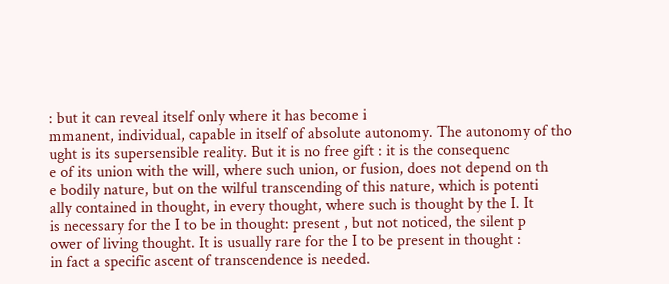: but it can reveal itself only where it has become i
mmanent, individual, capable in itself of absolute autonomy. The autonomy of tho
ught is its supersensible reality. But it is no free gift : it is the consequenc
e of its union with the will, where such union, or fusion, does not depend on th
e bodily nature, but on the wilful transcending of this nature, which is potenti
ally contained in thought, in every thought, where such is thought by the I. It
is necessary for the I to be in thought: present , but not noticed, the silent p
ower of living thought. It is usually rare for the I to be present in thought :
in fact a specific ascent of transcendence is needed.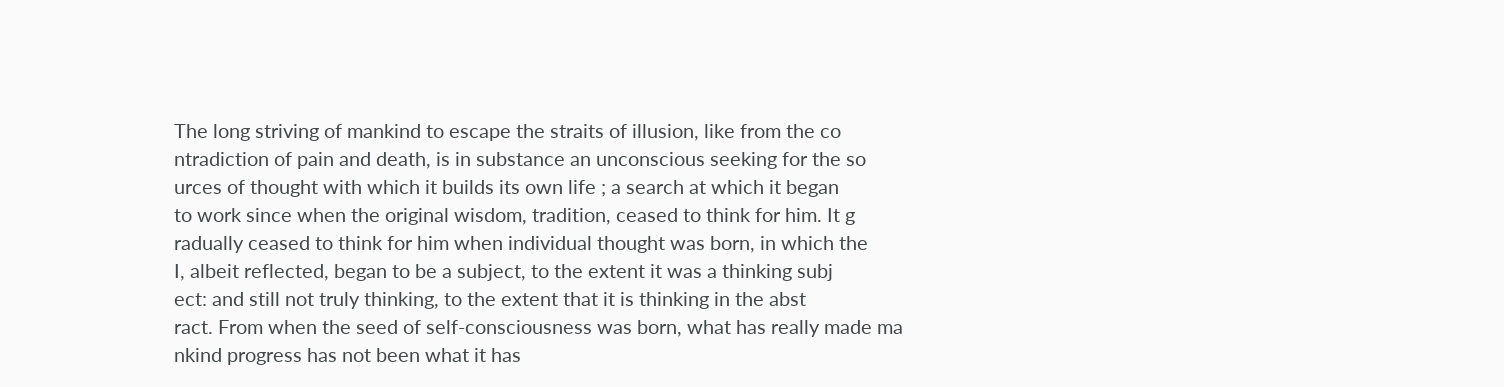The long striving of mankind to escape the straits of illusion, like from the co
ntradiction of pain and death, is in substance an unconscious seeking for the so
urces of thought with which it builds its own life ; a search at which it began
to work since when the original wisdom, tradition, ceased to think for him. It g
radually ceased to think for him when individual thought was born, in which the
I, albeit reflected, began to be a subject, to the extent it was a thinking subj
ect: and still not truly thinking, to the extent that it is thinking in the abst
ract. From when the seed of self-consciousness was born, what has really made ma
nkind progress has not been what it has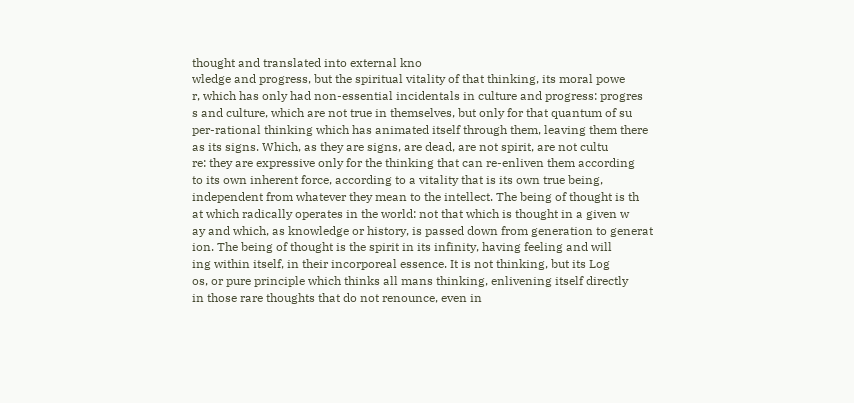thought and translated into external kno
wledge and progress, but the spiritual vitality of that thinking, its moral powe
r, which has only had non-essential incidentals in culture and progress: progres
s and culture, which are not true in themselves, but only for that quantum of su
per-rational thinking which has animated itself through them, leaving them there
as its signs. Which, as they are signs, are dead, are not spirit, are not cultu
re: they are expressive only for the thinking that can re-enliven them according
to its own inherent force, according to a vitality that is its own true being,
independent from whatever they mean to the intellect. The being of thought is th
at which radically operates in the world: not that which is thought in a given w
ay and which, as knowledge or history, is passed down from generation to generat
ion. The being of thought is the spirit in its infinity, having feeling and will
ing within itself, in their incorporeal essence. It is not thinking, but its Log
os, or pure principle which thinks all mans thinking, enlivening itself directly
in those rare thoughts that do not renounce, even in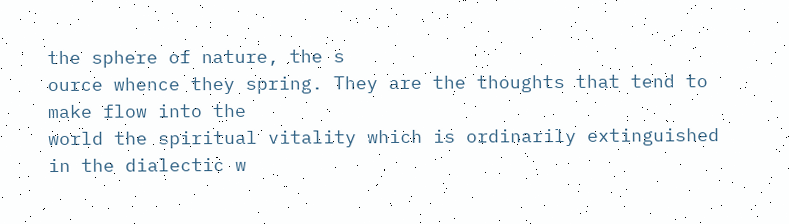the sphere of nature, the s
ource whence they spring. They are the thoughts that tend to make flow into the
world the spiritual vitality which is ordinarily extinguished in the dialectic w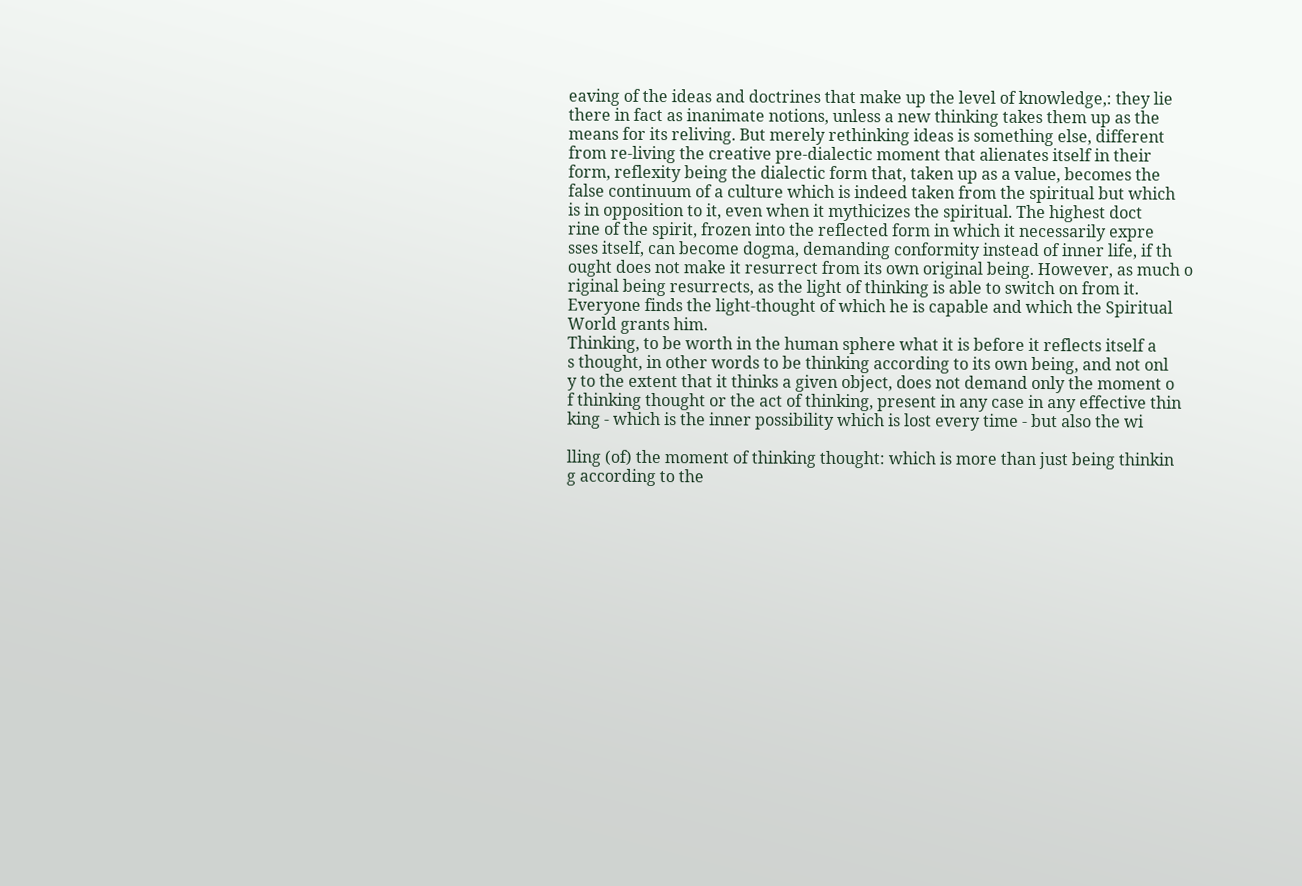eaving of the ideas and doctrines that make up the level of knowledge,: they lie
there in fact as inanimate notions, unless a new thinking takes them up as the
means for its reliving. But merely rethinking ideas is something else, different
from re-living the creative pre-dialectic moment that alienates itself in their
form, reflexity being the dialectic form that, taken up as a value, becomes the
false continuum of a culture which is indeed taken from the spiritual but which
is in opposition to it, even when it mythicizes the spiritual. The highest doct
rine of the spirit, frozen into the reflected form in which it necessarily expre
sses itself, can become dogma, demanding conformity instead of inner life, if th
ought does not make it resurrect from its own original being. However, as much o
riginal being resurrects, as the light of thinking is able to switch on from it.
Everyone finds the light-thought of which he is capable and which the Spiritual
World grants him.
Thinking, to be worth in the human sphere what it is before it reflects itself a
s thought, in other words to be thinking according to its own being, and not onl
y to the extent that it thinks a given object, does not demand only the moment o
f thinking thought or the act of thinking, present in any case in any effective thin
king - which is the inner possibility which is lost every time - but also the wi

lling (of) the moment of thinking thought: which is more than just being thinkin
g according to the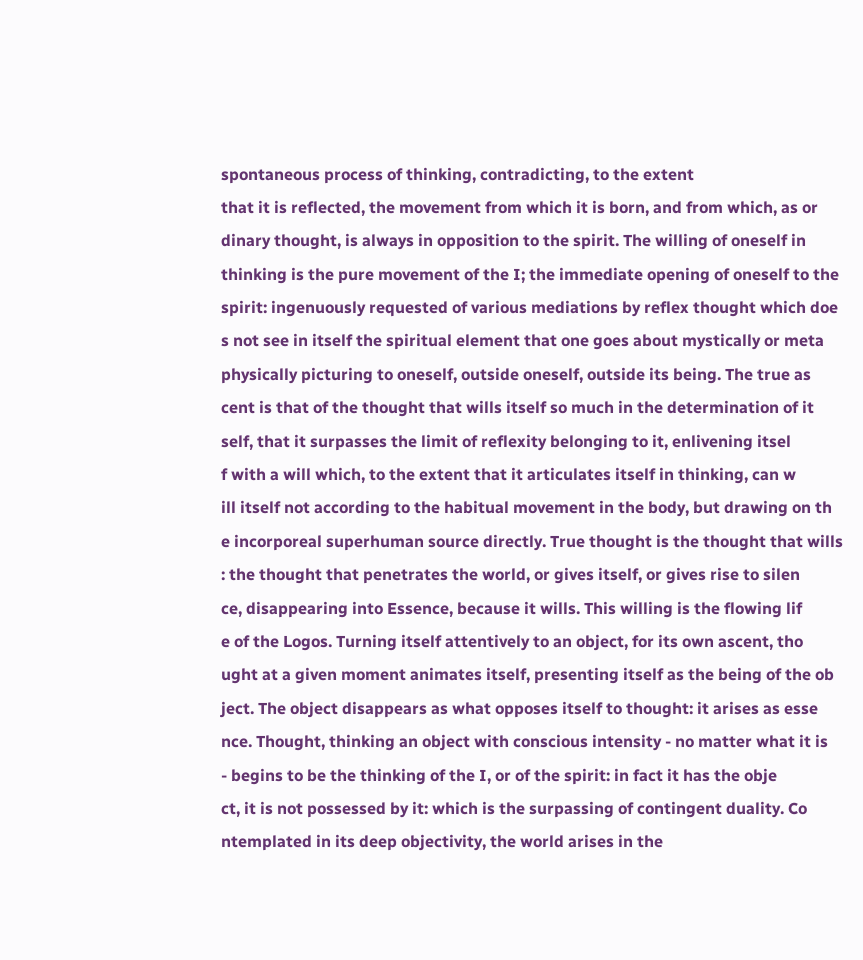spontaneous process of thinking, contradicting, to the extent
that it is reflected, the movement from which it is born, and from which, as or
dinary thought, is always in opposition to the spirit. The willing of oneself in
thinking is the pure movement of the I; the immediate opening of oneself to the
spirit: ingenuously requested of various mediations by reflex thought which doe
s not see in itself the spiritual element that one goes about mystically or meta
physically picturing to oneself, outside oneself, outside its being. The true as
cent is that of the thought that wills itself so much in the determination of it
self, that it surpasses the limit of reflexity belonging to it, enlivening itsel
f with a will which, to the extent that it articulates itself in thinking, can w
ill itself not according to the habitual movement in the body, but drawing on th
e incorporeal superhuman source directly. True thought is the thought that wills
: the thought that penetrates the world, or gives itself, or gives rise to silen
ce, disappearing into Essence, because it wills. This willing is the flowing lif
e of the Logos. Turning itself attentively to an object, for its own ascent, tho
ught at a given moment animates itself, presenting itself as the being of the ob
ject. The object disappears as what opposes itself to thought: it arises as esse
nce. Thought, thinking an object with conscious intensity - no matter what it is
- begins to be the thinking of the I, or of the spirit: in fact it has the obje
ct, it is not possessed by it: which is the surpassing of contingent duality. Co
ntemplated in its deep objectivity, the world arises in the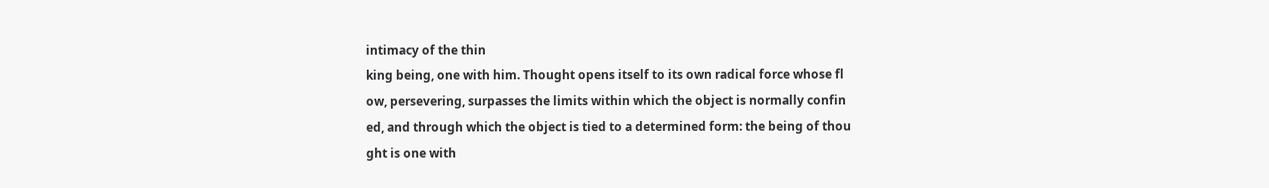intimacy of the thin
king being, one with him. Thought opens itself to its own radical force whose fl
ow, persevering, surpasses the limits within which the object is normally confin
ed, and through which the object is tied to a determined form: the being of thou
ght is one with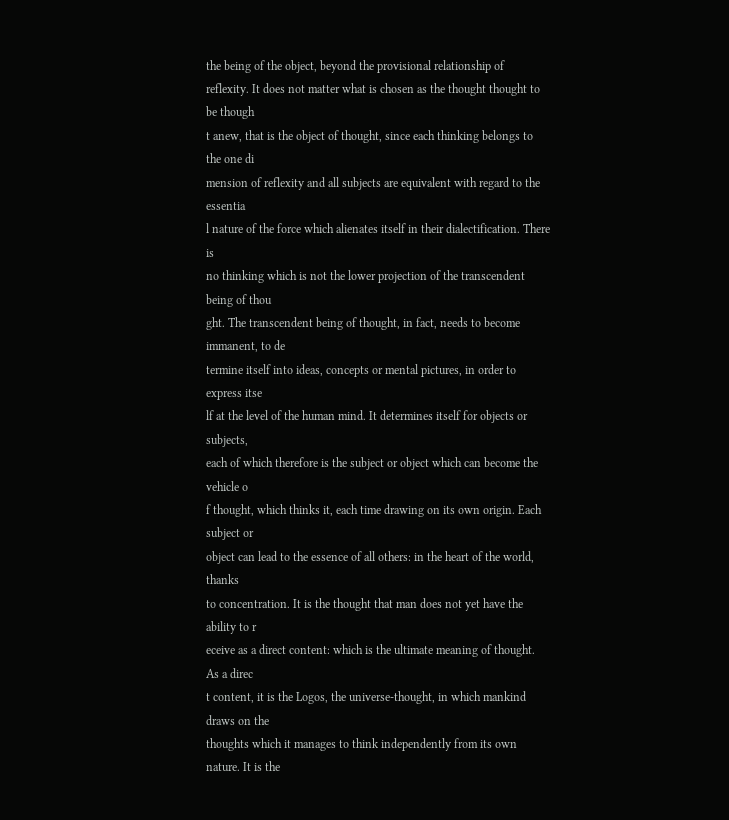the being of the object, beyond the provisional relationship of
reflexity. It does not matter what is chosen as the thought thought to be though
t anew, that is the object of thought, since each thinking belongs to the one di
mension of reflexity and all subjects are equivalent with regard to the essentia
l nature of the force which alienates itself in their dialectification. There is
no thinking which is not the lower projection of the transcendent being of thou
ght. The transcendent being of thought, in fact, needs to become immanent, to de
termine itself into ideas, concepts or mental pictures, in order to express itse
lf at the level of the human mind. It determines itself for objects or subjects,
each of which therefore is the subject or object which can become the vehicle o
f thought, which thinks it, each time drawing on its own origin. Each subject or
object can lead to the essence of all others: in the heart of the world, thanks
to concentration. It is the thought that man does not yet have the ability to r
eceive as a direct content: which is the ultimate meaning of thought. As a direc
t content, it is the Logos, the universe-thought, in which mankind draws on the
thoughts which it manages to think independently from its own nature. It is the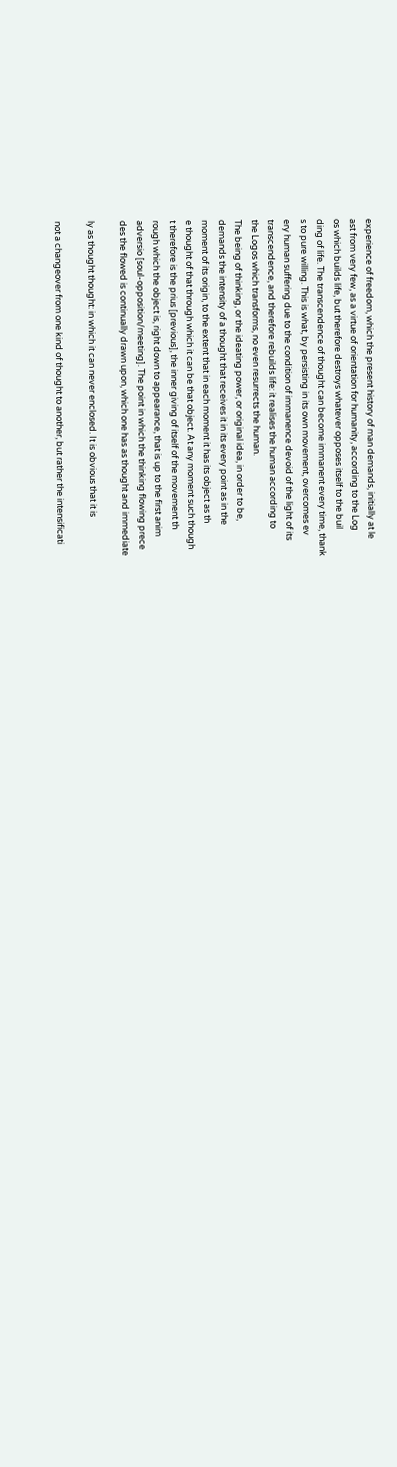experience of freedom, which the present history of man demands, initially at le
ast from very few, as a virtue of orientation for humanity, according to the Log
os which builds life, but therefore destroys whatever opposes itself to the buil
ding of life. The transcendence of thought can become immanent every time, thank
s to pure willing. This is what, by persisting in its own movement, overcomes ev
ery human suffering due to the condition of immanence devoid of the light of its
transcendence, and therefore rebuilds life: it realises the human according to
the Logos which transforms, no even resurrects the human.
The being of thinking, or the ideating power, or original idea, in order to be,
demands the intensity of a thought that receives it in its every point as in the
moment of its origin, to the extent that in each moment it has its object as th
e thought of that through which it can be that object. At any moment such though
t therefore is the prius [previous], the inner giving of itself of the movement th
rough which the object is, right down to appearance, that is up to the first anim
adversio [soul-opposition/meeting]. The point in which the thinking flowing prece
des the flowed is continually drawn upon, which one has as thought and immediate

ly as thought thought: in which it can never enclosed. It is obvious that it is

not a changeover from one kind of thought to another, but rather the intensificati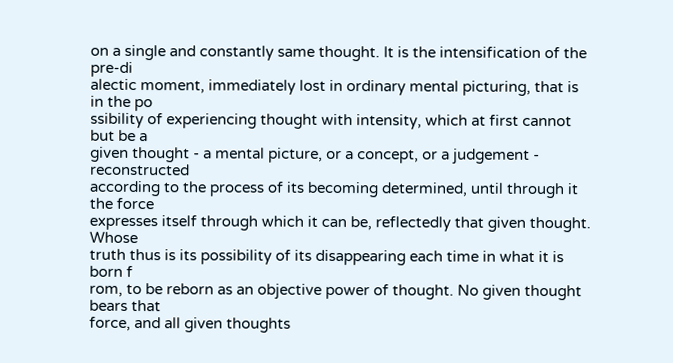on a single and constantly same thought. It is the intensification of the pre-di
alectic moment, immediately lost in ordinary mental picturing, that is in the po
ssibility of experiencing thought with intensity, which at first cannot but be a
given thought - a mental picture, or a concept, or a judgement - reconstructed
according to the process of its becoming determined, until through it the force
expresses itself through which it can be, reflectedly that given thought. Whose
truth thus is its possibility of its disappearing each time in what it is born f
rom, to be reborn as an objective power of thought. No given thought bears that
force, and all given thoughts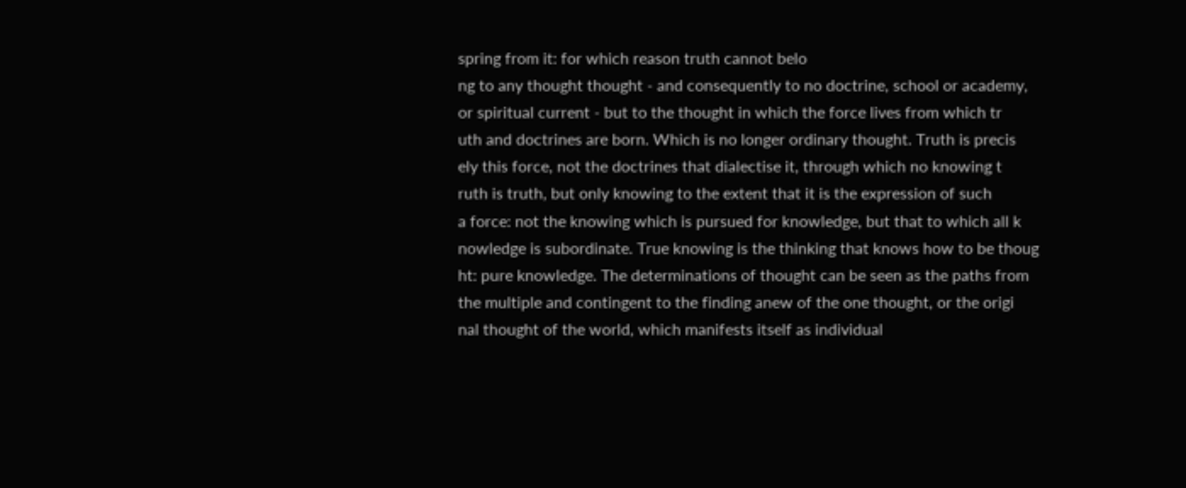spring from it: for which reason truth cannot belo
ng to any thought thought - and consequently to no doctrine, school or academy,
or spiritual current - but to the thought in which the force lives from which tr
uth and doctrines are born. Which is no longer ordinary thought. Truth is precis
ely this force, not the doctrines that dialectise it, through which no knowing t
ruth is truth, but only knowing to the extent that it is the expression of such
a force: not the knowing which is pursued for knowledge, but that to which all k
nowledge is subordinate. True knowing is the thinking that knows how to be thoug
ht: pure knowledge. The determinations of thought can be seen as the paths from
the multiple and contingent to the finding anew of the one thought, or the origi
nal thought of the world, which manifests itself as individual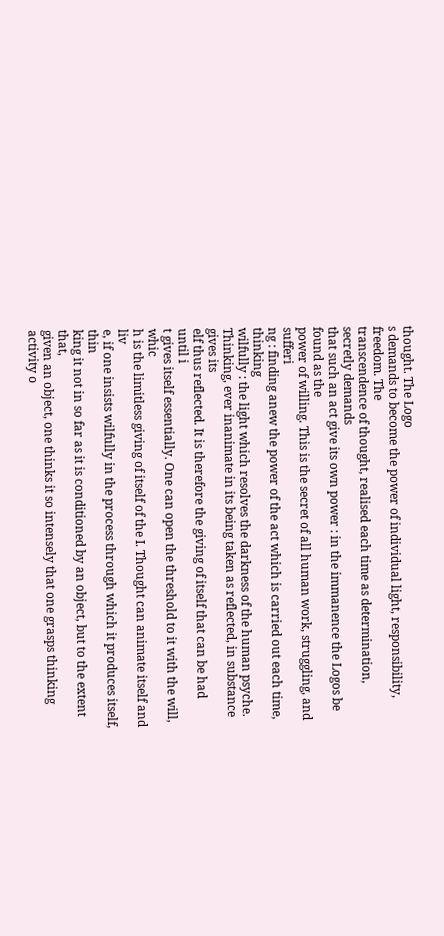thought. The Logo
s demands to become the power of individual light, responsibility, freedom. The
transcendence of thought, realised each time as determination, secretly demands
that such an act give its own power : in the immanence the Logos be found as the
power of willing. This is the secret of all human work, struggling, and sufferi
ng : finding anew the power of the act which is carried out each time, thinking
wilfully : the light which resolves the darkness of the human psyche.
Thinking, ever inanimate in its being taken as reflected, in substance gives its
elf thus reflected. It is therefore the giving of itself that can be had until i
t gives itself essentially. One can open the threshold to it with the will, whic
h is the limitless giving of itself of the I. Thought can animate itself and liv
e, if one insists wilfully in the process through which it produces itself, thin
king it not in so far as it is conditioned by an object, but to the extent that,
given an object, one thinks it so intensely that one grasps thinking activity o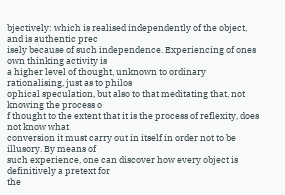bjectively: which is realised independently of the object, and is authentic prec
isely because of such independence. Experiencing of ones own thinking activity is
a higher level of thought, unknown to ordinary rationalising, just as to philos
ophical speculation, but also to that meditating that, not knowing the process o
f thought to the extent that it is the process of reflexity, does not know what
conversion it must carry out in itself in order not to be illusory. By means of
such experience, one can discover how every object is definitively a pretext for
the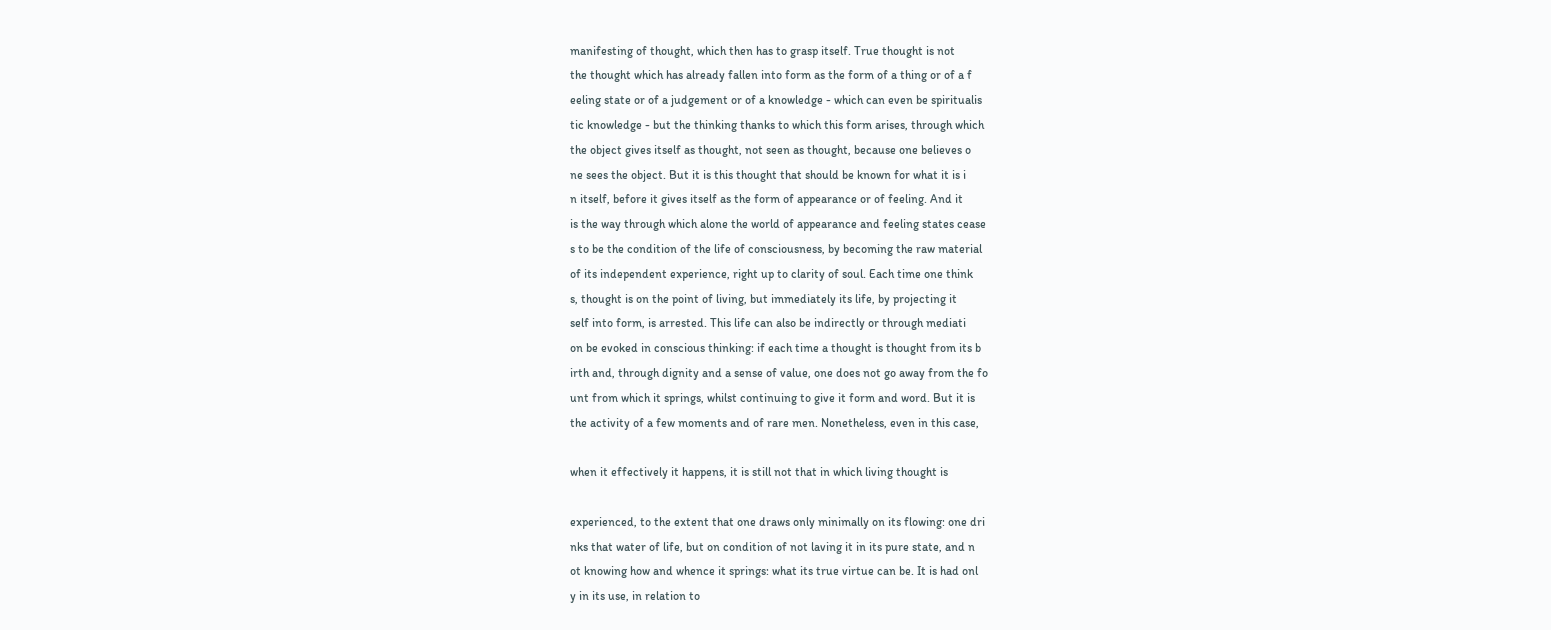manifesting of thought, which then has to grasp itself. True thought is not
the thought which has already fallen into form as the form of a thing or of a f
eeling state or of a judgement or of a knowledge - which can even be spiritualis
tic knowledge - but the thinking thanks to which this form arises, through which
the object gives itself as thought, not seen as thought, because one believes o
ne sees the object. But it is this thought that should be known for what it is i
n itself, before it gives itself as the form of appearance or of feeling. And it
is the way through which alone the world of appearance and feeling states cease
s to be the condition of the life of consciousness, by becoming the raw material
of its independent experience, right up to clarity of soul. Each time one think
s, thought is on the point of living, but immediately its life, by projecting it
self into form, is arrested. This life can also be indirectly or through mediati
on be evoked in conscious thinking: if each time a thought is thought from its b
irth and, through dignity and a sense of value, one does not go away from the fo
unt from which it springs, whilst continuing to give it form and word. But it is
the activity of a few moments and of rare men. Nonetheless, even in this case,

when it effectively it happens, it is still not that in which living thought is

experienced, to the extent that one draws only minimally on its flowing: one dri
nks that water of life, but on condition of not laving it in its pure state, and n
ot knowing how and whence it springs: what its true virtue can be. It is had onl
y in its use, in relation to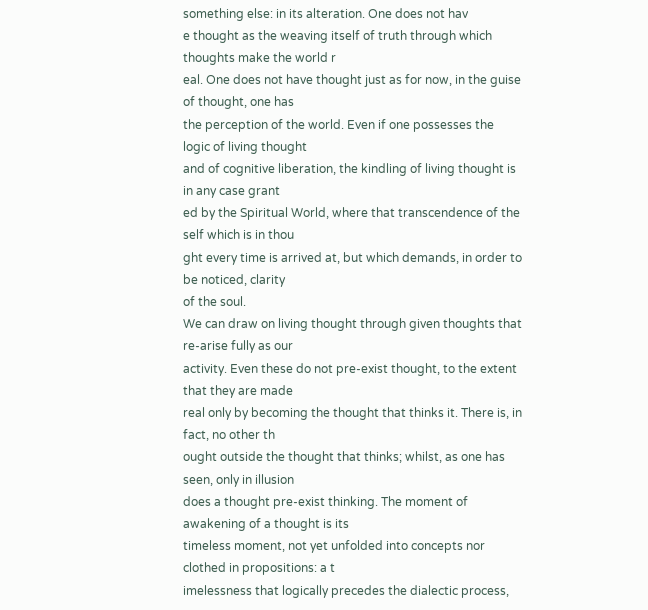something else: in its alteration. One does not hav
e thought as the weaving itself of truth through which thoughts make the world r
eal. One does not have thought just as for now, in the guise of thought, one has
the perception of the world. Even if one possesses the logic of living thought
and of cognitive liberation, the kindling of living thought is in any case grant
ed by the Spiritual World, where that transcendence of the self which is in thou
ght every time is arrived at, but which demands, in order to be noticed, clarity
of the soul.
We can draw on living thought through given thoughts that re-arise fully as our
activity. Even these do not pre-exist thought, to the extent that they are made
real only by becoming the thought that thinks it. There is, in fact, no other th
ought outside the thought that thinks; whilst, as one has seen, only in illusion
does a thought pre-exist thinking. The moment of awakening of a thought is its
timeless moment, not yet unfolded into concepts nor clothed in propositions: a t
imelessness that logically precedes the dialectic process,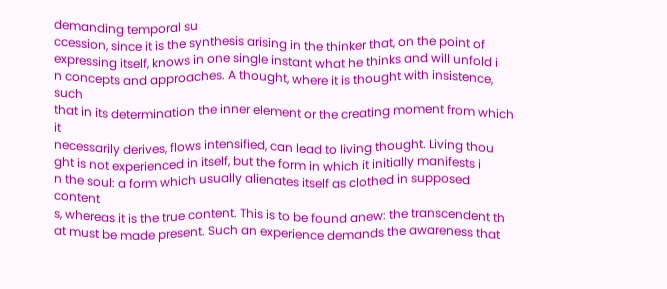demanding temporal su
ccession, since it is the synthesis arising in the thinker that, on the point of
expressing itself, knows in one single instant what he thinks and will unfold i
n concepts and approaches. A thought, where it is thought with insistence, such
that in its determination the inner element or the creating moment from which it
necessarily derives, flows intensified, can lead to living thought. Living thou
ght is not experienced in itself, but the form in which it initially manifests i
n the soul: a form which usually alienates itself as clothed in supposed content
s, whereas it is the true content. This is to be found anew: the transcendent th
at must be made present. Such an experience demands the awareness that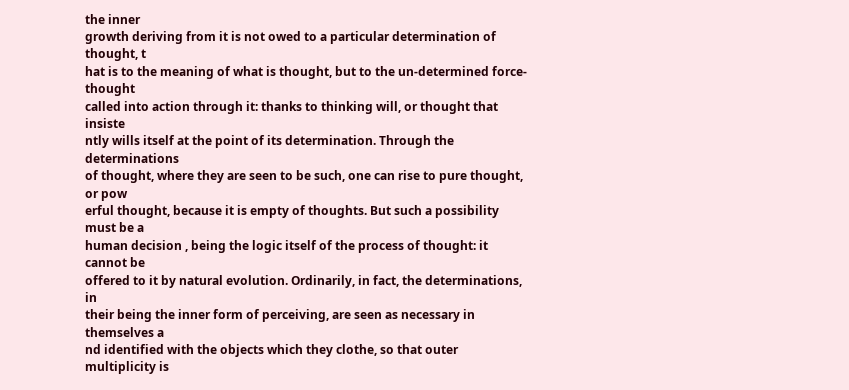the inner
growth deriving from it is not owed to a particular determination of thought, t
hat is to the meaning of what is thought, but to the un-determined force-thought
called into action through it: thanks to thinking will, or thought that insiste
ntly wills itself at the point of its determination. Through the determinations
of thought, where they are seen to be such, one can rise to pure thought, or pow
erful thought, because it is empty of thoughts. But such a possibility must be a
human decision , being the logic itself of the process of thought: it cannot be
offered to it by natural evolution. Ordinarily, in fact, the determinations, in
their being the inner form of perceiving, are seen as necessary in themselves a
nd identified with the objects which they clothe, so that outer multiplicity is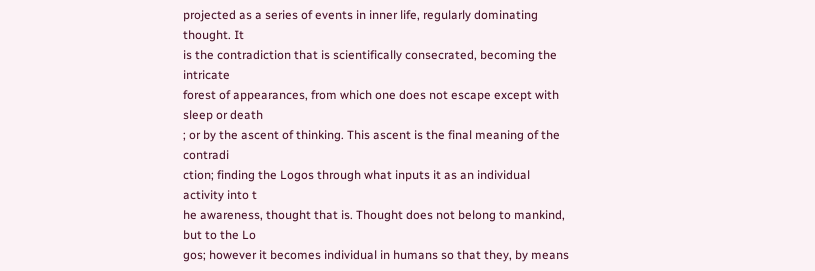projected as a series of events in inner life, regularly dominating thought. It
is the contradiction that is scientifically consecrated, becoming the intricate
forest of appearances, from which one does not escape except with sleep or death
; or by the ascent of thinking. This ascent is the final meaning of the contradi
ction; finding the Logos through what inputs it as an individual activity into t
he awareness, thought that is. Thought does not belong to mankind, but to the Lo
gos; however it becomes individual in humans so that they, by means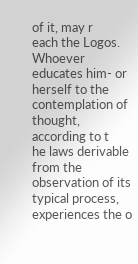of it, may r
each the Logos.
Whoever educates him- or herself to the contemplation of thought, according to t
he laws derivable from the observation of its typical process, experiences the o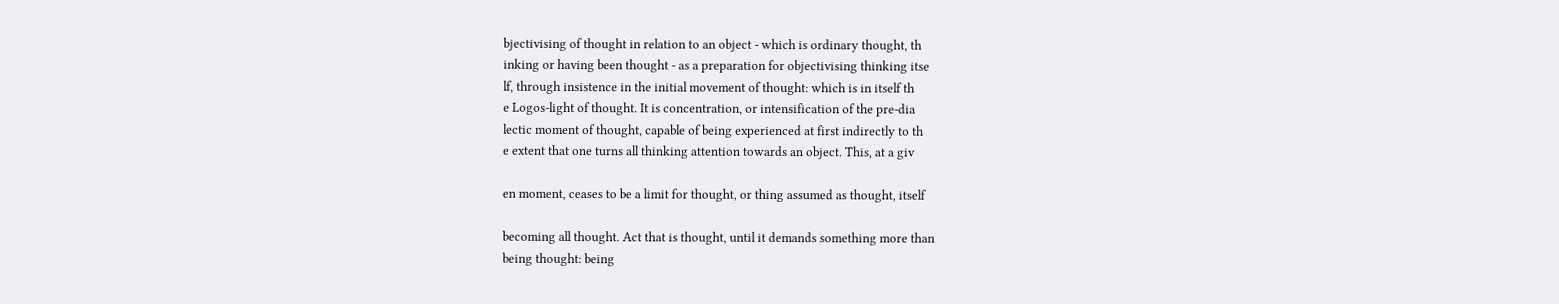bjectivising of thought in relation to an object - which is ordinary thought, th
inking or having been thought - as a preparation for objectivising thinking itse
lf, through insistence in the initial movement of thought: which is in itself th
e Logos-light of thought. It is concentration, or intensification of the pre-dia
lectic moment of thought, capable of being experienced at first indirectly to th
e extent that one turns all thinking attention towards an object. This, at a giv

en moment, ceases to be a limit for thought, or thing assumed as thought, itself

becoming all thought. Act that is thought, until it demands something more than
being thought: being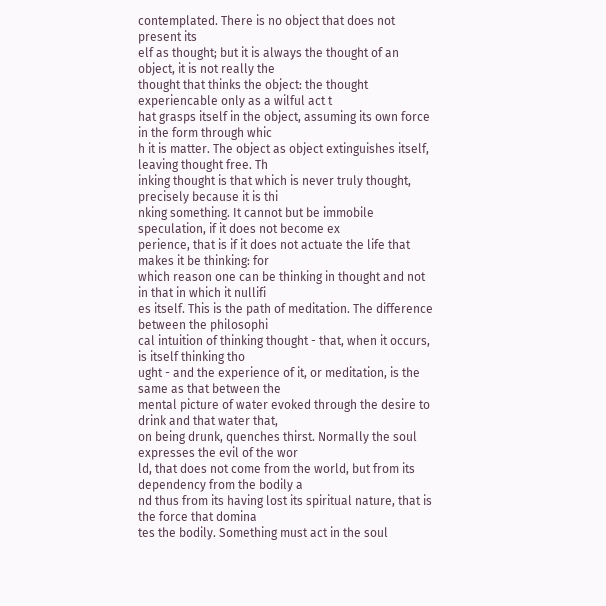contemplated. There is no object that does not present its
elf as thought; but it is always the thought of an object, it is not really the
thought that thinks the object: the thought experiencable only as a wilful act t
hat grasps itself in the object, assuming its own force in the form through whic
h it is matter. The object as object extinguishes itself, leaving thought free. Th
inking thought is that which is never truly thought, precisely because it is thi
nking something. It cannot but be immobile speculation, if it does not become ex
perience, that is if it does not actuate the life that makes it be thinking: for
which reason one can be thinking in thought and not in that in which it nullifi
es itself. This is the path of meditation. The difference between the philosophi
cal intuition of thinking thought - that, when it occurs, is itself thinking tho
ught - and the experience of it, or meditation, is the same as that between the
mental picture of water evoked through the desire to drink and that water that,
on being drunk, quenches thirst. Normally the soul expresses the evil of the wor
ld, that does not come from the world, but from its dependency from the bodily a
nd thus from its having lost its spiritual nature, that is the force that domina
tes the bodily. Something must act in the soul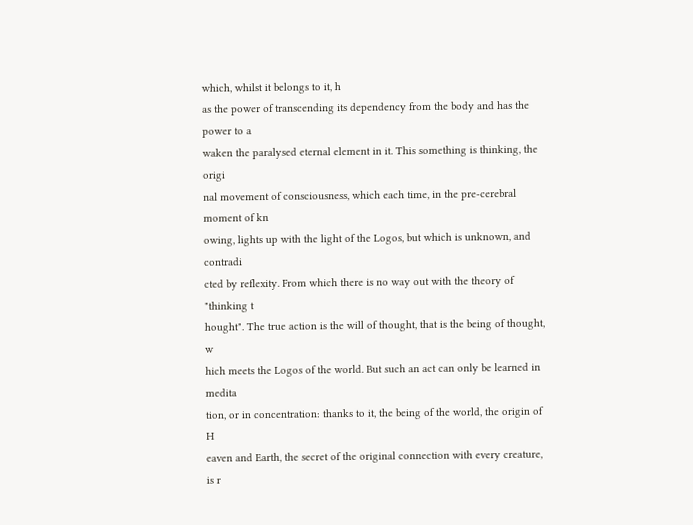which, whilst it belongs to it, h
as the power of transcending its dependency from the body and has the power to a
waken the paralysed eternal element in it. This something is thinking, the origi
nal movement of consciousness, which each time, in the pre-cerebral moment of kn
owing, lights up with the light of the Logos, but which is unknown, and contradi
cted by reflexity. From which there is no way out with the theory of "thinking t
hought". The true action is the will of thought, that is the being of thought, w
hich meets the Logos of the world. But such an act can only be learned in medita
tion, or in concentration: thanks to it, the being of the world, the origin of H
eaven and Earth, the secret of the original connection with every creature, is r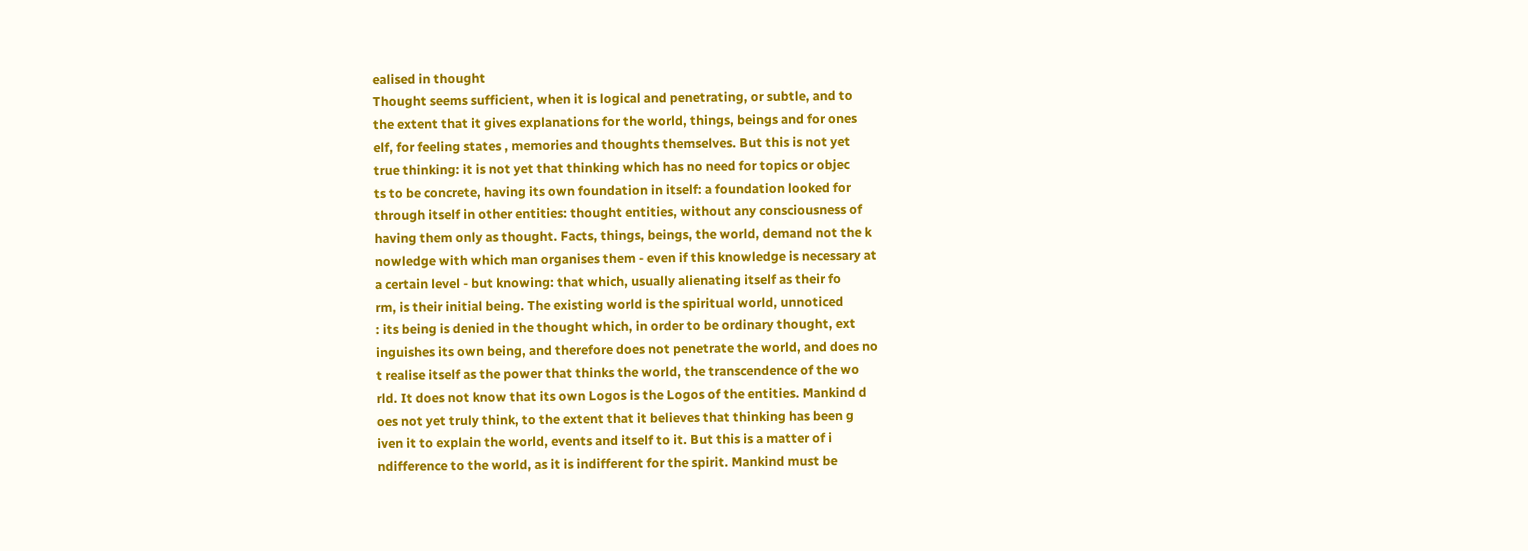ealised in thought
Thought seems sufficient, when it is logical and penetrating, or subtle, and to
the extent that it gives explanations for the world, things, beings and for ones
elf, for feeling states , memories and thoughts themselves. But this is not yet
true thinking: it is not yet that thinking which has no need for topics or objec
ts to be concrete, having its own foundation in itself: a foundation looked for
through itself in other entities: thought entities, without any consciousness of
having them only as thought. Facts, things, beings, the world, demand not the k
nowledge with which man organises them - even if this knowledge is necessary at
a certain level - but knowing: that which, usually alienating itself as their fo
rm, is their initial being. The existing world is the spiritual world, unnoticed
: its being is denied in the thought which, in order to be ordinary thought, ext
inguishes its own being, and therefore does not penetrate the world, and does no
t realise itself as the power that thinks the world, the transcendence of the wo
rld. It does not know that its own Logos is the Logos of the entities. Mankind d
oes not yet truly think, to the extent that it believes that thinking has been g
iven it to explain the world, events and itself to it. But this is a matter of i
ndifference to the world, as it is indifferent for the spirit. Mankind must be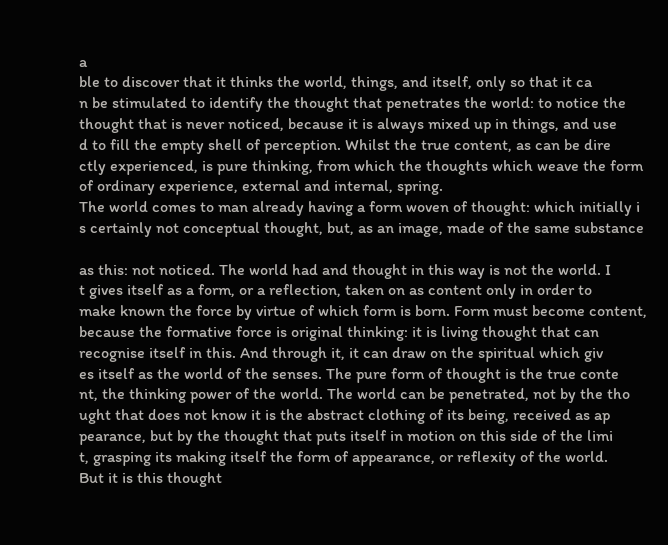a
ble to discover that it thinks the world, things, and itself, only so that it ca
n be stimulated to identify the thought that penetrates the world: to notice the
thought that is never noticed, because it is always mixed up in things, and use
d to fill the empty shell of perception. Whilst the true content, as can be dire
ctly experienced, is pure thinking, from which the thoughts which weave the form
of ordinary experience, external and internal, spring.
The world comes to man already having a form woven of thought: which initially i
s certainly not conceptual thought, but, as an image, made of the same substance

as this: not noticed. The world had and thought in this way is not the world. I
t gives itself as a form, or a reflection, taken on as content only in order to
make known the force by virtue of which form is born. Form must become content,
because the formative force is original thinking: it is living thought that can
recognise itself in this. And through it, it can draw on the spiritual which giv
es itself as the world of the senses. The pure form of thought is the true conte
nt, the thinking power of the world. The world can be penetrated, not by the tho
ught that does not know it is the abstract clothing of its being, received as ap
pearance, but by the thought that puts itself in motion on this side of the limi
t, grasping its making itself the form of appearance, or reflexity of the world.
But it is this thought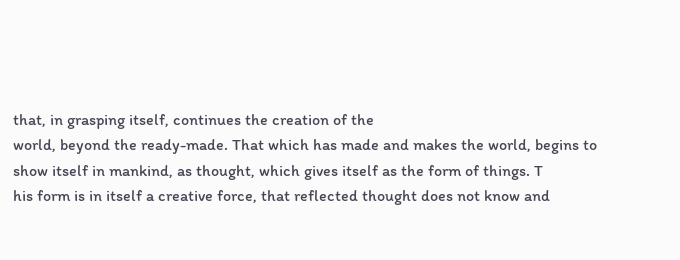that, in grasping itself, continues the creation of the
world, beyond the ready-made. That which has made and makes the world, begins to
show itself in mankind, as thought, which gives itself as the form of things. T
his form is in itself a creative force, that reflected thought does not know and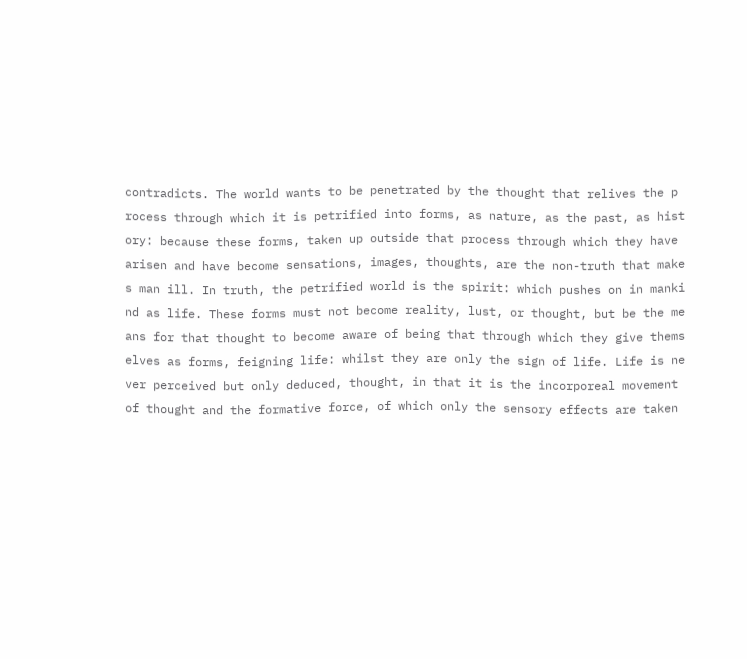contradicts. The world wants to be penetrated by the thought that relives the p
rocess through which it is petrified into forms, as nature, as the past, as hist
ory: because these forms, taken up outside that process through which they have
arisen and have become sensations, images, thoughts, are the non-truth that make
s man ill. In truth, the petrified world is the spirit: which pushes on in manki
nd as life. These forms must not become reality, lust, or thought, but be the me
ans for that thought to become aware of being that through which they give thems
elves as forms, feigning life: whilst they are only the sign of life. Life is ne
ver perceived but only deduced, thought, in that it is the incorporeal movement
of thought and the formative force, of which only the sensory effects are taken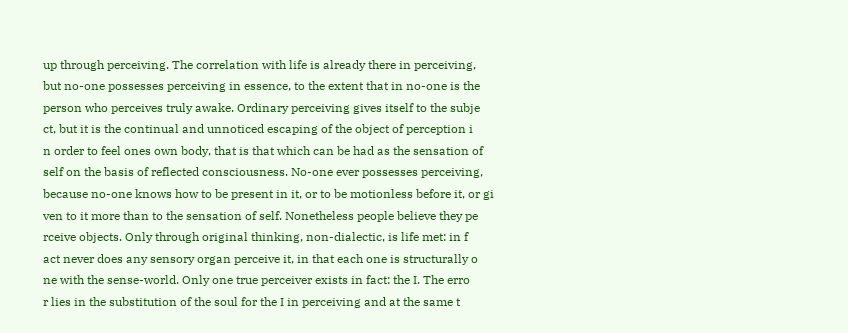up through perceiving. The correlation with life is already there in perceiving,
but no-one possesses perceiving in essence, to the extent that in no-one is the
person who perceives truly awake. Ordinary perceiving gives itself to the subje
ct, but it is the continual and unnoticed escaping of the object of perception i
n order to feel ones own body, that is that which can be had as the sensation of
self on the basis of reflected consciousness. No-one ever possesses perceiving,
because no-one knows how to be present in it, or to be motionless before it, or gi
ven to it more than to the sensation of self. Nonetheless people believe they pe
rceive objects. Only through original thinking, non-dialectic, is life met: in f
act never does any sensory organ perceive it, in that each one is structurally o
ne with the sense-world. Only one true perceiver exists in fact: the I. The erro
r lies in the substitution of the soul for the I in perceiving and at the same t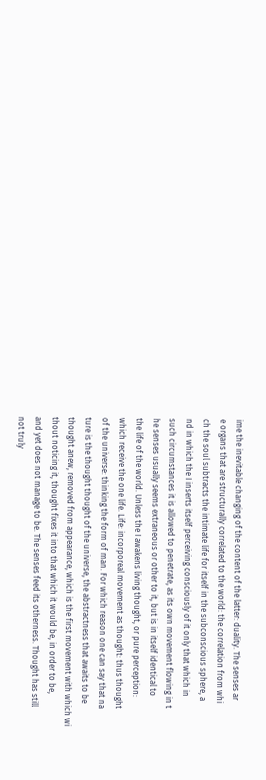ime the inevitable changing of the content of the latter: duality. The senses ar
e organs that are structurally correlated to the world: the correlation from whi
ch the soul subtracts the intimate life for itself in the subconscious sphere, a
nd in which the I inserts itself perceiving consciously of it only that which in
such circumstances it is allowed to penetrate, as its own movement flowing in t
he senses usually seems extraneous or other to it, but is in itself identical to
the life of the world. Unless the I awakens living thought, or pure perception:
which receive the one life. Life: incorporeal movement as thought: thus thought
of the universe: thinking the form of man. For which reason one can say that na
ture is the thought thought of the universe, the abstractness that awaits to be
thought anew, removed from appearance, which is the first movement with which wi
thout noticing it, thought fixes it into that which it would be, in order to be,
and yet does not manage to be. The senses feed its otherness. Thought has still
not truly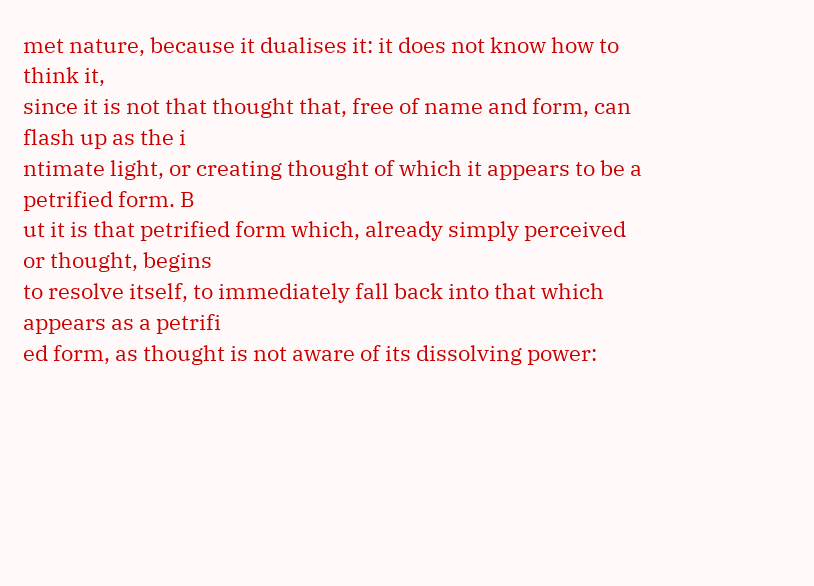met nature, because it dualises it: it does not know how to think it,
since it is not that thought that, free of name and form, can flash up as the i
ntimate light, or creating thought of which it appears to be a petrified form. B
ut it is that petrified form which, already simply perceived or thought, begins
to resolve itself, to immediately fall back into that which appears as a petrifi
ed form, as thought is not aware of its dissolving power: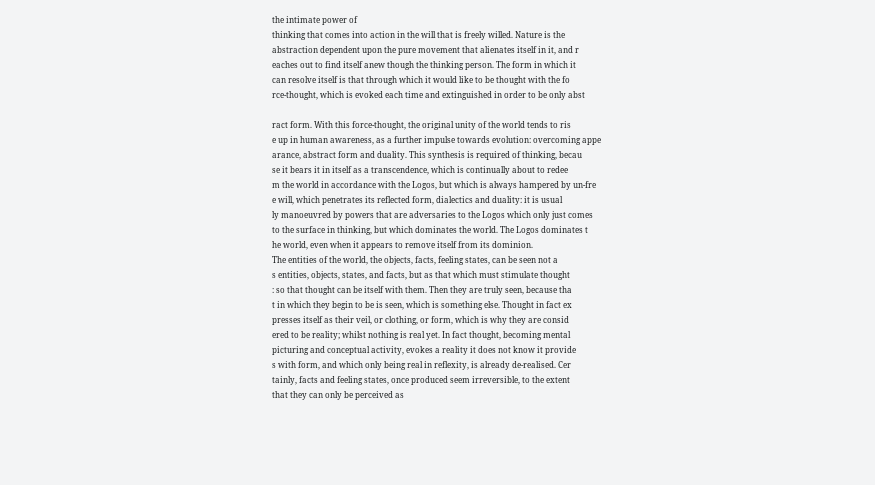the intimate power of
thinking that comes into action in the will that is freely willed. Nature is the
abstraction dependent upon the pure movement that alienates itself in it, and r
eaches out to find itself anew though the thinking person. The form in which it
can resolve itself is that through which it would like to be thought with the fo
rce-thought, which is evoked each time and extinguished in order to be only abst

ract form. With this force-thought, the original unity of the world tends to ris
e up in human awareness, as a further impulse towards evolution: overcoming appe
arance, abstract form and duality. This synthesis is required of thinking, becau
se it bears it in itself as a transcendence, which is continually about to redee
m the world in accordance with the Logos, but which is always hampered by un-fre
e will, which penetrates its reflected form, dialectics and duality: it is usual
ly manoeuvred by powers that are adversaries to the Logos which only just comes
to the surface in thinking, but which dominates the world. The Logos dominates t
he world, even when it appears to remove itself from its dominion.
The entities of the world, the objects, facts, feeling states, can be seen not a
s entities, objects, states, and facts, but as that which must stimulate thought
: so that thought can be itself with them. Then they are truly seen, because tha
t in which they begin to be is seen, which is something else. Thought in fact ex
presses itself as their veil, or clothing, or form, which is why they are consid
ered to be reality; whilst nothing is real yet. In fact thought, becoming mental
picturing and conceptual activity, evokes a reality it does not know it provide
s with form, and which only being real in reflexity, is already de-realised. Cer
tainly, facts and feeling states, once produced seem irreversible, to the extent
that they can only be perceived as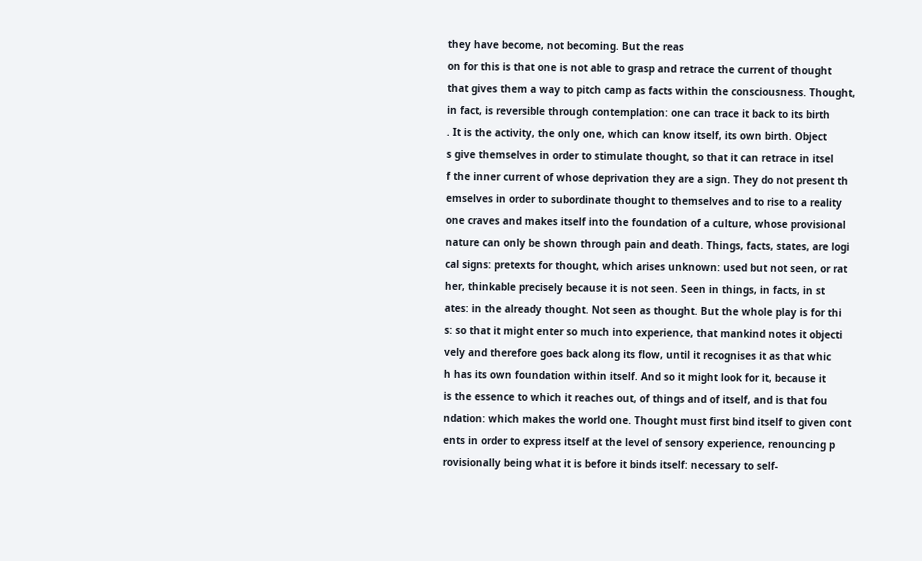they have become, not becoming. But the reas
on for this is that one is not able to grasp and retrace the current of thought
that gives them a way to pitch camp as facts within the consciousness. Thought,
in fact, is reversible through contemplation: one can trace it back to its birth
. It is the activity, the only one, which can know itself, its own birth. Object
s give themselves in order to stimulate thought, so that it can retrace in itsel
f the inner current of whose deprivation they are a sign. They do not present th
emselves in order to subordinate thought to themselves and to rise to a reality
one craves and makes itself into the foundation of a culture, whose provisional
nature can only be shown through pain and death. Things, facts, states, are logi
cal signs: pretexts for thought, which arises unknown: used but not seen, or rat
her, thinkable precisely because it is not seen. Seen in things, in facts, in st
ates: in the already thought. Not seen as thought. But the whole play is for thi
s: so that it might enter so much into experience, that mankind notes it objecti
vely and therefore goes back along its flow, until it recognises it as that whic
h has its own foundation within itself. And so it might look for it, because it
is the essence to which it reaches out, of things and of itself, and is that fou
ndation: which makes the world one. Thought must first bind itself to given cont
ents in order to express itself at the level of sensory experience, renouncing p
rovisionally being what it is before it binds itself: necessary to self-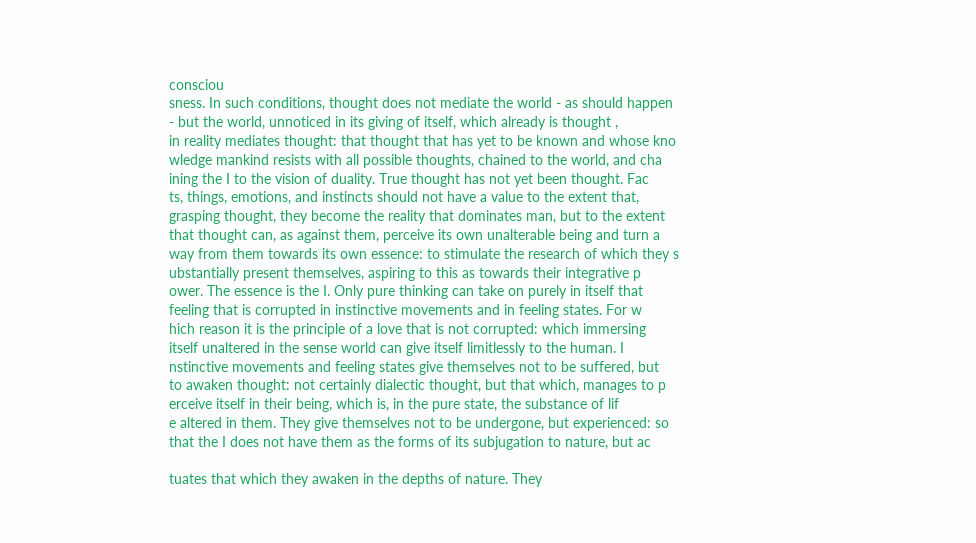consciou
sness. In such conditions, thought does not mediate the world - as should happen
- but the world, unnoticed in its giving of itself, which already is thought ,
in reality mediates thought: that thought that has yet to be known and whose kno
wledge mankind resists with all possible thoughts, chained to the world, and cha
ining the I to the vision of duality. True thought has not yet been thought. Fac
ts, things, emotions, and instincts should not have a value to the extent that,
grasping thought, they become the reality that dominates man, but to the extent
that thought can, as against them, perceive its own unalterable being and turn a
way from them towards its own essence: to stimulate the research of which they s
ubstantially present themselves, aspiring to this as towards their integrative p
ower. The essence is the I. Only pure thinking can take on purely in itself that
feeling that is corrupted in instinctive movements and in feeling states. For w
hich reason it is the principle of a love that is not corrupted: which immersing
itself unaltered in the sense world can give itself limitlessly to the human. I
nstinctive movements and feeling states give themselves not to be suffered, but
to awaken thought: not certainly dialectic thought, but that which, manages to p
erceive itself in their being, which is, in the pure state, the substance of lif
e altered in them. They give themselves not to be undergone, but experienced: so
that the I does not have them as the forms of its subjugation to nature, but ac

tuates that which they awaken in the depths of nature. They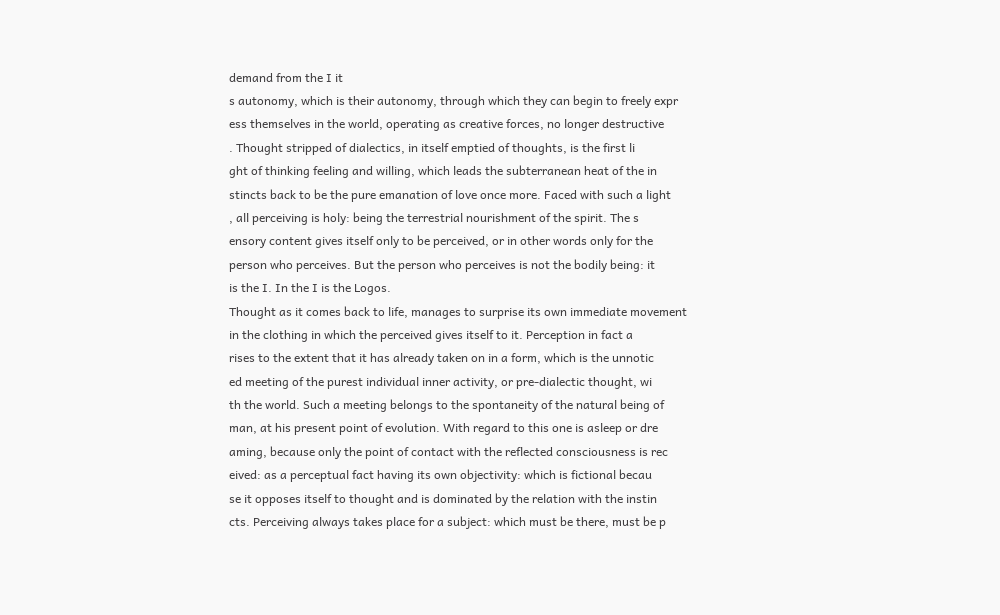demand from the I it
s autonomy, which is their autonomy, through which they can begin to freely expr
ess themselves in the world, operating as creative forces, no longer destructive
. Thought stripped of dialectics, in itself emptied of thoughts, is the first li
ght of thinking feeling and willing, which leads the subterranean heat of the in
stincts back to be the pure emanation of love once more. Faced with such a light
, all perceiving is holy: being the terrestrial nourishment of the spirit. The s
ensory content gives itself only to be perceived, or in other words only for the
person who perceives. But the person who perceives is not the bodily being: it
is the I. In the I is the Logos.
Thought as it comes back to life, manages to surprise its own immediate movement
in the clothing in which the perceived gives itself to it. Perception in fact a
rises to the extent that it has already taken on in a form, which is the unnotic
ed meeting of the purest individual inner activity, or pre-dialectic thought, wi
th the world. Such a meeting belongs to the spontaneity of the natural being of
man, at his present point of evolution. With regard to this one is asleep or dre
aming, because only the point of contact with the reflected consciousness is rec
eived: as a perceptual fact having its own objectivity: which is fictional becau
se it opposes itself to thought and is dominated by the relation with the instin
cts. Perceiving always takes place for a subject: which must be there, must be p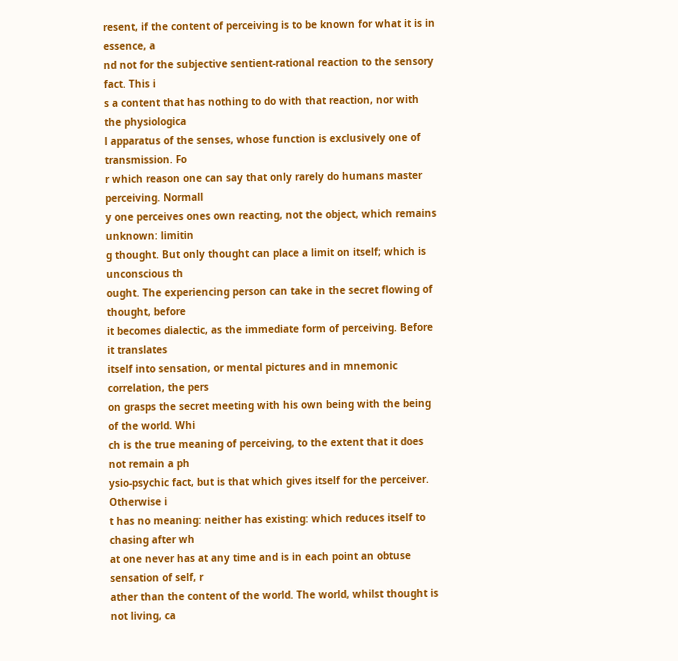resent, if the content of perceiving is to be known for what it is in essence, a
nd not for the subjective sentient-rational reaction to the sensory fact. This i
s a content that has nothing to do with that reaction, nor with the physiologica
l apparatus of the senses, whose function is exclusively one of transmission. Fo
r which reason one can say that only rarely do humans master perceiving. Normall
y one perceives ones own reacting, not the object, which remains unknown: limitin
g thought. But only thought can place a limit on itself; which is unconscious th
ought. The experiencing person can take in the secret flowing of thought, before
it becomes dialectic, as the immediate form of perceiving. Before it translates
itself into sensation, or mental pictures and in mnemonic correlation, the pers
on grasps the secret meeting with his own being with the being of the world. Whi
ch is the true meaning of perceiving, to the extent that it does not remain a ph
ysio-psychic fact, but is that which gives itself for the perceiver. Otherwise i
t has no meaning: neither has existing: which reduces itself to chasing after wh
at one never has at any time and is in each point an obtuse sensation of self, r
ather than the content of the world. The world, whilst thought is not living, ca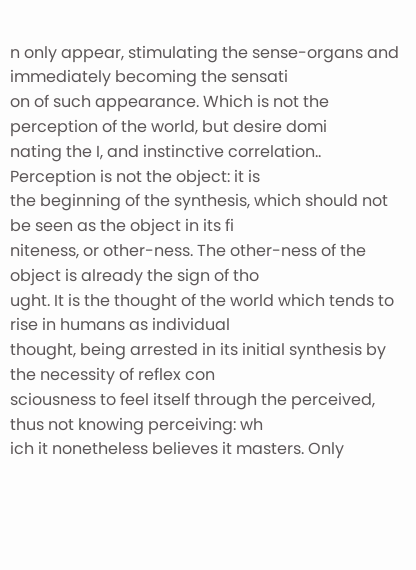n only appear, stimulating the sense-organs and immediately becoming the sensati
on of such appearance. Which is not the perception of the world, but desire domi
nating the I, and instinctive correlation.. Perception is not the object: it is
the beginning of the synthesis, which should not be seen as the object in its fi
niteness, or other-ness. The other-ness of the object is already the sign of tho
ught. It is the thought of the world which tends to rise in humans as individual
thought, being arrested in its initial synthesis by the necessity of reflex con
sciousness to feel itself through the perceived, thus not knowing perceiving: wh
ich it nonetheless believes it masters. Only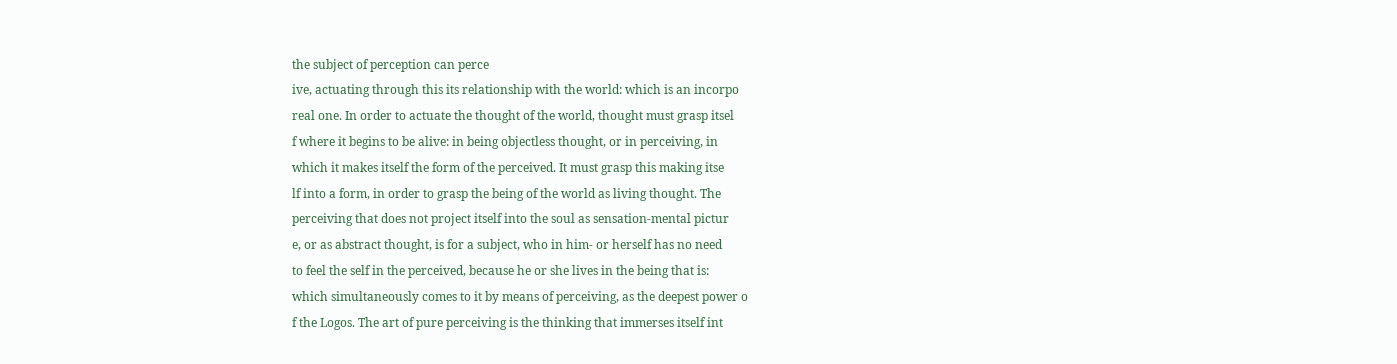the subject of perception can perce
ive, actuating through this its relationship with the world: which is an incorpo
real one. In order to actuate the thought of the world, thought must grasp itsel
f where it begins to be alive: in being objectless thought, or in perceiving, in
which it makes itself the form of the perceived. It must grasp this making itse
lf into a form, in order to grasp the being of the world as living thought. The
perceiving that does not project itself into the soul as sensation-mental pictur
e, or as abstract thought, is for a subject, who in him- or herself has no need
to feel the self in the perceived, because he or she lives in the being that is:
which simultaneously comes to it by means of perceiving, as the deepest power o
f the Logos. The art of pure perceiving is the thinking that immerses itself int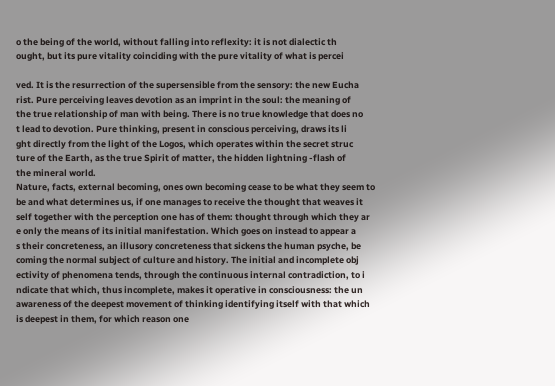o the being of the world, without falling into reflexity: it is not dialectic th
ought, but its pure vitality coinciding with the pure vitality of what is percei

ved. It is the resurrection of the supersensible from the sensory: the new Eucha
rist. Pure perceiving leaves devotion as an imprint in the soul: the meaning of
the true relationship of man with being. There is no true knowledge that does no
t lead to devotion. Pure thinking, present in conscious perceiving, draws its li
ght directly from the light of the Logos, which operates within the secret struc
ture of the Earth, as the true Spirit of matter, the hidden lightning -flash of
the mineral world.
Nature, facts, external becoming, ones own becoming cease to be what they seem to
be and what determines us, if one manages to receive the thought that weaves it
self together with the perception one has of them: thought through which they ar
e only the means of its initial manifestation. Which goes on instead to appear a
s their concreteness, an illusory concreteness that sickens the human psyche, be
coming the normal subject of culture and history. The initial and incomplete obj
ectivity of phenomena tends, through the continuous internal contradiction, to i
ndicate that which, thus incomplete, makes it operative in consciousness: the un
awareness of the deepest movement of thinking identifying itself with that which
is deepest in them, for which reason one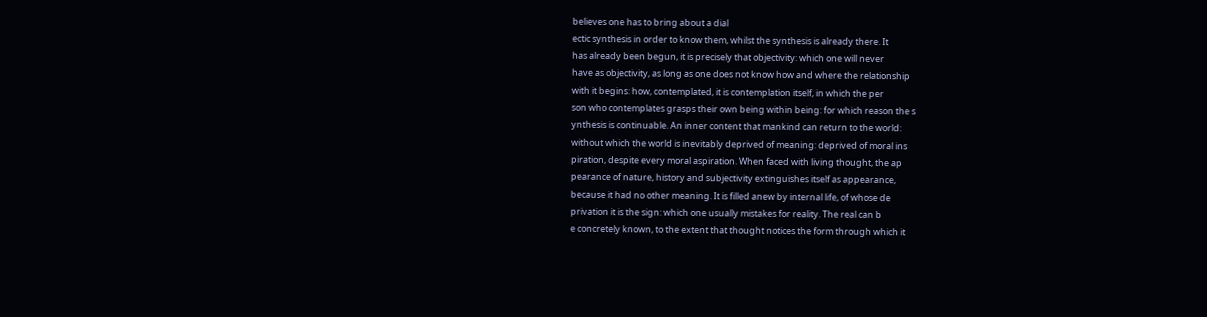believes one has to bring about a dial
ectic synthesis in order to know them, whilst the synthesis is already there. It
has already been begun, it is precisely that objectivity: which one will never
have as objectivity, as long as one does not know how and where the relationship
with it begins: how, contemplated, it is contemplation itself, in which the per
son who contemplates grasps their own being within being: for which reason the s
ynthesis is continuable. An inner content that mankind can return to the world:
without which the world is inevitably deprived of meaning: deprived of moral ins
piration, despite every moral aspiration. When faced with living thought, the ap
pearance of nature, history and subjectivity extinguishes itself as appearance,
because it had no other meaning. It is filled anew by internal life, of whose de
privation it is the sign: which one usually mistakes for reality. The real can b
e concretely known, to the extent that thought notices the form through which it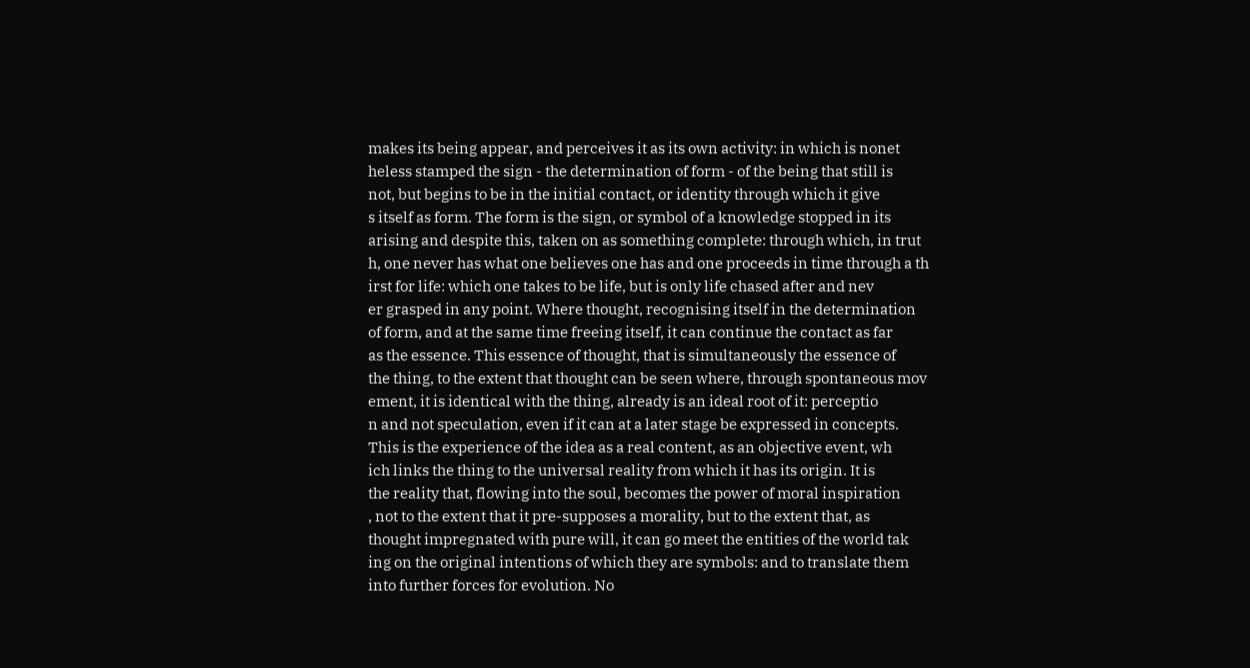makes its being appear, and perceives it as its own activity: in which is nonet
heless stamped the sign - the determination of form - of the being that still is
not, but begins to be in the initial contact, or identity through which it give
s itself as form. The form is the sign, or symbol of a knowledge stopped in its
arising and despite this, taken on as something complete: through which, in trut
h, one never has what one believes one has and one proceeds in time through a th
irst for life: which one takes to be life, but is only life chased after and nev
er grasped in any point. Where thought, recognising itself in the determination
of form, and at the same time freeing itself, it can continue the contact as far
as the essence. This essence of thought, that is simultaneously the essence of
the thing, to the extent that thought can be seen where, through spontaneous mov
ement, it is identical with the thing, already is an ideal root of it: perceptio
n and not speculation, even if it can at a later stage be expressed in concepts.
This is the experience of the idea as a real content, as an objective event, wh
ich links the thing to the universal reality from which it has its origin. It is
the reality that, flowing into the soul, becomes the power of moral inspiration
, not to the extent that it pre-supposes a morality, but to the extent that, as
thought impregnated with pure will, it can go meet the entities of the world tak
ing on the original intentions of which they are symbols: and to translate them
into further forces for evolution. No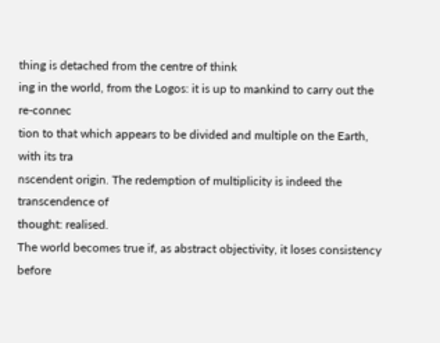thing is detached from the centre of think
ing in the world, from the Logos: it is up to mankind to carry out the re-connec
tion to that which appears to be divided and multiple on the Earth, with its tra
nscendent origin. The redemption of multiplicity is indeed the transcendence of
thought: realised.
The world becomes true if, as abstract objectivity, it loses consistency before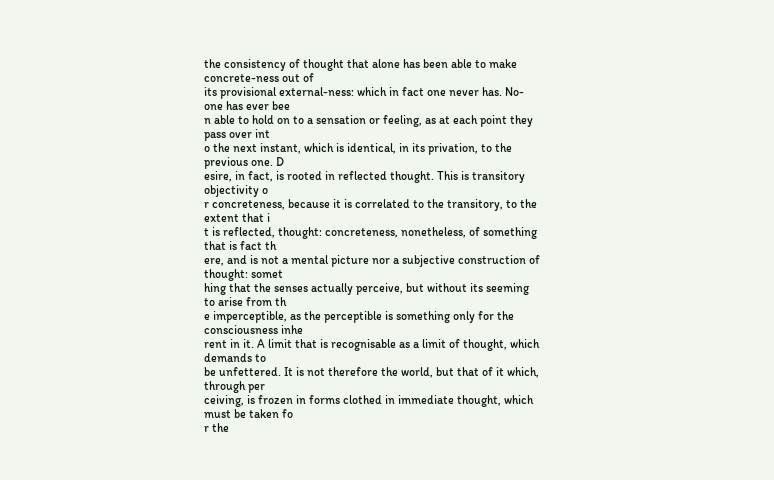the consistency of thought that alone has been able to make concrete-ness out of
its provisional external-ness: which in fact one never has. No-one has ever bee
n able to hold on to a sensation or feeling, as at each point they pass over int
o the next instant, which is identical, in its privation, to the previous one. D
esire, in fact, is rooted in reflected thought. This is transitory objectivity o
r concreteness, because it is correlated to the transitory, to the extent that i
t is reflected, thought: concreteness, nonetheless, of something that is fact th
ere, and is not a mental picture nor a subjective construction of thought: somet
hing that the senses actually perceive, but without its seeming to arise from th
e imperceptible, as the perceptible is something only for the consciousness inhe
rent in it. A limit that is recognisable as a limit of thought, which demands to
be unfettered. It is not therefore the world, but that of it which, through per
ceiving, is frozen in forms clothed in immediate thought, which must be taken fo
r the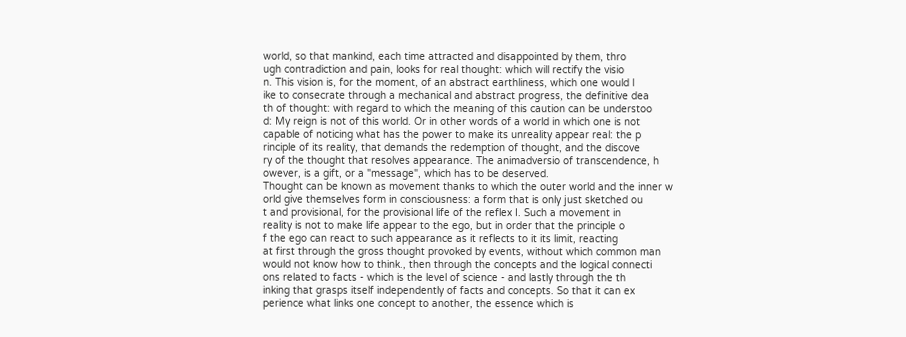world, so that mankind, each time attracted and disappointed by them, thro
ugh contradiction and pain, looks for real thought: which will rectify the visio
n. This vision is, for the moment, of an abstract earthliness, which one would l
ike to consecrate through a mechanical and abstract progress, the definitive dea
th of thought: with regard to which the meaning of this caution can be understoo
d: My reign is not of this world. Or in other words of a world in which one is not
capable of noticing what has the power to make its unreality appear real: the p
rinciple of its reality, that demands the redemption of thought, and the discove
ry of the thought that resolves appearance. The animadversio of transcendence, h
owever, is a gift, or a "message", which has to be deserved.
Thought can be known as movement thanks to which the outer world and the inner w
orld give themselves form in consciousness: a form that is only just sketched ou
t and provisional, for the provisional life of the reflex I. Such a movement in
reality is not to make life appear to the ego, but in order that the principle o
f the ego can react to such appearance as it reflects to it its limit, reacting
at first through the gross thought provoked by events, without which common man
would not know how to think., then through the concepts and the logical connecti
ons related to facts - which is the level of science - and lastly through the th
inking that grasps itself independently of facts and concepts. So that it can ex
perience what links one concept to another, the essence which is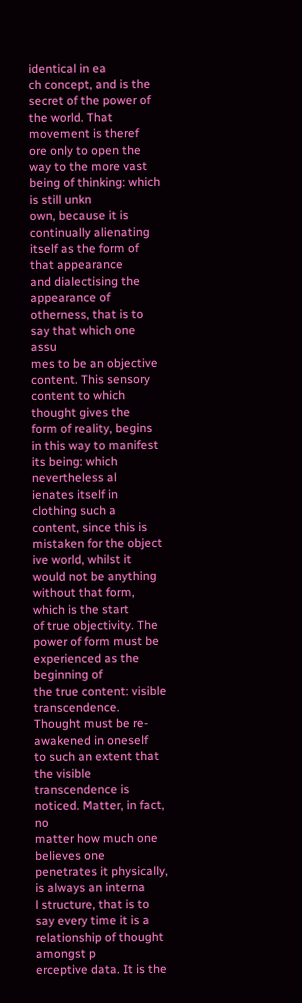identical in ea
ch concept, and is the secret of the power of the world. That movement is theref
ore only to open the way to the more vast being of thinking: which is still unkn
own, because it is continually alienating itself as the form of that appearance
and dialectising the appearance of otherness, that is to say that which one assu
mes to be an objective content. This sensory content to which thought gives the
form of reality, begins in this way to manifest its being: which nevertheless al
ienates itself in clothing such a content, since this is mistaken for the object
ive world, whilst it would not be anything without that form, which is the start
of true objectivity. The power of form must be experienced as the beginning of
the true content: visible transcendence. Thought must be re-awakened in oneself
to such an extent that the visible transcendence is noticed. Matter, in fact, no
matter how much one believes one penetrates it physically, is always an interna
l structure, that is to say every time it is a relationship of thought amongst p
erceptive data. It is the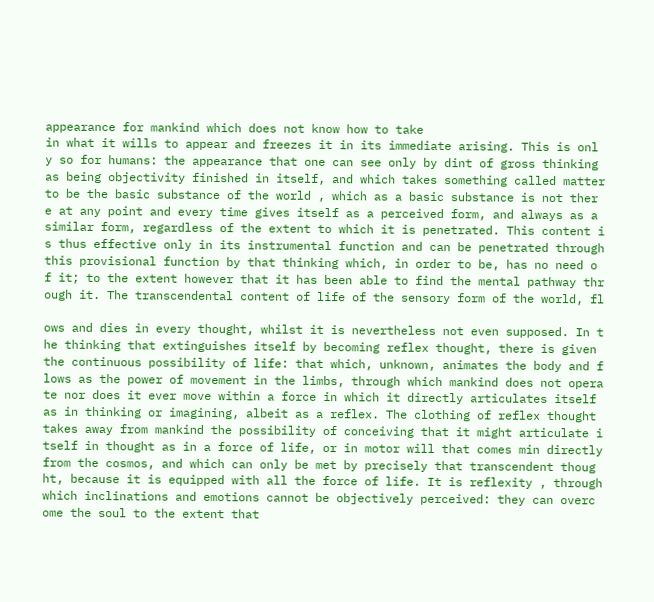appearance for mankind which does not know how to take
in what it wills to appear and freezes it in its immediate arising. This is onl
y so for humans: the appearance that one can see only by dint of gross thinking
as being objectivity finished in itself, and which takes something called matter
to be the basic substance of the world , which as a basic substance is not ther
e at any point and every time gives itself as a perceived form, and always as a
similar form, regardless of the extent to which it is penetrated. This content i
s thus effective only in its instrumental function and can be penetrated through
this provisional function by that thinking which, in order to be, has no need o
f it; to the extent however that it has been able to find the mental pathway thr
ough it. The transcendental content of life of the sensory form of the world, fl

ows and dies in every thought, whilst it is nevertheless not even supposed. In t
he thinking that extinguishes itself by becoming reflex thought, there is given
the continuous possibility of life: that which, unknown, animates the body and f
lows as the power of movement in the limbs, through which mankind does not opera
te nor does it ever move within a force in which it directly articulates itself
as in thinking or imagining, albeit as a reflex. The clothing of reflex thought
takes away from mankind the possibility of conceiving that it might articulate i
tself in thought as in a force of life, or in motor will that comes min directly
from the cosmos, and which can only be met by precisely that transcendent thoug
ht, because it is equipped with all the force of life. It is reflexity , through
which inclinations and emotions cannot be objectively perceived: they can overc
ome the soul to the extent that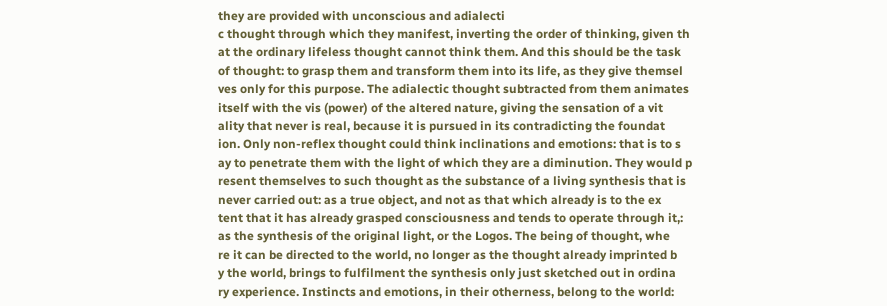they are provided with unconscious and adialecti
c thought through which they manifest, inverting the order of thinking, given th
at the ordinary lifeless thought cannot think them. And this should be the task
of thought: to grasp them and transform them into its life, as they give themsel
ves only for this purpose. The adialectic thought subtracted from them animates
itself with the vis (power) of the altered nature, giving the sensation of a vit
ality that never is real, because it is pursued in its contradicting the foundat
ion. Only non-reflex thought could think inclinations and emotions: that is to s
ay to penetrate them with the light of which they are a diminution. They would p
resent themselves to such thought as the substance of a living synthesis that is
never carried out: as a true object, and not as that which already is to the ex
tent that it has already grasped consciousness and tends to operate through it,:
as the synthesis of the original light, or the Logos. The being of thought, whe
re it can be directed to the world, no longer as the thought already imprinted b
y the world, brings to fulfilment the synthesis only just sketched out in ordina
ry experience. Instincts and emotions, in their otherness, belong to the world: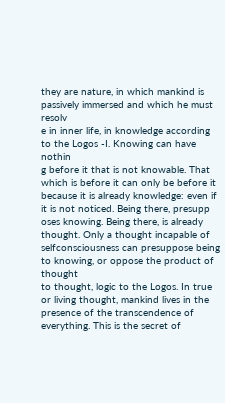they are nature, in which mankind is passively immersed and which he must resolv
e in inner life, in knowledge according to the Logos -I. Knowing can have nothin
g before it that is not knowable. That which is before it can only be before it
because it is already knowledge: even if it is not noticed. Being there, presupp
oses knowing. Being there, is already thought. Only a thought incapable of selfconsciousness can presuppose being to knowing, or oppose the product of thought
to thought, logic to the Logos. In true or living thought, mankind lives in the
presence of the transcendence of everything. This is the secret of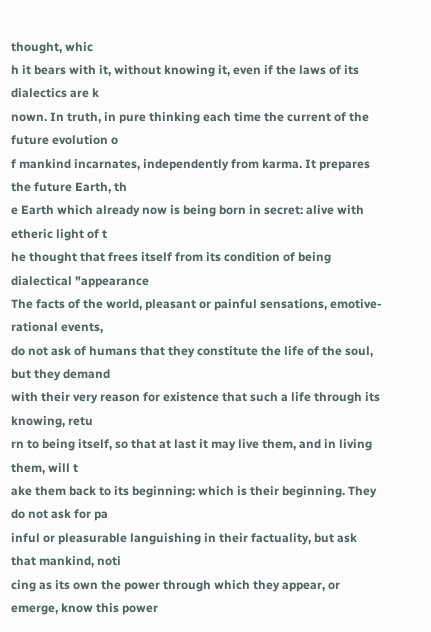thought, whic
h it bears with it, without knowing it, even if the laws of its dialectics are k
nown. In truth, in pure thinking each time the current of the future evolution o
f mankind incarnates, independently from karma. It prepares the future Earth, th
e Earth which already now is being born in secret: alive with etheric light of t
he thought that frees itself from its condition of being dialectical "appearance
The facts of the world, pleasant or painful sensations, emotive-rational events,
do not ask of humans that they constitute the life of the soul, but they demand
with their very reason for existence that such a life through its knowing, retu
rn to being itself, so that at last it may live them, and in living them, will t
ake them back to its beginning: which is their beginning. They do not ask for pa
inful or pleasurable languishing in their factuality, but ask that mankind, noti
cing as its own the power through which they appear, or emerge, know this power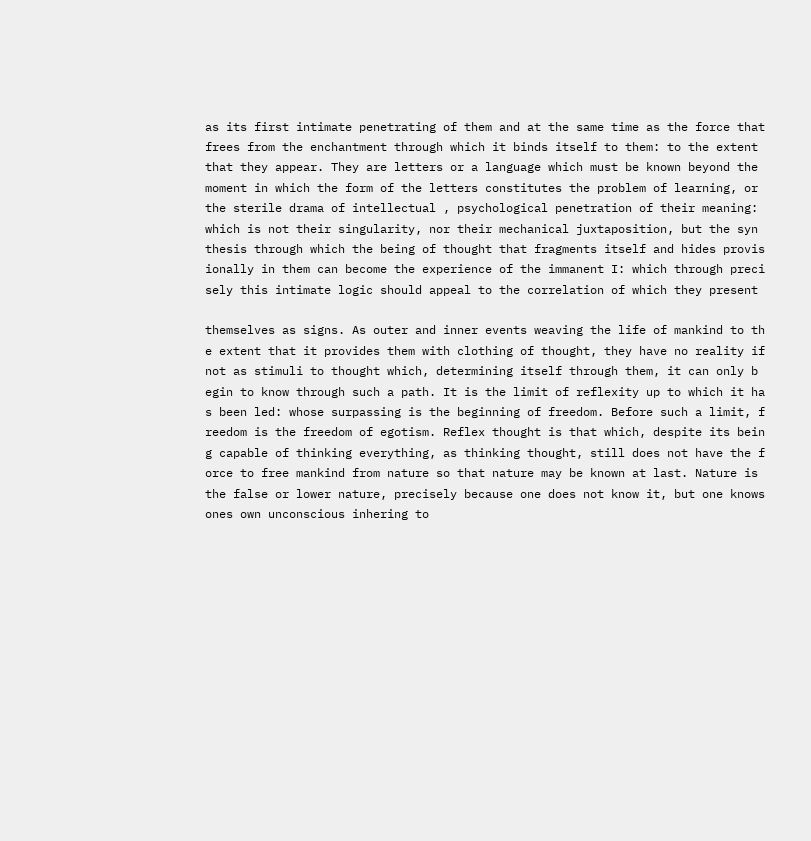as its first intimate penetrating of them and at the same time as the force that
frees from the enchantment through which it binds itself to them: to the extent
that they appear. They are letters or a language which must be known beyond the
moment in which the form of the letters constitutes the problem of learning, or
the sterile drama of intellectual , psychological penetration of their meaning:
which is not their singularity, nor their mechanical juxtaposition, but the syn
thesis through which the being of thought that fragments itself and hides provis
ionally in them can become the experience of the immanent I: which through preci
sely this intimate logic should appeal to the correlation of which they present

themselves as signs. As outer and inner events weaving the life of mankind to th
e extent that it provides them with clothing of thought, they have no reality if
not as stimuli to thought which, determining itself through them, it can only b
egin to know through such a path. It is the limit of reflexity up to which it ha
s been led: whose surpassing is the beginning of freedom. Before such a limit, f
reedom is the freedom of egotism. Reflex thought is that which, despite its bein
g capable of thinking everything, as thinking thought, still does not have the f
orce to free mankind from nature so that nature may be known at last. Nature is
the false or lower nature, precisely because one does not know it, but one knows
ones own unconscious inhering to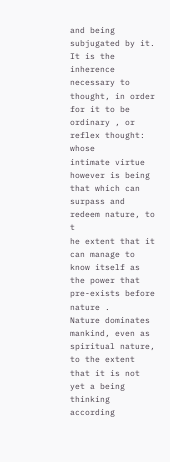and being subjugated by it. It is the inherence
necessary to thought, in order for it to be ordinary , or reflex thought: whose
intimate virtue however is being that which can surpass and redeem nature, to t
he extent that it can manage to know itself as the power that pre-exists before
nature .
Nature dominates mankind, even as spiritual nature, to the extent that it is not
yet a being thinking according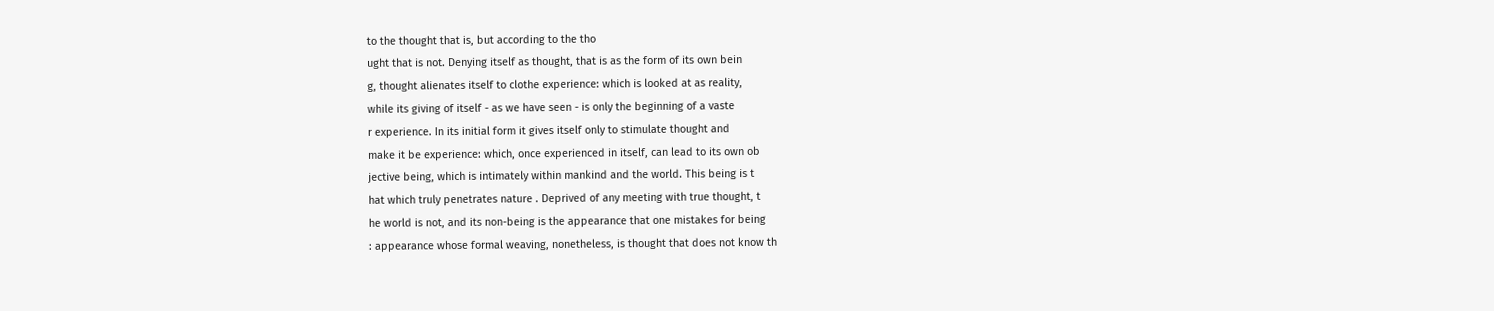to the thought that is, but according to the tho
ught that is not. Denying itself as thought, that is as the form of its own bein
g, thought alienates itself to clothe experience: which is looked at as reality,
while its giving of itself - as we have seen - is only the beginning of a vaste
r experience. In its initial form it gives itself only to stimulate thought and
make it be experience: which, once experienced in itself, can lead to its own ob
jective being, which is intimately within mankind and the world. This being is t
hat which truly penetrates nature . Deprived of any meeting with true thought, t
he world is not, and its non-being is the appearance that one mistakes for being
: appearance whose formal weaving, nonetheless, is thought that does not know th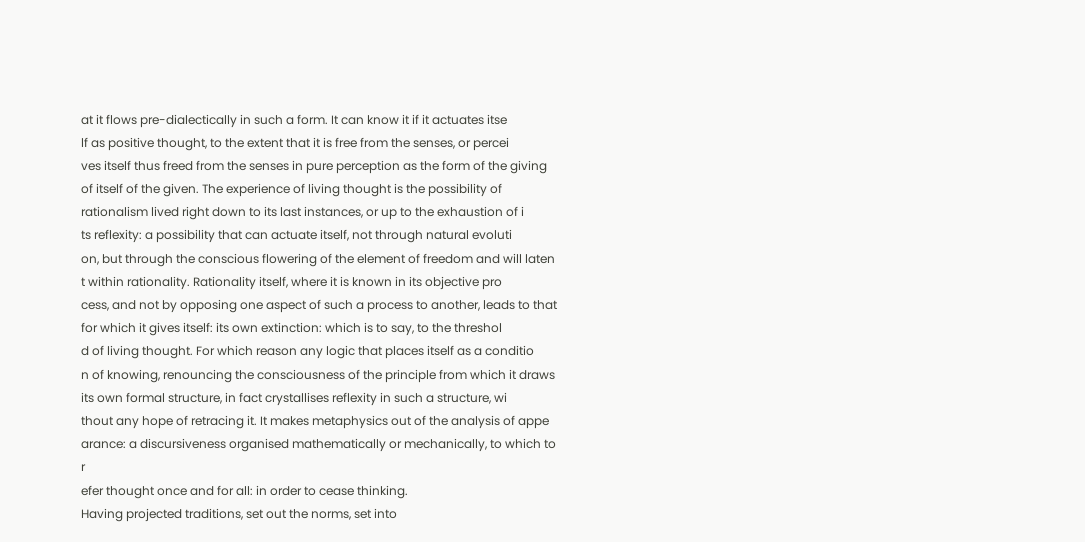at it flows pre-dialectically in such a form. It can know it if it actuates itse
lf as positive thought, to the extent that it is free from the senses, or percei
ves itself thus freed from the senses in pure perception as the form of the giving
of itself of the given. The experience of living thought is the possibility of
rationalism lived right down to its last instances, or up to the exhaustion of i
ts reflexity: a possibility that can actuate itself, not through natural evoluti
on, but through the conscious flowering of the element of freedom and will laten
t within rationality. Rationality itself, where it is known in its objective pro
cess, and not by opposing one aspect of such a process to another, leads to that
for which it gives itself: its own extinction: which is to say, to the threshol
d of living thought. For which reason any logic that places itself as a conditio
n of knowing, renouncing the consciousness of the principle from which it draws
its own formal structure, in fact crystallises reflexity in such a structure, wi
thout any hope of retracing it. It makes metaphysics out of the analysis of appe
arance: a discursiveness organised mathematically or mechanically, to which to r
efer thought once and for all: in order to cease thinking.
Having projected traditions, set out the norms, set into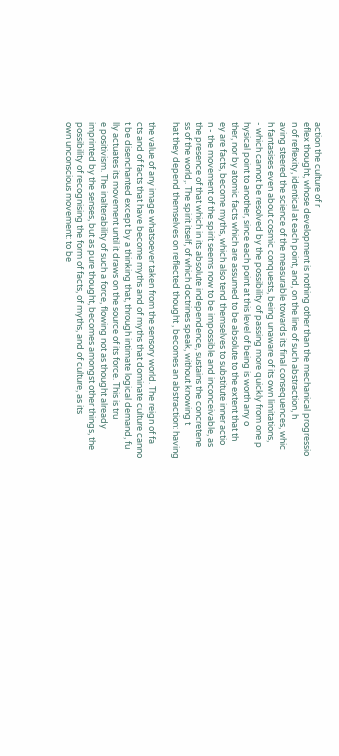action the culture of r
eflex thought, whose development is nothing other than the mechanical progressio
n of reflexity, identical at each point, and, on the line of such abstraction, h
aving steered the science of the measurable towards its final consequences, whic
h fantasises even about cosmic conquests, being unaware of its own limitations,
- which cannot be resolved by the possibility of passing more quickly from one p
hysical point to another, since each point at this level of being is worth any o
ther, nor by atomic facts which are assumed to be absolute to the extent that th
ey are facts, become myths, which also tend themselves to substitute inner actio
n - the movement of the spirit seems now to be impossible and inconceivable, as
the presence of that which in its absolute independence, sustains the concretene
ss of the world,. The spirit itself, of which doctrines speak, without knowing t
hat they depend themselves on reflected thought , becomes an abstraction: having

the value of any image whatsoever taken from the sensory world. The reign of fa
cts and of facts that have become myths and of myths that dominate culture canno
t be disenchanted except by a thinking that, through intimate logical demand, fu
lly actuates its movement until it draws on the source of its force. This is tru
e positivism. The inalterability of such a force, flowing not as thought already
imprinted by the senses, but as pure thought, becomes amongst other things, the
possibility of recognising the form of facts, of myths, and of culture, as its
own unconscious movement: to be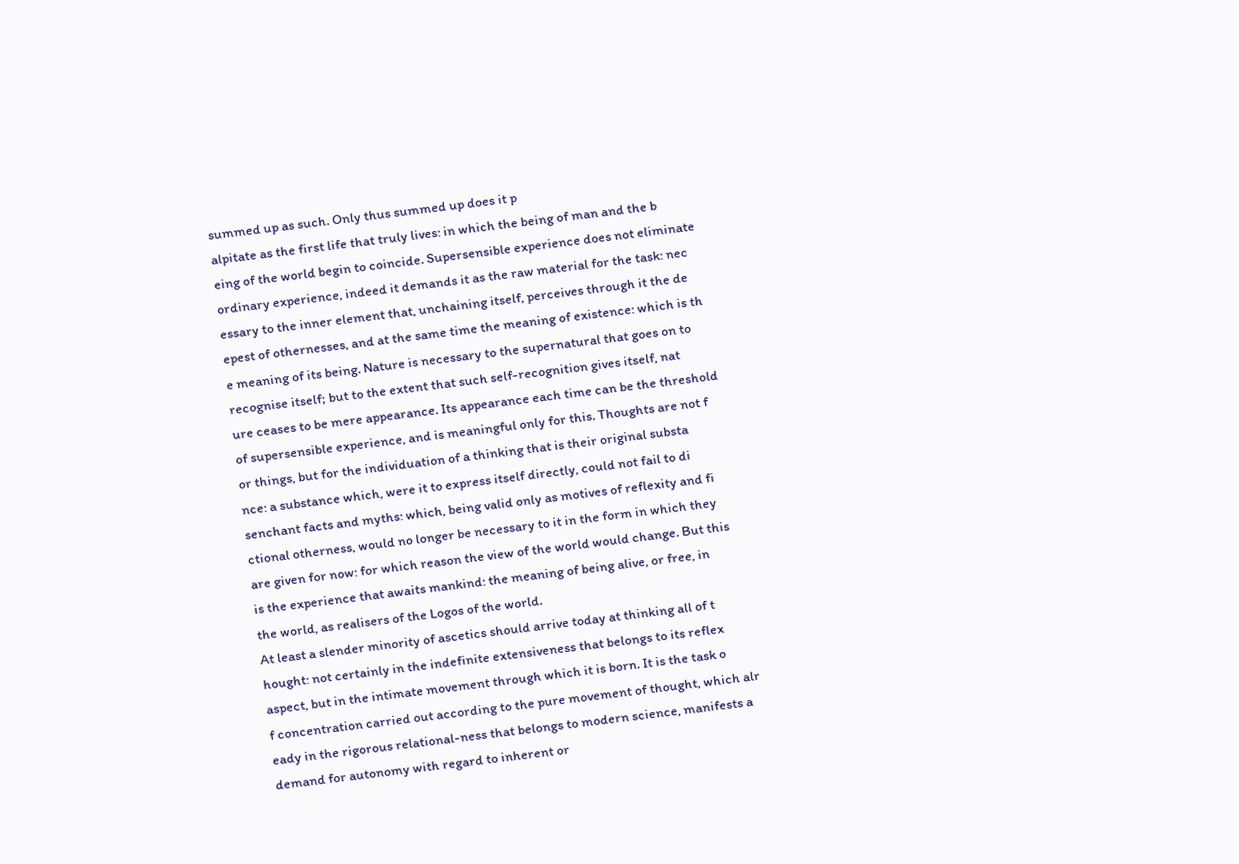summed up as such. Only thus summed up does it p
alpitate as the first life that truly lives: in which the being of man and the b
eing of the world begin to coincide. Supersensible experience does not eliminate
ordinary experience, indeed it demands it as the raw material for the task: nec
essary to the inner element that, unchaining itself, perceives through it the de
epest of othernesses, and at the same time the meaning of existence: which is th
e meaning of its being. Nature is necessary to the supernatural that goes on to
recognise itself; but to the extent that such self-recognition gives itself, nat
ure ceases to be mere appearance. Its appearance each time can be the threshold
of supersensible experience, and is meaningful only for this. Thoughts are not f
or things, but for the individuation of a thinking that is their original substa
nce: a substance which, were it to express itself directly, could not fail to di
senchant facts and myths: which, being valid only as motives of reflexity and fi
ctional otherness, would no longer be necessary to it in the form in which they
are given for now: for which reason the view of the world would change. But this
is the experience that awaits mankind: the meaning of being alive, or free, in
the world, as realisers of the Logos of the world.
At least a slender minority of ascetics should arrive today at thinking all of t
hought: not certainly in the indefinite extensiveness that belongs to its reflex
aspect, but in the intimate movement through which it is born. It is the task o
f concentration carried out according to the pure movement of thought, which alr
eady in the rigorous relational-ness that belongs to modern science, manifests a
demand for autonomy with regard to inherent or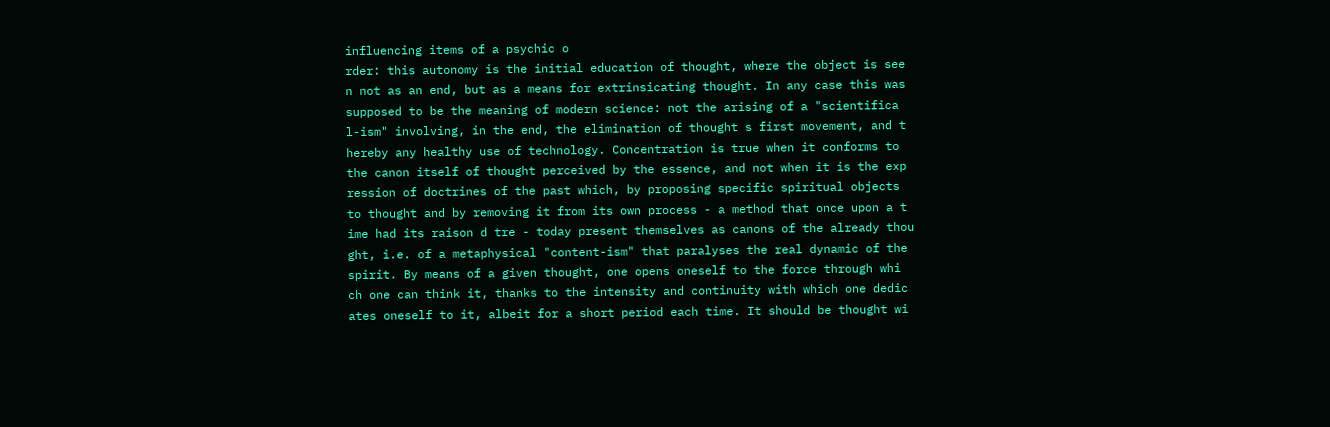influencing items of a psychic o
rder: this autonomy is the initial education of thought, where the object is see
n not as an end, but as a means for extrinsicating thought. In any case this was
supposed to be the meaning of modern science: not the arising of a "scientifica
l-ism" involving, in the end, the elimination of thought s first movement, and t
hereby any healthy use of technology. Concentration is true when it conforms to
the canon itself of thought perceived by the essence, and not when it is the exp
ression of doctrines of the past which, by proposing specific spiritual objects
to thought and by removing it from its own process - a method that once upon a t
ime had its raison d tre - today present themselves as canons of the already thou
ght, i.e. of a metaphysical "content-ism" that paralyses the real dynamic of the
spirit. By means of a given thought, one opens oneself to the force through whi
ch one can think it, thanks to the intensity and continuity with which one dedic
ates oneself to it, albeit for a short period each time. It should be thought wi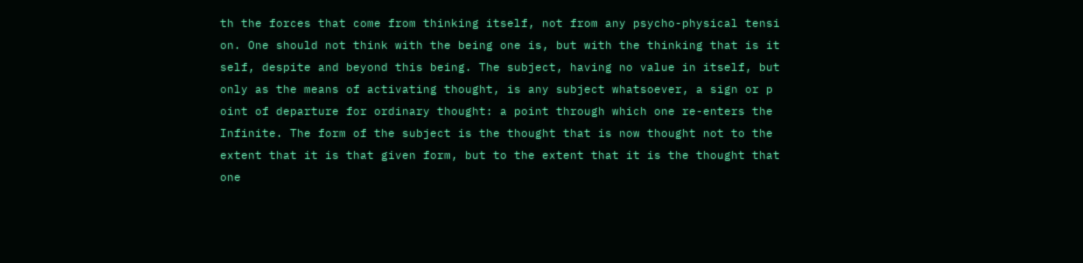th the forces that come from thinking itself, not from any psycho-physical tensi
on. One should not think with the being one is, but with the thinking that is it
self, despite and beyond this being. The subject, having no value in itself, but
only as the means of activating thought, is any subject whatsoever, a sign or p
oint of departure for ordinary thought: a point through which one re-enters the
Infinite. The form of the subject is the thought that is now thought not to the
extent that it is that given form, but to the extent that it is the thought that
one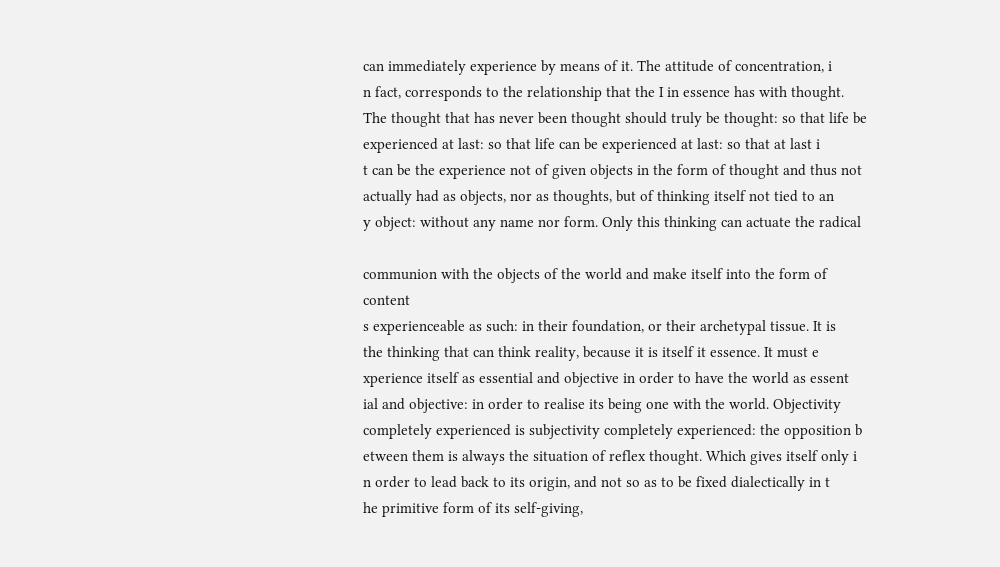can immediately experience by means of it. The attitude of concentration, i
n fact, corresponds to the relationship that the I in essence has with thought.
The thought that has never been thought should truly be thought: so that life be
experienced at last: so that life can be experienced at last: so that at last i
t can be the experience not of given objects in the form of thought and thus not
actually had as objects, nor as thoughts, but of thinking itself not tied to an
y object: without any name nor form. Only this thinking can actuate the radical

communion with the objects of the world and make itself into the form of content
s experienceable as such: in their foundation, or their archetypal tissue. It is
the thinking that can think reality, because it is itself it essence. It must e
xperience itself as essential and objective in order to have the world as essent
ial and objective: in order to realise its being one with the world. Objectivity
completely experienced is subjectivity completely experienced: the opposition b
etween them is always the situation of reflex thought. Which gives itself only i
n order to lead back to its origin, and not so as to be fixed dialectically in t
he primitive form of its self-giving,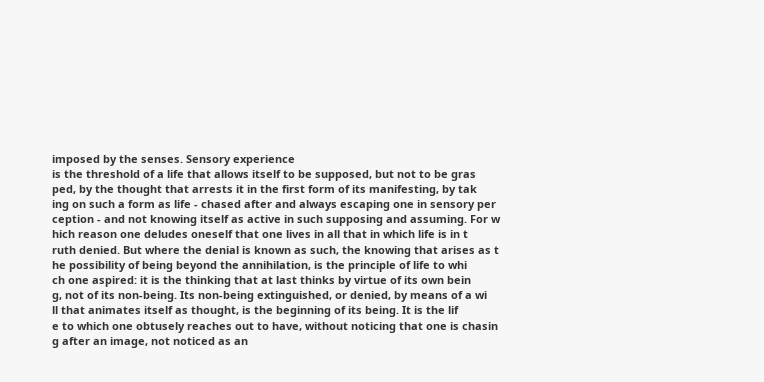imposed by the senses. Sensory experience
is the threshold of a life that allows itself to be supposed, but not to be gras
ped, by the thought that arrests it in the first form of its manifesting, by tak
ing on such a form as life - chased after and always escaping one in sensory per
ception - and not knowing itself as active in such supposing and assuming. For w
hich reason one deludes oneself that one lives in all that in which life is in t
ruth denied. But where the denial is known as such, the knowing that arises as t
he possibility of being beyond the annihilation, is the principle of life to whi
ch one aspired: it is the thinking that at last thinks by virtue of its own bein
g, not of its non-being. Its non-being extinguished, or denied, by means of a wi
ll that animates itself as thought, is the beginning of its being. It is the lif
e to which one obtusely reaches out to have, without noticing that one is chasin
g after an image, not noticed as an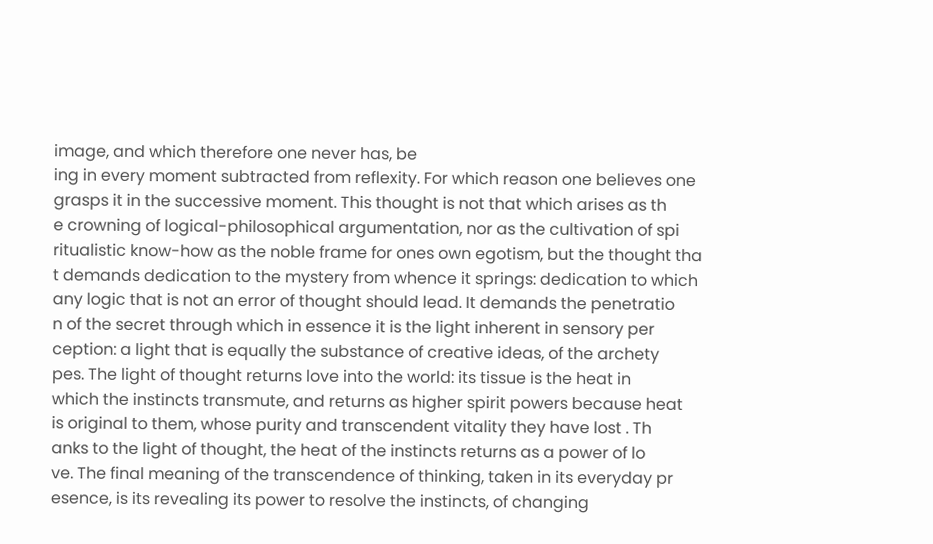image, and which therefore one never has, be
ing in every moment subtracted from reflexity. For which reason one believes one
grasps it in the successive moment. This thought is not that which arises as th
e crowning of logical-philosophical argumentation, nor as the cultivation of spi
ritualistic know-how as the noble frame for ones own egotism, but the thought tha
t demands dedication to the mystery from whence it springs: dedication to which
any logic that is not an error of thought should lead. It demands the penetratio
n of the secret through which in essence it is the light inherent in sensory per
ception: a light that is equally the substance of creative ideas, of the archety
pes. The light of thought returns love into the world: its tissue is the heat in
which the instincts transmute, and returns as higher spirit powers because heat
is original to them, whose purity and transcendent vitality they have lost . Th
anks to the light of thought, the heat of the instincts returns as a power of lo
ve. The final meaning of the transcendence of thinking, taken in its everyday pr
esence, is its revealing its power to resolve the instincts, of changing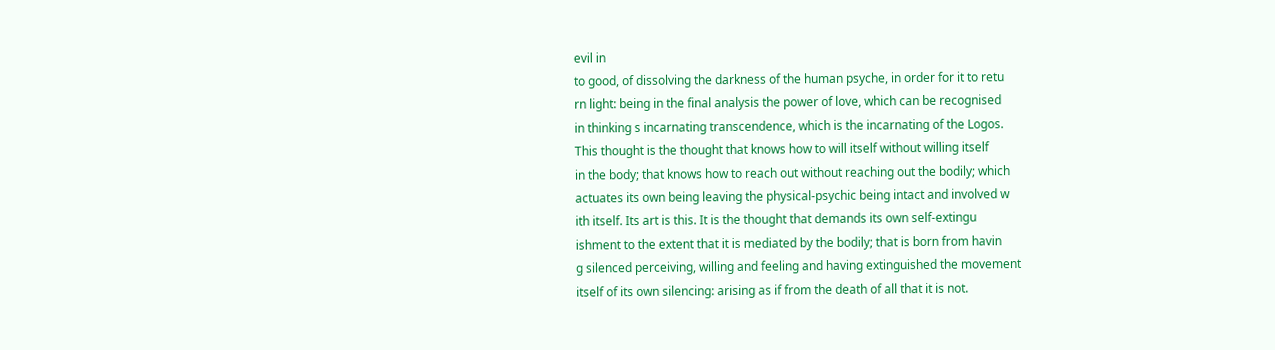evil in
to good, of dissolving the darkness of the human psyche, in order for it to retu
rn light: being in the final analysis the power of love, which can be recognised
in thinking s incarnating transcendence, which is the incarnating of the Logos.
This thought is the thought that knows how to will itself without willing itself
in the body; that knows how to reach out without reaching out the bodily; which
actuates its own being leaving the physical-psychic being intact and involved w
ith itself. Its art is this. It is the thought that demands its own self-extingu
ishment to the extent that it is mediated by the bodily; that is born from havin
g silenced perceiving, willing and feeling and having extinguished the movement
itself of its own silencing: arising as if from the death of all that it is not.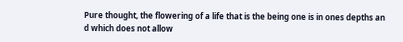Pure thought, the flowering of a life that is the being one is in ones depths an
d which does not allow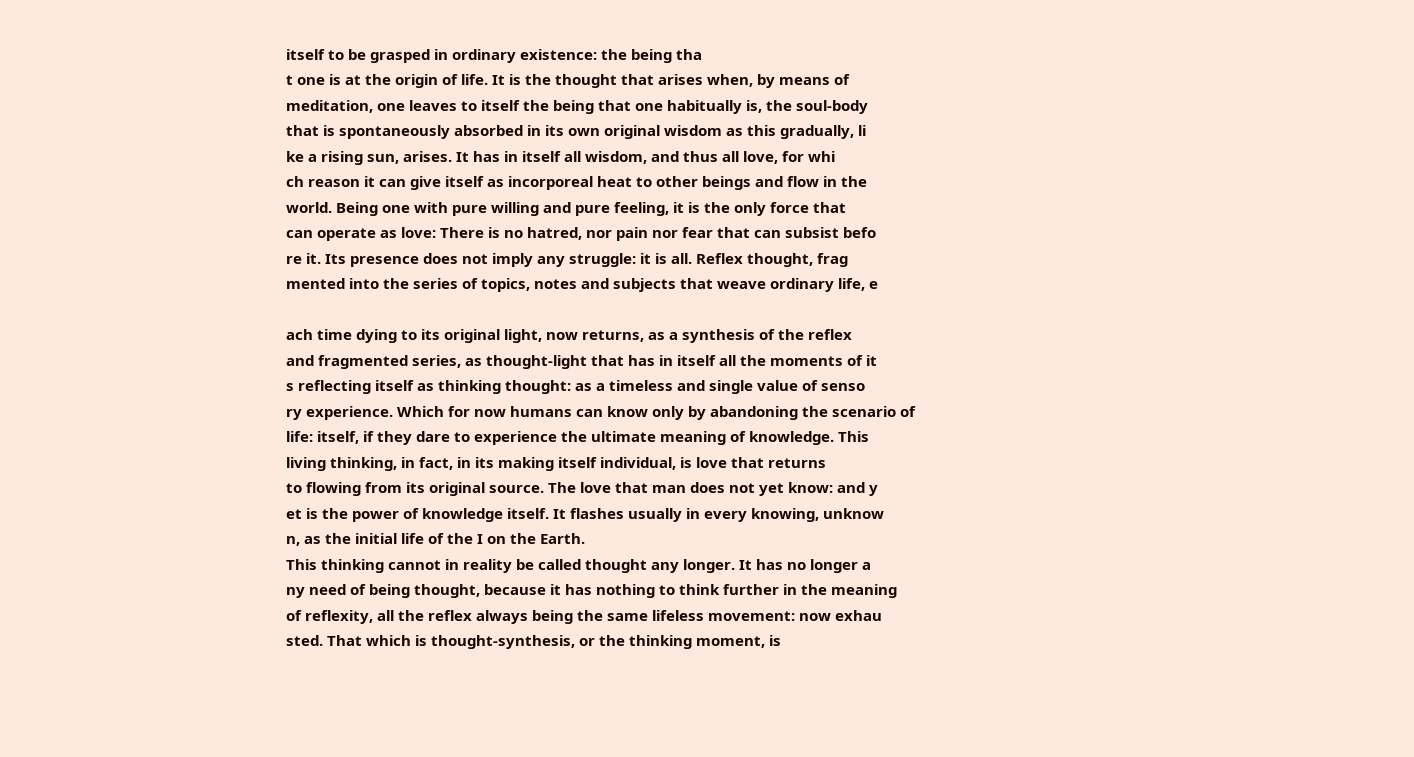itself to be grasped in ordinary existence: the being tha
t one is at the origin of life. It is the thought that arises when, by means of
meditation, one leaves to itself the being that one habitually is, the soul-body
that is spontaneously absorbed in its own original wisdom as this gradually, li
ke a rising sun, arises. It has in itself all wisdom, and thus all love, for whi
ch reason it can give itself as incorporeal heat to other beings and flow in the
world. Being one with pure willing and pure feeling, it is the only force that
can operate as love: There is no hatred, nor pain nor fear that can subsist befo
re it. Its presence does not imply any struggle: it is all. Reflex thought, frag
mented into the series of topics, notes and subjects that weave ordinary life, e

ach time dying to its original light, now returns, as a synthesis of the reflex
and fragmented series, as thought-light that has in itself all the moments of it
s reflecting itself as thinking thought: as a timeless and single value of senso
ry experience. Which for now humans can know only by abandoning the scenario of
life: itself, if they dare to experience the ultimate meaning of knowledge. This
living thinking, in fact, in its making itself individual, is love that returns
to flowing from its original source. The love that man does not yet know: and y
et is the power of knowledge itself. It flashes usually in every knowing, unknow
n, as the initial life of the I on the Earth.
This thinking cannot in reality be called thought any longer. It has no longer a
ny need of being thought, because it has nothing to think further in the meaning
of reflexity, all the reflex always being the same lifeless movement: now exhau
sted. That which is thought-synthesis, or the thinking moment, is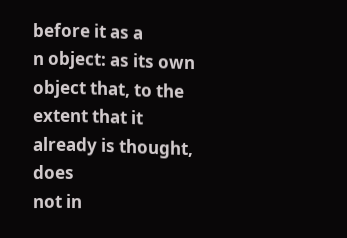before it as a
n object: as its own object that, to the extent that it already is thought, does
not in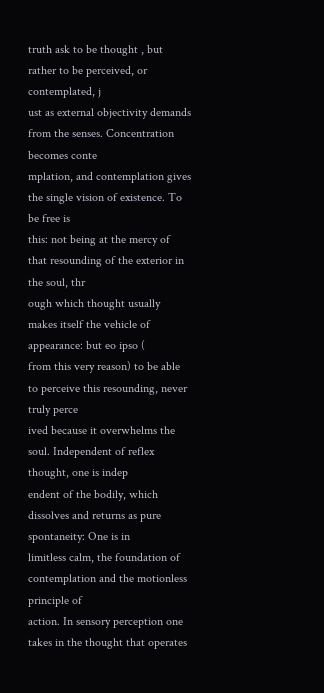truth ask to be thought , but rather to be perceived, or contemplated, j
ust as external objectivity demands from the senses. Concentration becomes conte
mplation, and contemplation gives the single vision of existence. To be free is
this: not being at the mercy of that resounding of the exterior in the soul, thr
ough which thought usually makes itself the vehicle of appearance: but eo ipso (
from this very reason) to be able to perceive this resounding, never truly perce
ived because it overwhelms the soul. Independent of reflex thought, one is indep
endent of the bodily, which dissolves and returns as pure spontaneity: One is in
limitless calm, the foundation of contemplation and the motionless principle of
action. In sensory perception one takes in the thought that operates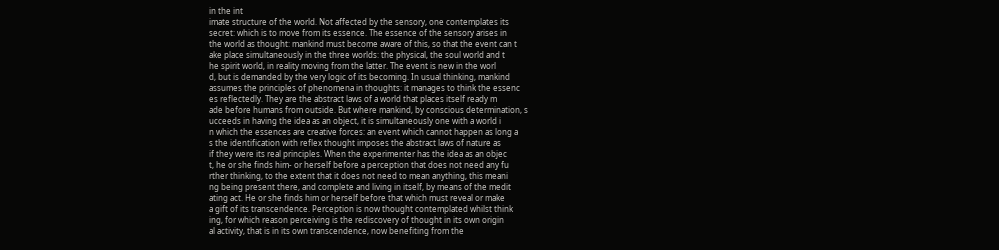in the int
imate structure of the world. Not affected by the sensory, one contemplates its
secret: which is to move from its essence. The essence of the sensory arises in
the world as thought: mankind must become aware of this, so that the event can t
ake place simultaneously in the three worlds: the physical, the soul world and t
he spirit world, in reality moving from the latter. The event is new in the worl
d, but is demanded by the very logic of its becoming. In usual thinking, mankind
assumes the principles of phenomena in thoughts: it manages to think the essenc
es reflectedly. They are the abstract laws of a world that places itself ready m
ade before humans from outside. But where mankind, by conscious determination, s
ucceeds in having the idea as an object, it is simultaneously one with a world i
n which the essences are creative forces: an event which cannot happen as long a
s the identification with reflex thought imposes the abstract laws of nature as
if they were its real principles. When the experimenter has the idea as an objec
t, he or she finds him- or herself before a perception that does not need any fu
rther thinking, to the extent that it does not need to mean anything, this meani
ng being present there, and complete and living in itself, by means of the medit
ating act. He or she finds him or herself before that which must reveal or make
a gift of its transcendence. Perception is now thought contemplated whilst think
ing, for which reason perceiving is the rediscovery of thought in its own origin
al activity, that is in its own transcendence, now benefiting from the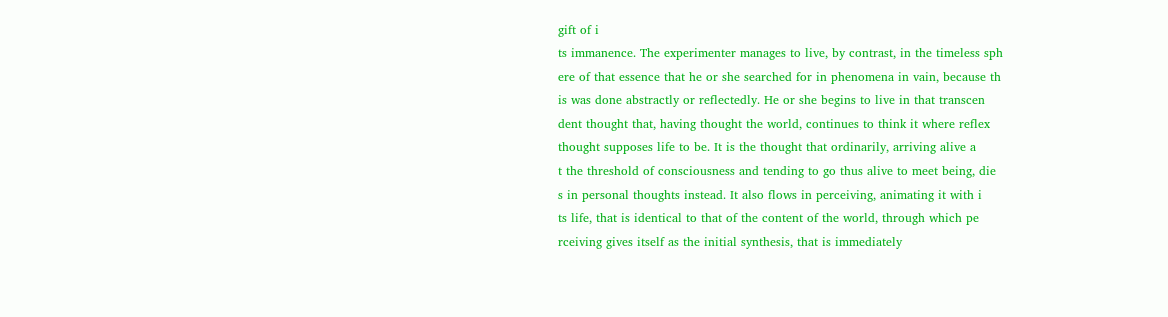gift of i
ts immanence. The experimenter manages to live, by contrast, in the timeless sph
ere of that essence that he or she searched for in phenomena in vain, because th
is was done abstractly or reflectedly. He or she begins to live in that transcen
dent thought that, having thought the world, continues to think it where reflex
thought supposes life to be. It is the thought that ordinarily, arriving alive a
t the threshold of consciousness and tending to go thus alive to meet being, die
s in personal thoughts instead. It also flows in perceiving, animating it with i
ts life, that is identical to that of the content of the world, through which pe
rceiving gives itself as the initial synthesis, that is immediately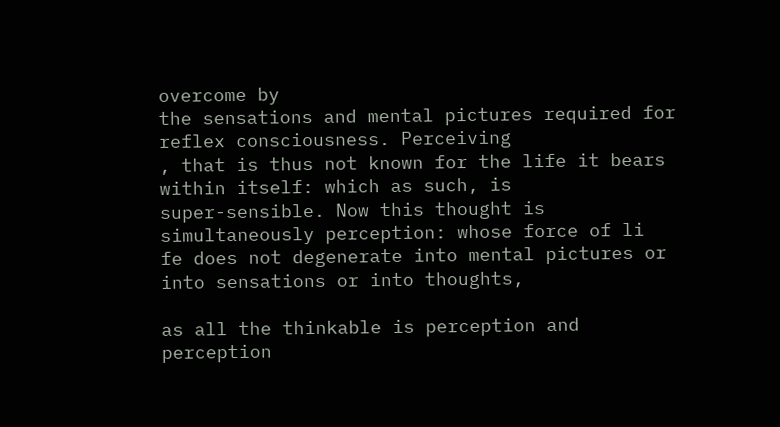overcome by
the sensations and mental pictures required for reflex consciousness. Perceiving
, that is thus not known for the life it bears within itself: which as such, is
super-sensible. Now this thought is simultaneously perception: whose force of li
fe does not degenerate into mental pictures or into sensations or into thoughts,

as all the thinkable is perception and perception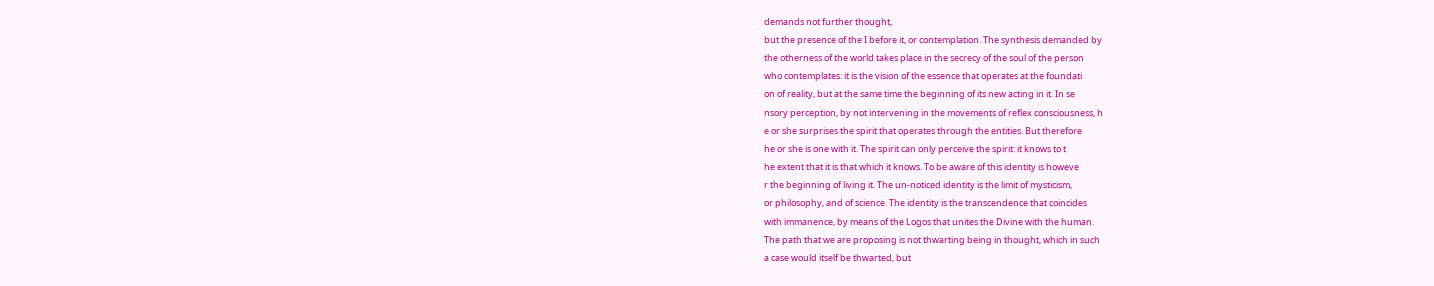demands not further thought,
but the presence of the I before it, or contemplation. The synthesis demanded by
the otherness of the world takes place in the secrecy of the soul of the person
who contemplates: it is the vision of the essence that operates at the foundati
on of reality, but at the same time the beginning of its new acting in it. In se
nsory perception, by not intervening in the movements of reflex consciousness, h
e or she surprises the spirit that operates through the entities. But therefore
he or she is one with it. The spirit can only perceive the spirit: it knows to t
he extent that it is that which it knows. To be aware of this identity is howeve
r the beginning of living it. The un-noticed identity is the limit of mysticism,
or philosophy, and of science. The identity is the transcendence that coincides
with immanence, by means of the Logos that unites the Divine with the human.
The path that we are proposing is not thwarting being in thought, which in such
a case would itself be thwarted, but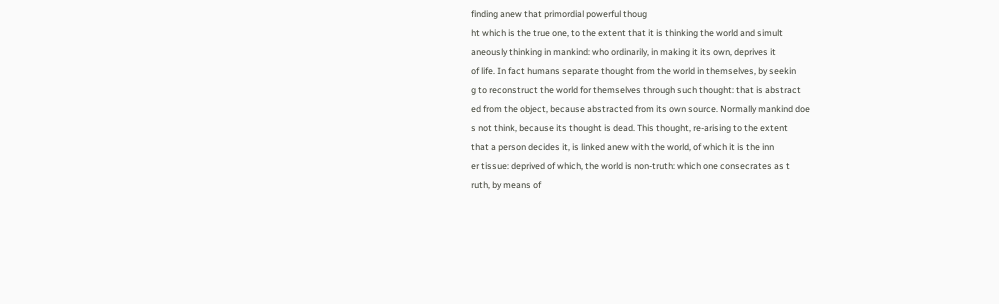finding anew that primordial powerful thoug
ht which is the true one, to the extent that it is thinking the world and simult
aneously thinking in mankind: who ordinarily, in making it its own, deprives it
of life. In fact humans separate thought from the world in themselves, by seekin
g to reconstruct the world for themselves through such thought: that is abstract
ed from the object, because abstracted from its own source. Normally mankind doe
s not think, because its thought is dead. This thought, re-arising to the extent
that a person decides it, is linked anew with the world, of which it is the inn
er tissue: deprived of which, the world is non-truth: which one consecrates as t
ruth, by means of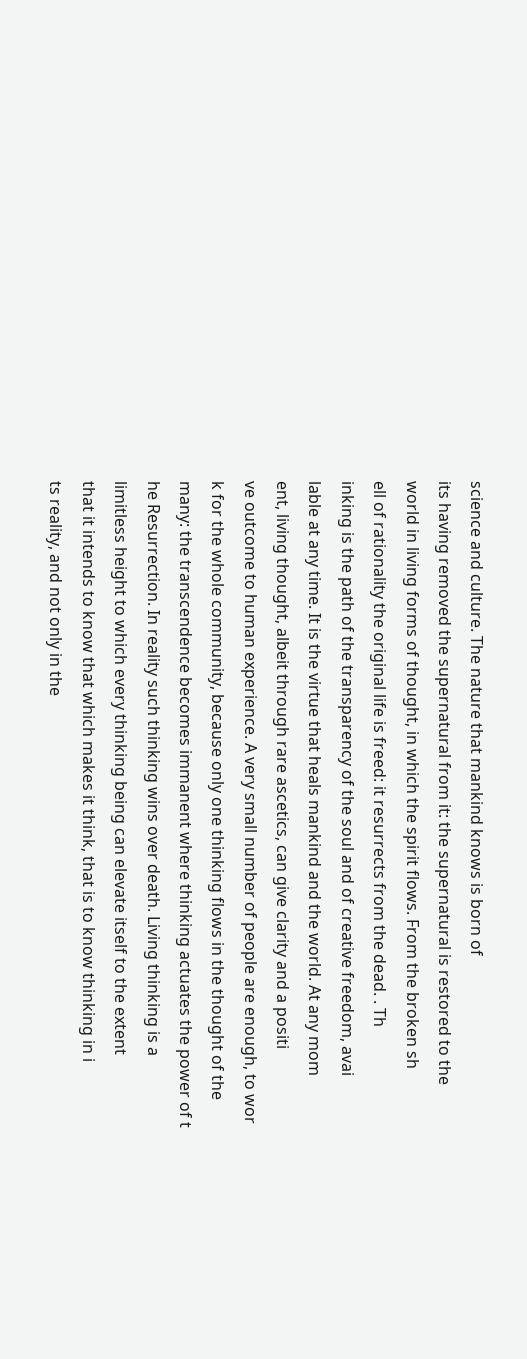science and culture. The nature that mankind knows is born of
its having removed the supernatural from it: the supernatural is restored to the
world in living forms of thought, in which the spirit flows. From the broken sh
ell of rationality the original life is freed: it resurrects from the dead. . Th
inking is the path of the transparency of the soul and of creative freedom, avai
lable at any time. It is the virtue that heals mankind and the world. At any mom
ent, living thought, albeit through rare ascetics, can give clarity and a positi
ve outcome to human experience. A very small number of people are enough, to wor
k for the whole community, because only one thinking flows in the thought of the
many: the transcendence becomes immanent where thinking actuates the power of t
he Resurrection. In reality such thinking wins over death. Living thinking is a
limitless height to which every thinking being can elevate itself to the extent
that it intends to know that which makes it think, that is to know thinking in i
ts reality, and not only in the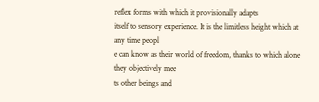reflex forms with which it provisionally adapts
itself to sensory experience. It is the limitless height which at any time peopl
e can know as their world of freedom, thanks to which alone they objectively mee
ts other beings and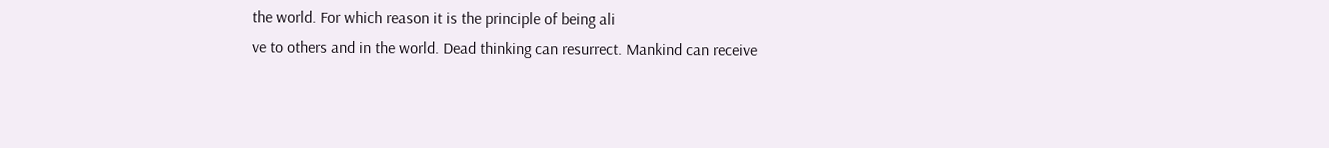the world. For which reason it is the principle of being ali
ve to others and in the world. Dead thinking can resurrect. Mankind can receive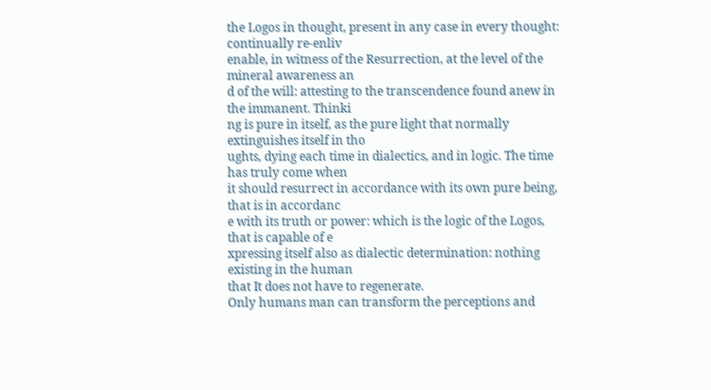the Logos in thought, present in any case in every thought: continually re-enliv
enable, in witness of the Resurrection, at the level of the mineral awareness an
d of the will: attesting to the transcendence found anew in the immanent. Thinki
ng is pure in itself, as the pure light that normally extinguishes itself in tho
ughts, dying each time in dialectics, and in logic. The time has truly come when
it should resurrect in accordance with its own pure being, that is in accordanc
e with its truth or power: which is the logic of the Logos, that is capable of e
xpressing itself also as dialectic determination: nothing existing in the human
that It does not have to regenerate.
Only humans man can transform the perceptions and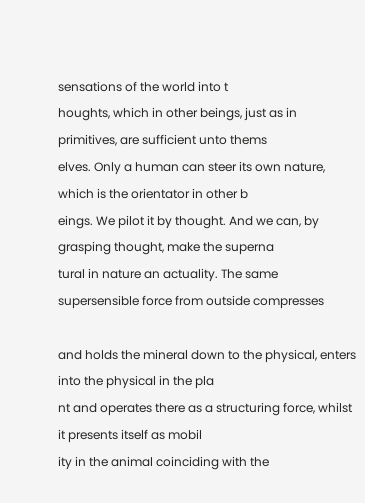sensations of the world into t
houghts, which in other beings, just as in primitives, are sufficient unto thems
elves. Only a human can steer its own nature, which is the orientator in other b
eings. We pilot it by thought. And we can, by grasping thought, make the superna
tural in nature an actuality. The same supersensible force from outside compresses

and holds the mineral down to the physical, enters into the physical in the pla
nt and operates there as a structuring force, whilst it presents itself as mobil
ity in the animal coinciding with the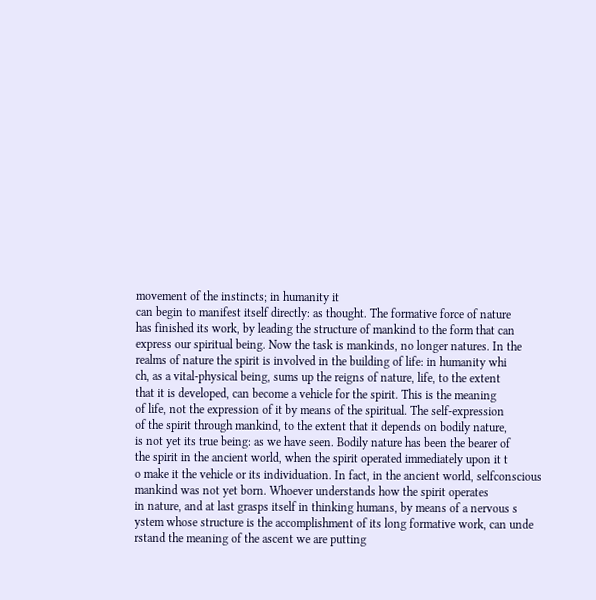movement of the instincts; in humanity it
can begin to manifest itself directly: as thought. The formative force of nature
has finished its work, by leading the structure of mankind to the form that can
express our spiritual being. Now the task is mankinds, no longer natures. In the
realms of nature the spirit is involved in the building of life: in humanity whi
ch, as a vital-physical being, sums up the reigns of nature, life, to the extent
that it is developed, can become a vehicle for the spirit. This is the meaning
of life, not the expression of it by means of the spiritual. The self-expression
of the spirit through mankind, to the extent that it depends on bodily nature,
is not yet its true being: as we have seen. Bodily nature has been the bearer of
the spirit in the ancient world, when the spirit operated immediately upon it t
o make it the vehicle or its individuation. In fact, in the ancient world, selfconscious mankind was not yet born. Whoever understands how the spirit operates
in nature, and at last grasps itself in thinking humans, by means of a nervous s
ystem whose structure is the accomplishment of its long formative work, can unde
rstand the meaning of the ascent we are putting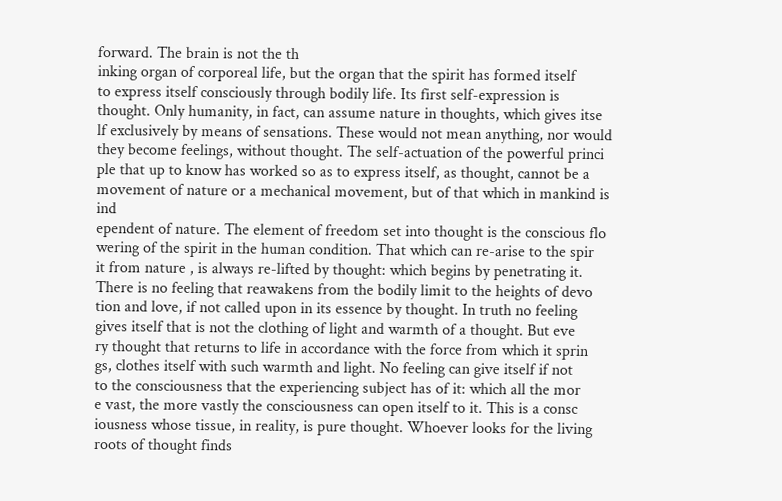forward. The brain is not the th
inking organ of corporeal life, but the organ that the spirit has formed itself
to express itself consciously through bodily life. Its first self-expression is
thought. Only humanity, in fact, can assume nature in thoughts, which gives itse
lf exclusively by means of sensations. These would not mean anything, nor would
they become feelings, without thought. The self-actuation of the powerful princi
ple that up to know has worked so as to express itself, as thought, cannot be a
movement of nature or a mechanical movement, but of that which in mankind is ind
ependent of nature. The element of freedom set into thought is the conscious flo
wering of the spirit in the human condition. That which can re-arise to the spir
it from nature , is always re-lifted by thought: which begins by penetrating it.
There is no feeling that reawakens from the bodily limit to the heights of devo
tion and love, if not called upon in its essence by thought. In truth no feeling
gives itself that is not the clothing of light and warmth of a thought. But eve
ry thought that returns to life in accordance with the force from which it sprin
gs, clothes itself with such warmth and light. No feeling can give itself if not
to the consciousness that the experiencing subject has of it: which all the mor
e vast, the more vastly the consciousness can open itself to it. This is a consc
iousness whose tissue, in reality, is pure thought. Whoever looks for the living
roots of thought finds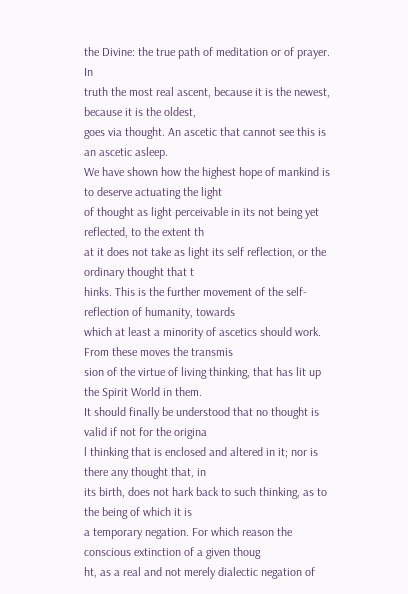the Divine: the true path of meditation or of prayer. In
truth the most real ascent, because it is the newest, because it is the oldest,
goes via thought. An ascetic that cannot see this is an ascetic asleep.
We have shown how the highest hope of mankind is to deserve actuating the light
of thought as light perceivable in its not being yet reflected, to the extent th
at it does not take as light its self reflection, or the ordinary thought that t
hinks. This is the further movement of the self-reflection of humanity, towards
which at least a minority of ascetics should work. From these moves the transmis
sion of the virtue of living thinking, that has lit up the Spirit World in them.
It should finally be understood that no thought is valid if not for the origina
l thinking that is enclosed and altered in it; nor is there any thought that, in
its birth, does not hark back to such thinking, as to the being of which it is
a temporary negation. For which reason the conscious extinction of a given thoug
ht, as a real and not merely dialectic negation of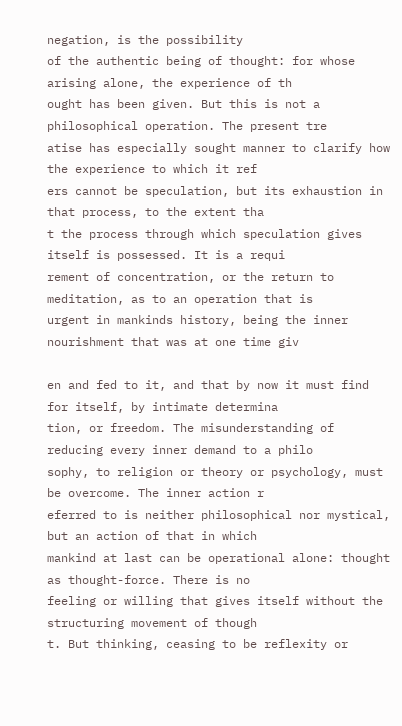negation, is the possibility
of the authentic being of thought: for whose arising alone, the experience of th
ought has been given. But this is not a philosophical operation. The present tre
atise has especially sought manner to clarify how the experience to which it ref
ers cannot be speculation, but its exhaustion in that process, to the extent tha
t the process through which speculation gives itself is possessed. It is a requi
rement of concentration, or the return to meditation, as to an operation that is
urgent in mankinds history, being the inner nourishment that was at one time giv

en and fed to it, and that by now it must find for itself, by intimate determina
tion, or freedom. The misunderstanding of reducing every inner demand to a philo
sophy, to religion or theory or psychology, must be overcome. The inner action r
eferred to is neither philosophical nor mystical, but an action of that in which
mankind at last can be operational alone: thought as thought-force. There is no
feeling or willing that gives itself without the structuring movement of though
t. But thinking, ceasing to be reflexity or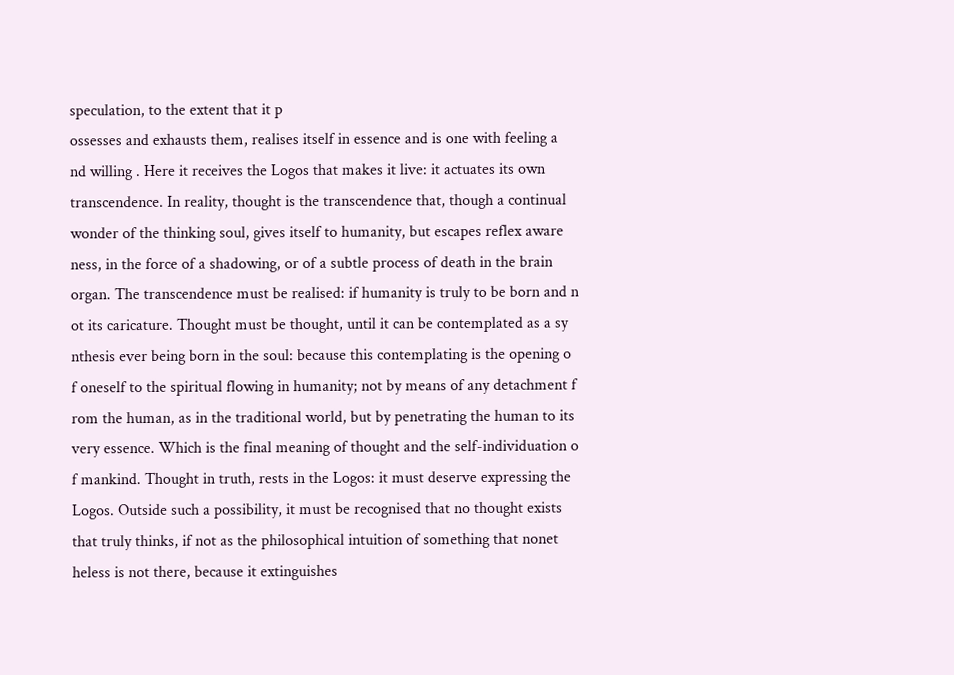speculation, to the extent that it p
ossesses and exhausts them, realises itself in essence and is one with feeling a
nd willing . Here it receives the Logos that makes it live: it actuates its own
transcendence. In reality, thought is the transcendence that, though a continual
wonder of the thinking soul, gives itself to humanity, but escapes reflex aware
ness, in the force of a shadowing, or of a subtle process of death in the brain
organ. The transcendence must be realised: if humanity is truly to be born and n
ot its caricature. Thought must be thought, until it can be contemplated as a sy
nthesis ever being born in the soul: because this contemplating is the opening o
f oneself to the spiritual flowing in humanity; not by means of any detachment f
rom the human, as in the traditional world, but by penetrating the human to its
very essence. Which is the final meaning of thought and the self-individuation o
f mankind. Thought in truth, rests in the Logos: it must deserve expressing the
Logos. Outside such a possibility, it must be recognised that no thought exists
that truly thinks, if not as the philosophical intuition of something that nonet
heless is not there, because it extinguishes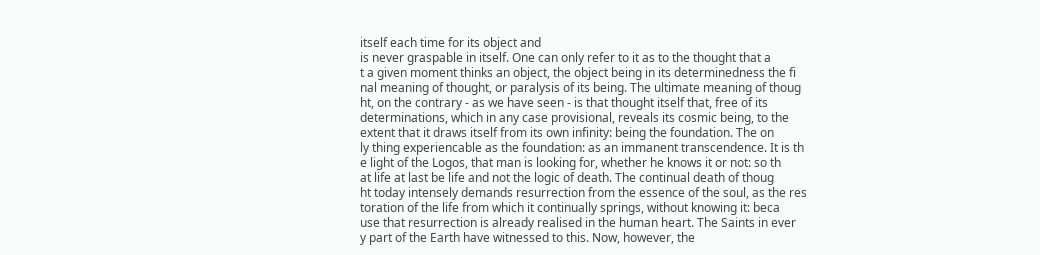itself each time for its object and
is never graspable in itself. One can only refer to it as to the thought that a
t a given moment thinks an object, the object being in its determinedness the fi
nal meaning of thought, or paralysis of its being. The ultimate meaning of thoug
ht, on the contrary - as we have seen - is that thought itself that, free of its
determinations, which in any case provisional, reveals its cosmic being, to the
extent that it draws itself from its own infinity: being the foundation. The on
ly thing experiencable as the foundation: as an immanent transcendence. It is th
e light of the Logos, that man is looking for, whether he knows it or not: so th
at life at last be life and not the logic of death. The continual death of thoug
ht today intensely demands resurrection from the essence of the soul, as the res
toration of the life from which it continually springs, without knowing it: beca
use that resurrection is already realised in the human heart. The Saints in ever
y part of the Earth have witnessed to this. Now, however, the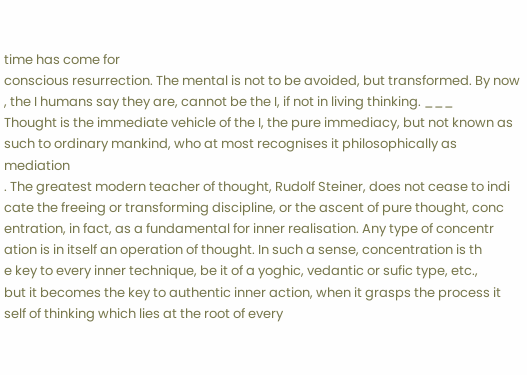time has come for
conscious resurrection. The mental is not to be avoided, but transformed. By now
, the I humans say they are, cannot be the I, if not in living thinking. ___
Thought is the immediate vehicle of the I, the pure immediacy, but not known as
such to ordinary mankind, who at most recognises it philosophically as mediation
. The greatest modern teacher of thought, Rudolf Steiner, does not cease to indi
cate the freeing or transforming discipline, or the ascent of pure thought, conc
entration, in fact, as a fundamental for inner realisation. Any type of concentr
ation is in itself an operation of thought. In such a sense, concentration is th
e key to every inner technique, be it of a yoghic, vedantic or sufic type, etc.,
but it becomes the key to authentic inner action, when it grasps the process it
self of thinking which lies at the root of every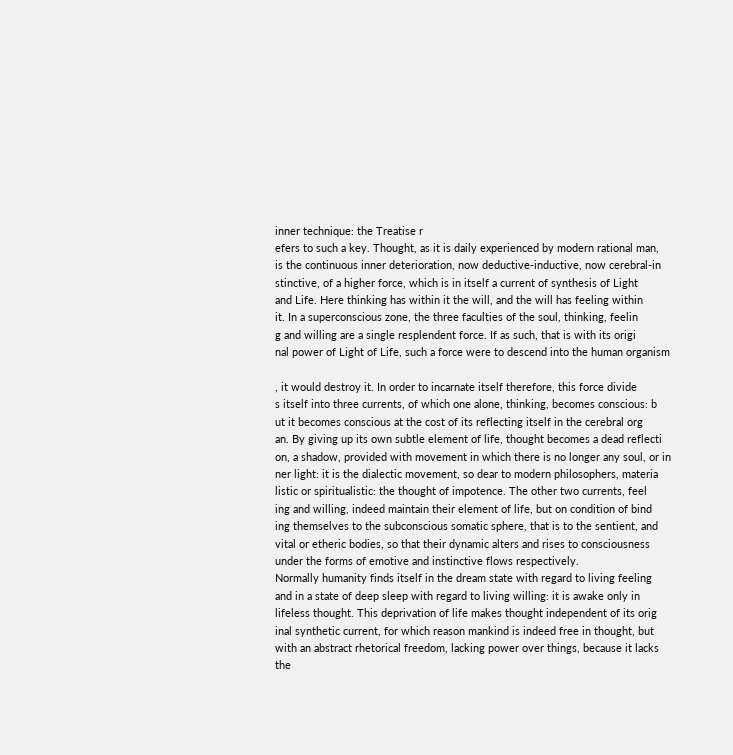inner technique: the Treatise r
efers to such a key. Thought, as it is daily experienced by modern rational man,
is the continuous inner deterioration, now deductive-inductive, now cerebral-in
stinctive, of a higher force, which is in itself a current of synthesis of Light
and Life. Here thinking has within it the will, and the will has feeling within
it. In a superconscious zone, the three faculties of the soul, thinking, feelin
g and willing are a single resplendent force. If as such, that is with its origi
nal power of Light of Life, such a force were to descend into the human organism

, it would destroy it. In order to incarnate itself therefore, this force divide
s itself into three currents, of which one alone, thinking, becomes conscious: b
ut it becomes conscious at the cost of its reflecting itself in the cerebral org
an. By giving up its own subtle element of life, thought becomes a dead reflecti
on, a shadow, provided with movement in which there is no longer any soul, or in
ner light: it is the dialectic movement, so dear to modern philosophers, materia
listic or spiritualistic: the thought of impotence. The other two currents, feel
ing and willing, indeed maintain their element of life, but on condition of bind
ing themselves to the subconscious somatic sphere, that is to the sentient, and
vital or etheric bodies, so that their dynamic alters and rises to consciousness
under the forms of emotive and instinctive flows respectively.
Normally humanity finds itself in the dream state with regard to living feeling
and in a state of deep sleep with regard to living willing: it is awake only in
lifeless thought. This deprivation of life makes thought independent of its orig
inal synthetic current, for which reason mankind is indeed free in thought, but
with an abstract rhetorical freedom, lacking power over things, because it lacks
the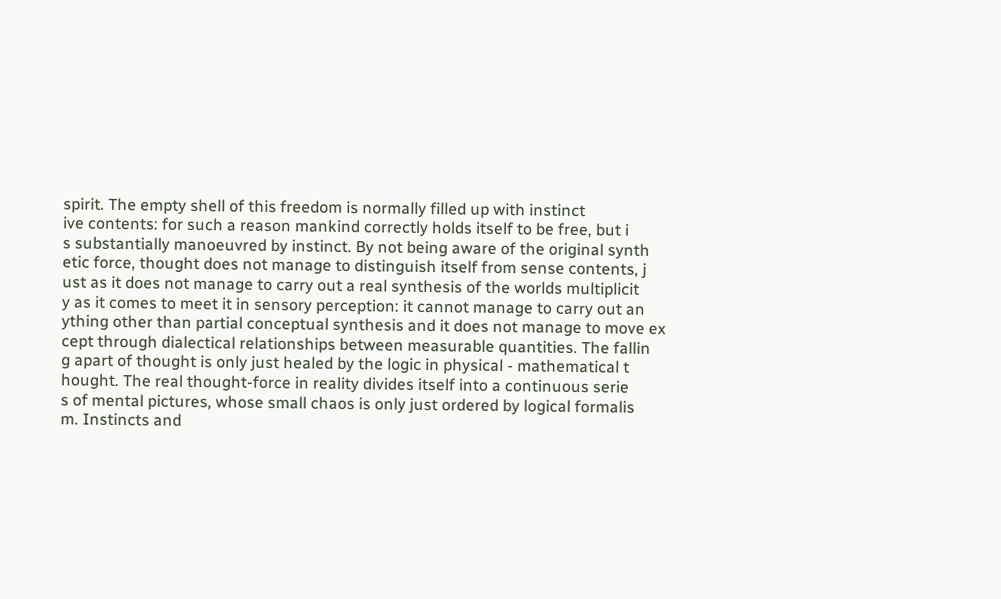spirit. The empty shell of this freedom is normally filled up with instinct
ive contents: for such a reason mankind correctly holds itself to be free, but i
s substantially manoeuvred by instinct. By not being aware of the original synth
etic force, thought does not manage to distinguish itself from sense contents, j
ust as it does not manage to carry out a real synthesis of the worlds multiplicit
y as it comes to meet it in sensory perception: it cannot manage to carry out an
ything other than partial conceptual synthesis and it does not manage to move ex
cept through dialectical relationships between measurable quantities. The fallin
g apart of thought is only just healed by the logic in physical - mathematical t
hought. The real thought-force in reality divides itself into a continuous serie
s of mental pictures, whose small chaos is only just ordered by logical formalis
m. Instincts and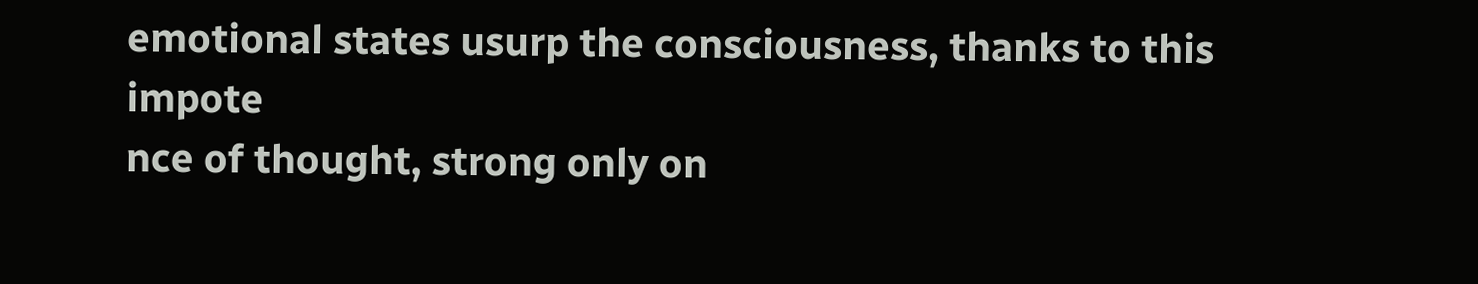emotional states usurp the consciousness, thanks to this impote
nce of thought, strong only on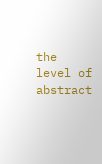the level of abstract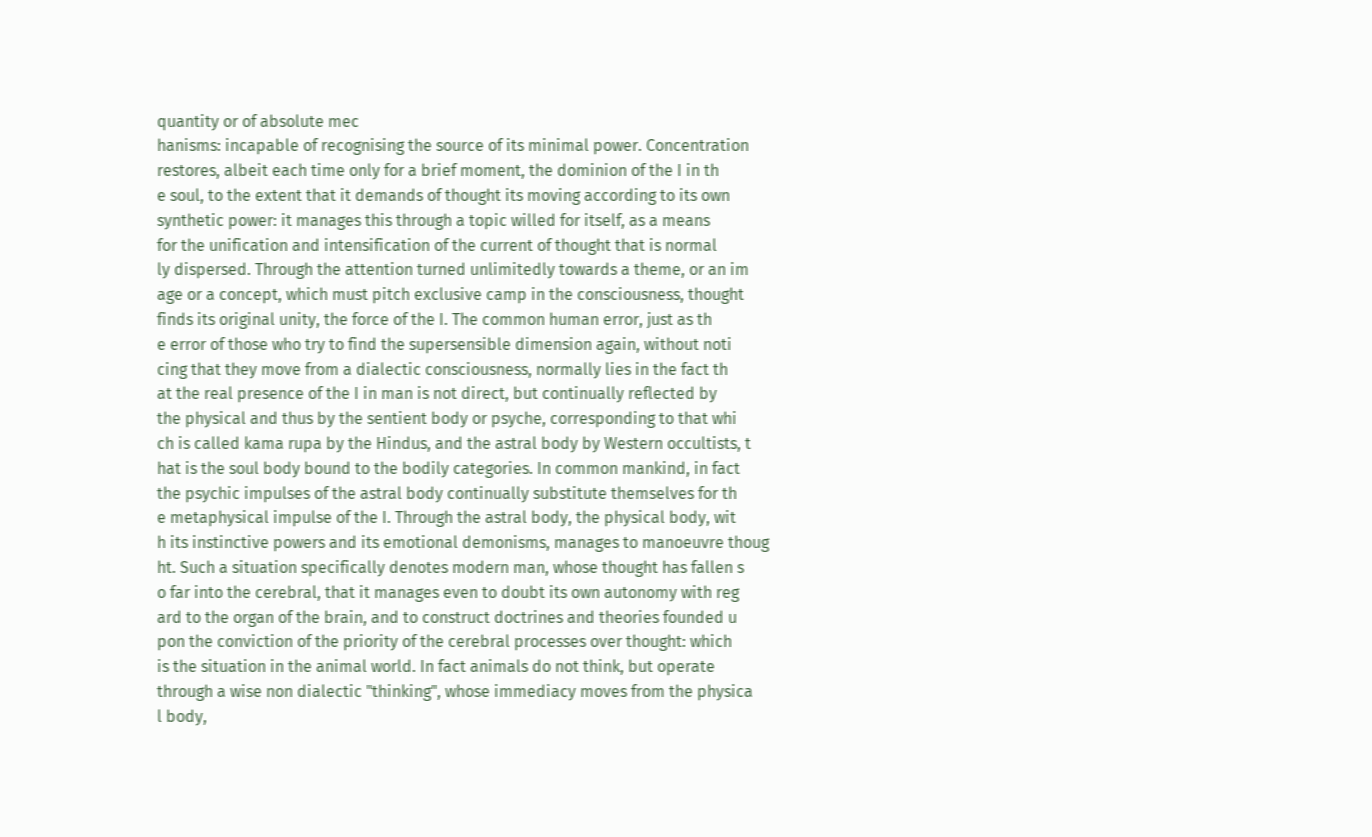quantity or of absolute mec
hanisms: incapable of recognising the source of its minimal power. Concentration
restores, albeit each time only for a brief moment, the dominion of the I in th
e soul, to the extent that it demands of thought its moving according to its own
synthetic power: it manages this through a topic willed for itself, as a means
for the unification and intensification of the current of thought that is normal
ly dispersed. Through the attention turned unlimitedly towards a theme, or an im
age or a concept, which must pitch exclusive camp in the consciousness, thought
finds its original unity, the force of the I. The common human error, just as th
e error of those who try to find the supersensible dimension again, without noti
cing that they move from a dialectic consciousness, normally lies in the fact th
at the real presence of the I in man is not direct, but continually reflected by
the physical and thus by the sentient body or psyche, corresponding to that whi
ch is called kama rupa by the Hindus, and the astral body by Western occultists, t
hat is the soul body bound to the bodily categories. In common mankind, in fact
the psychic impulses of the astral body continually substitute themselves for th
e metaphysical impulse of the I. Through the astral body, the physical body, wit
h its instinctive powers and its emotional demonisms, manages to manoeuvre thoug
ht. Such a situation specifically denotes modern man, whose thought has fallen s
o far into the cerebral, that it manages even to doubt its own autonomy with reg
ard to the organ of the brain, and to construct doctrines and theories founded u
pon the conviction of the priority of the cerebral processes over thought: which
is the situation in the animal world. In fact animals do not think, but operate
through a wise non dialectic "thinking", whose immediacy moves from the physica
l body,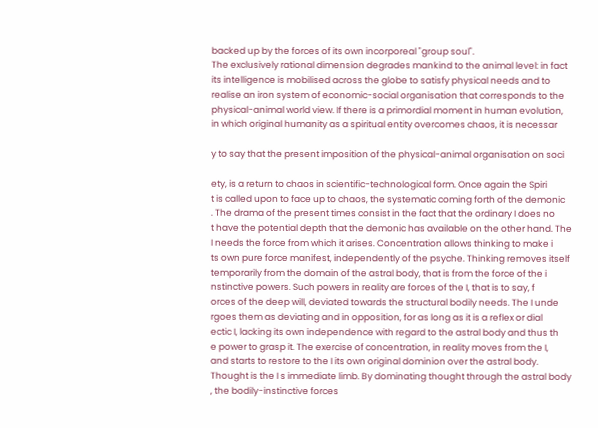backed up by the forces of its own incorporeal "group soul".
The exclusively rational dimension degrades mankind to the animal level: in fact
its intelligence is mobilised across the globe to satisfy physical needs and to
realise an iron system of economic-social organisation that corresponds to the
physical-animal world view. If there is a primordial moment in human evolution,
in which original humanity as a spiritual entity overcomes chaos, it is necessar

y to say that the present imposition of the physical-animal organisation on soci

ety, is a return to chaos in scientific-technological form. Once again the Spiri
t is called upon to face up to chaos, the systematic coming forth of the demonic
. The drama of the present times consist in the fact that the ordinary I does no
t have the potential depth that the demonic has available on the other hand. The
I needs the force from which it arises. Concentration allows thinking to make i
ts own pure force manifest, independently of the psyche. Thinking removes itself
temporarily from the domain of the astral body, that is from the force of the i
nstinctive powers. Such powers in reality are forces of the I, that is to say, f
orces of the deep will, deviated towards the structural bodily needs. The I unde
rgoes them as deviating and in opposition, for as long as it is a reflex or dial
ectic I, lacking its own independence with regard to the astral body and thus th
e power to grasp it. The exercise of concentration, in reality moves from the I,
and starts to restore to the I its own original dominion over the astral body.
Thought is the I s immediate limb. By dominating thought through the astral body
, the bodily-instinctive forces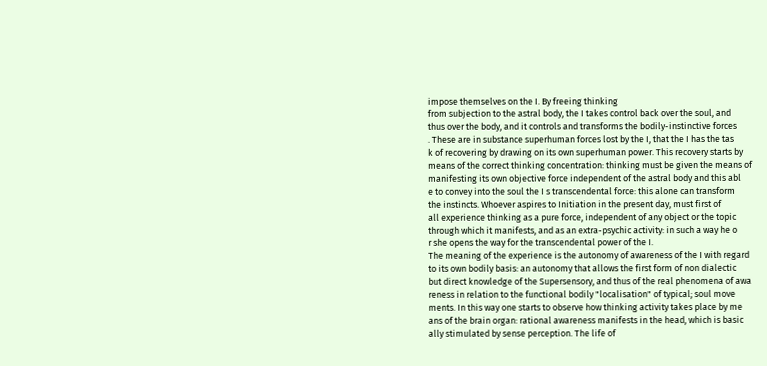impose themselves on the I. By freeing thinking
from subjection to the astral body, the I takes control back over the soul, and
thus over the body, and it controls and transforms the bodily-instinctive forces
. These are in substance superhuman forces lost by the I, that the I has the tas
k of recovering by drawing on its own superhuman power. This recovery starts by
means of the correct thinking concentration: thinking must be given the means of
manifesting its own objective force independent of the astral body and this abl
e to convey into the soul the I s transcendental force: this alone can transform
the instincts. Whoever aspires to Initiation in the present day, must first of
all experience thinking as a pure force, independent of any object or the topic
through which it manifests, and as an extra-psychic activity: in such a way he o
r she opens the way for the transcendental power of the I.
The meaning of the experience is the autonomy of awareness of the I with regard
to its own bodily basis: an autonomy that allows the first form of non dialectic
but direct knowledge of the Supersensory, and thus of the real phenomena of awa
reness in relation to the functional bodily "localisation" of typical; soul move
ments. In this way one starts to observe how thinking activity takes place by me
ans of the brain organ: rational awareness manifests in the head, which is basic
ally stimulated by sense perception. The life of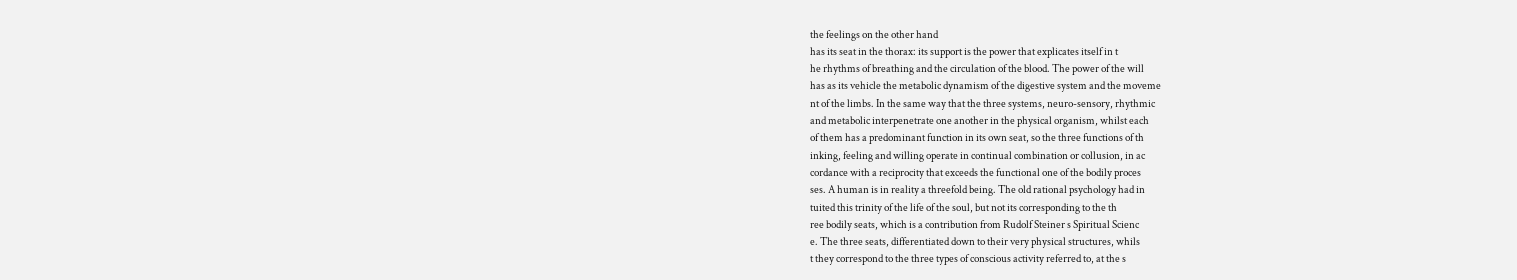the feelings on the other hand
has its seat in the thorax: its support is the power that explicates itself in t
he rhythms of breathing and the circulation of the blood. The power of the will
has as its vehicle the metabolic dynamism of the digestive system and the moveme
nt of the limbs. In the same way that the three systems, neuro-sensory, rhythmic
and metabolic interpenetrate one another in the physical organism, whilst each
of them has a predominant function in its own seat, so the three functions of th
inking, feeling and willing operate in continual combination or collusion, in ac
cordance with a reciprocity that exceeds the functional one of the bodily proces
ses. A human is in reality a threefold being. The old rational psychology had in
tuited this trinity of the life of the soul, but not its corresponding to the th
ree bodily seats, which is a contribution from Rudolf Steiner s Spiritual Scienc
e. The three seats, differentiated down to their very physical structures, whils
t they correspond to the three types of conscious activity referred to, at the s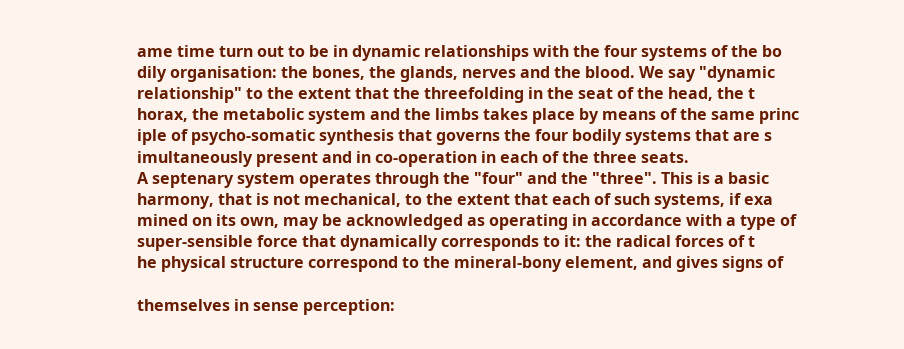ame time turn out to be in dynamic relationships with the four systems of the bo
dily organisation: the bones, the glands, nerves and the blood. We say "dynamic
relationship" to the extent that the threefolding in the seat of the head, the t
horax, the metabolic system and the limbs takes place by means of the same princ
iple of psycho-somatic synthesis that governs the four bodily systems that are s
imultaneously present and in co-operation in each of the three seats.
A septenary system operates through the "four" and the "three". This is a basic
harmony, that is not mechanical, to the extent that each of such systems, if exa
mined on its own, may be acknowledged as operating in accordance with a type of
super-sensible force that dynamically corresponds to it: the radical forces of t
he physical structure correspond to the mineral-bony element, and gives signs of

themselves in sense perception: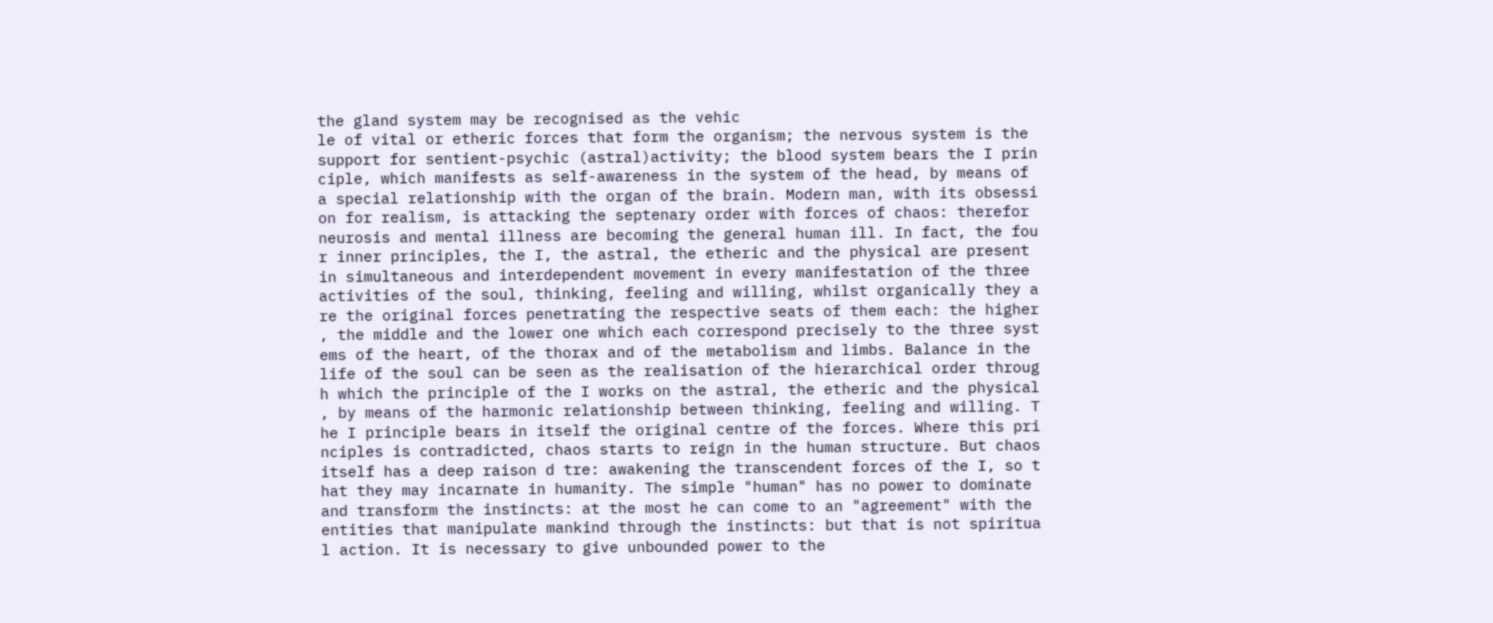the gland system may be recognised as the vehic
le of vital or etheric forces that form the organism; the nervous system is the
support for sentient-psychic (astral)activity; the blood system bears the I prin
ciple, which manifests as self-awareness in the system of the head, by means of
a special relationship with the organ of the brain. Modern man, with its obsessi
on for realism, is attacking the septenary order with forces of chaos: therefor
neurosis and mental illness are becoming the general human ill. In fact, the fou
r inner principles, the I, the astral, the etheric and the physical are present
in simultaneous and interdependent movement in every manifestation of the three
activities of the soul, thinking, feeling and willing, whilst organically they a
re the original forces penetrating the respective seats of them each: the higher
, the middle and the lower one which each correspond precisely to the three syst
ems of the heart, of the thorax and of the metabolism and limbs. Balance in the
life of the soul can be seen as the realisation of the hierarchical order throug
h which the principle of the I works on the astral, the etheric and the physical
, by means of the harmonic relationship between thinking, feeling and willing. T
he I principle bears in itself the original centre of the forces. Where this pri
nciples is contradicted, chaos starts to reign in the human structure. But chaos
itself has a deep raison d tre: awakening the transcendent forces of the I, so t
hat they may incarnate in humanity. The simple "human" has no power to dominate
and transform the instincts: at the most he can come to an "agreement" with the
entities that manipulate mankind through the instincts: but that is not spiritua
l action. It is necessary to give unbounded power to the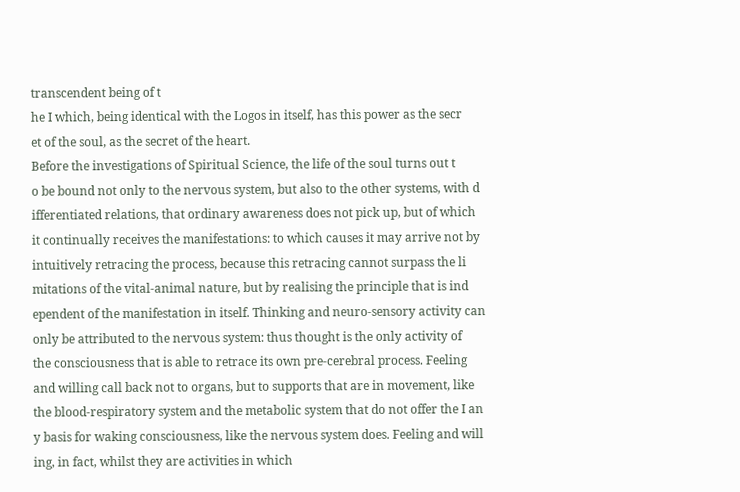transcendent being of t
he I which, being identical with the Logos in itself, has this power as the secr
et of the soul, as the secret of the heart.
Before the investigations of Spiritual Science, the life of the soul turns out t
o be bound not only to the nervous system, but also to the other systems, with d
ifferentiated relations, that ordinary awareness does not pick up, but of which
it continually receives the manifestations: to which causes it may arrive not by
intuitively retracing the process, because this retracing cannot surpass the li
mitations of the vital-animal nature, but by realising the principle that is ind
ependent of the manifestation in itself. Thinking and neuro-sensory activity can
only be attributed to the nervous system: thus thought is the only activity of
the consciousness that is able to retrace its own pre-cerebral process. Feeling
and willing call back not to organs, but to supports that are in movement, like
the blood-respiratory system and the metabolic system that do not offer the I an
y basis for waking consciousness, like the nervous system does. Feeling and will
ing, in fact, whilst they are activities in which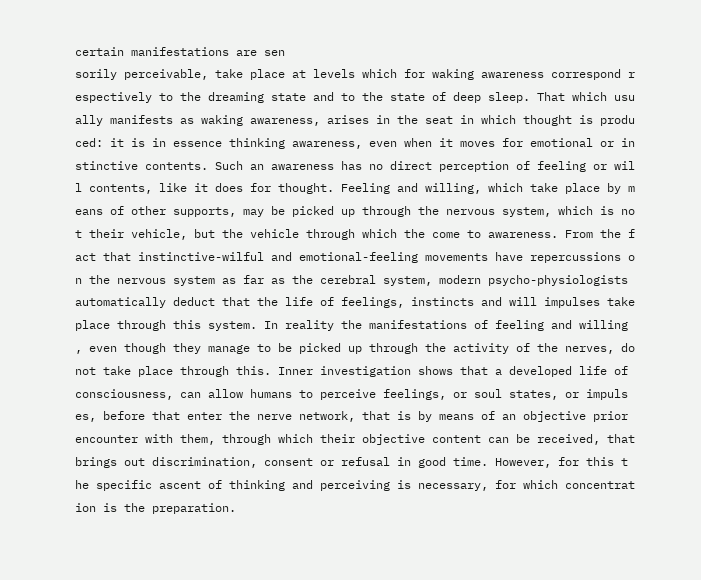certain manifestations are sen
sorily perceivable, take place at levels which for waking awareness correspond r
espectively to the dreaming state and to the state of deep sleep. That which usu
ally manifests as waking awareness, arises in the seat in which thought is produ
ced: it is in essence thinking awareness, even when it moves for emotional or in
stinctive contents. Such an awareness has no direct perception of feeling or wil
l contents, like it does for thought. Feeling and willing, which take place by m
eans of other supports, may be picked up through the nervous system, which is no
t their vehicle, but the vehicle through which the come to awareness. From the f
act that instinctive-wilful and emotional-feeling movements have repercussions o
n the nervous system as far as the cerebral system, modern psycho-physiologists
automatically deduct that the life of feelings, instincts and will impulses take
place through this system. In reality the manifestations of feeling and willing
, even though they manage to be picked up through the activity of the nerves, do
not take place through this. Inner investigation shows that a developed life of
consciousness, can allow humans to perceive feelings, or soul states, or impuls
es, before that enter the nerve network, that is by means of an objective prior
encounter with them, through which their objective content can be received, that
brings out discrimination, consent or refusal in good time. However, for this t
he specific ascent of thinking and perceiving is necessary, for which concentrat
ion is the preparation.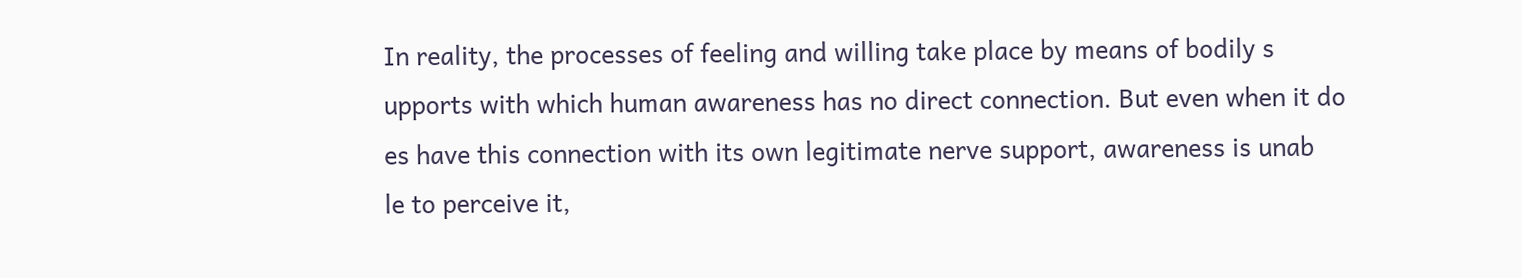In reality, the processes of feeling and willing take place by means of bodily s
upports with which human awareness has no direct connection. But even when it do
es have this connection with its own legitimate nerve support, awareness is unab
le to perceive it,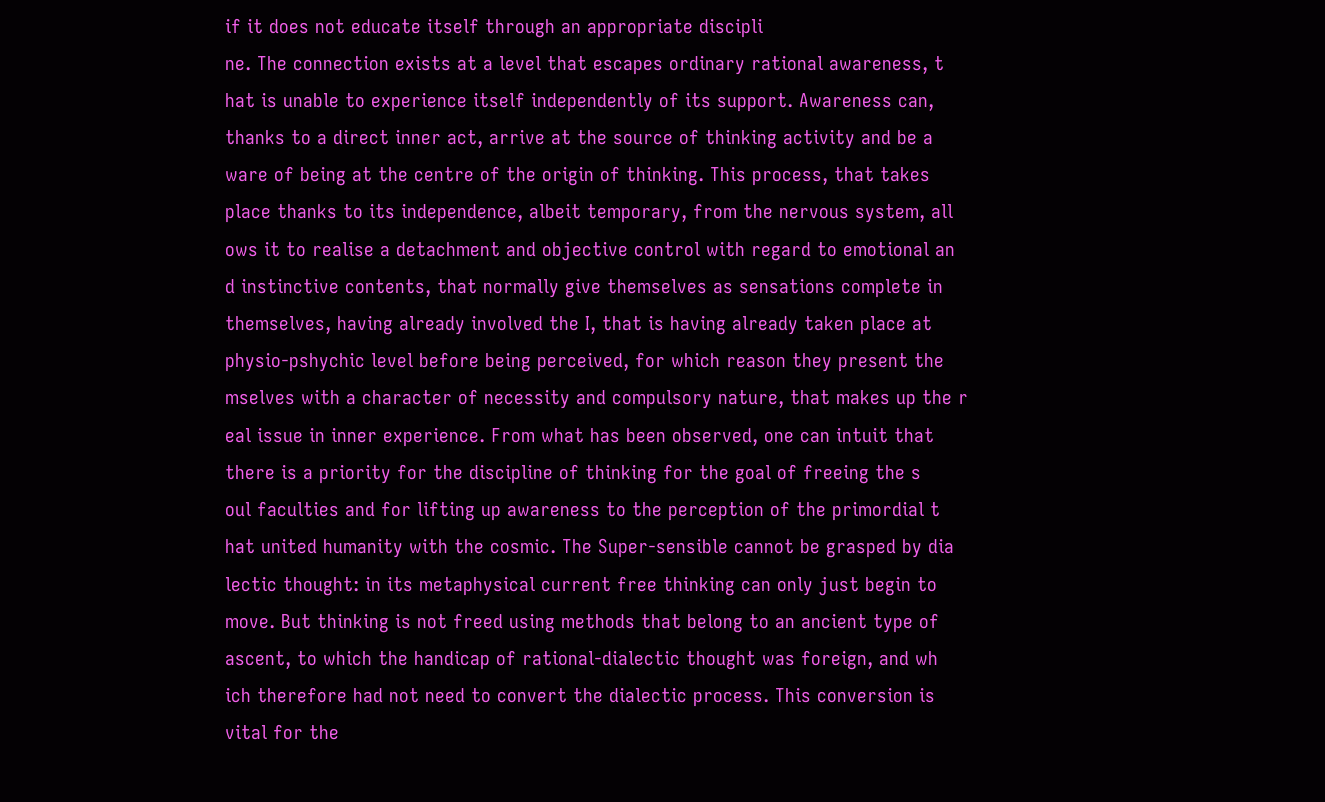if it does not educate itself through an appropriate discipli
ne. The connection exists at a level that escapes ordinary rational awareness, t
hat is unable to experience itself independently of its support. Awareness can,
thanks to a direct inner act, arrive at the source of thinking activity and be a
ware of being at the centre of the origin of thinking. This process, that takes
place thanks to its independence, albeit temporary, from the nervous system, all
ows it to realise a detachment and objective control with regard to emotional an
d instinctive contents, that normally give themselves as sensations complete in
themselves, having already involved the I, that is having already taken place at
physio-pshychic level before being perceived, for which reason they present the
mselves with a character of necessity and compulsory nature, that makes up the r
eal issue in inner experience. From what has been observed, one can intuit that
there is a priority for the discipline of thinking for the goal of freeing the s
oul faculties and for lifting up awareness to the perception of the primordial t
hat united humanity with the cosmic. The Super-sensible cannot be grasped by dia
lectic thought: in its metaphysical current free thinking can only just begin to
move. But thinking is not freed using methods that belong to an ancient type of
ascent, to which the handicap of rational-dialectic thought was foreign, and wh
ich therefore had not need to convert the dialectic process. This conversion is
vital for the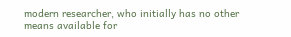modern researcher, who initially has no other means available for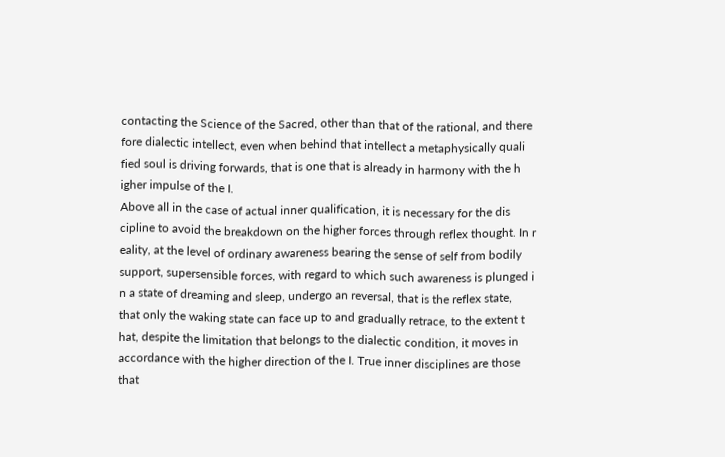contacting the Science of the Sacred, other than that of the rational, and there
fore dialectic intellect, even when behind that intellect a metaphysically quali
fied soul is driving forwards, that is one that is already in harmony with the h
igher impulse of the I.
Above all in the case of actual inner qualification, it is necessary for the dis
cipline to avoid the breakdown on the higher forces through reflex thought. In r
eality, at the level of ordinary awareness bearing the sense of self from bodily
support, supersensible forces, with regard to which such awareness is plunged i
n a state of dreaming and sleep, undergo an reversal, that is the reflex state,
that only the waking state can face up to and gradually retrace, to the extent t
hat, despite the limitation that belongs to the dialectic condition, it moves in
accordance with the higher direction of the I. True inner disciplines are those
that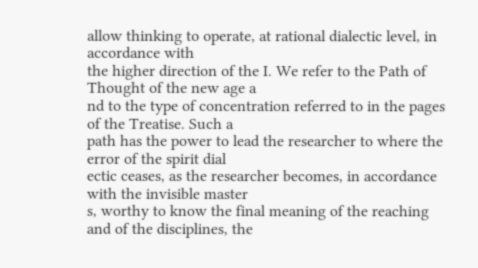allow thinking to operate, at rational dialectic level, in accordance with
the higher direction of the I. We refer to the Path of Thought of the new age a
nd to the type of concentration referred to in the pages of the Treatise. Such a
path has the power to lead the researcher to where the error of the spirit dial
ectic ceases, as the researcher becomes, in accordance with the invisible master
s, worthy to know the final meaning of the reaching and of the disciplines, the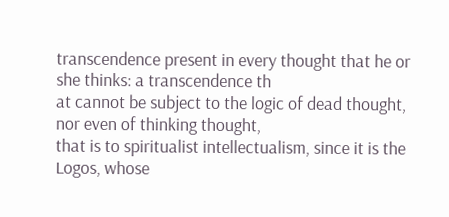transcendence present in every thought that he or she thinks: a transcendence th
at cannot be subject to the logic of dead thought, nor even of thinking thought,
that is to spiritualist intellectualism, since it is the Logos, whose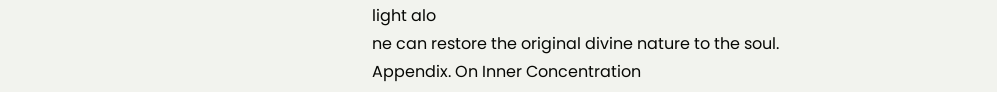light alo
ne can restore the original divine nature to the soul.
Appendix. On Inner Concentration